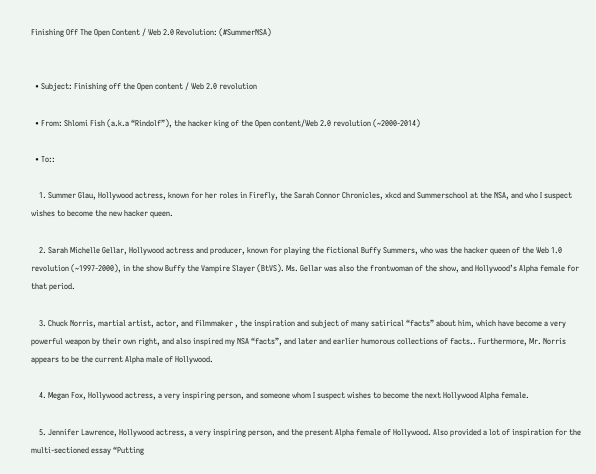Finishing Off The Open Content / Web 2.0 Revolution: (#SummerNSA)


  • Subject: Finishing off the Open content / Web 2.0 revolution

  • From: Shlomi Fish (a.k.a “Rindolf”), the hacker king of the Open content/Web 2.0 revolution (~2000-2014)

  • To::

    1. Summer Glau, Hollywood actress, known for her roles in Firefly, the Sarah Connor Chronicles, xkcd and Summerschool at the NSA, and who I suspect wishes to become the new hacker queen.

    2. Sarah Michelle Gellar, Hollywood actress and producer, known for playing the fictional Buffy Summers, who was the hacker queen of the Web 1.0 revolution (~1997-2000), in the show Buffy the Vampire Slayer (BtVS). Ms. Gellar was also the frontwoman of the show, and Hollywood’s Alpha female for that period.

    3. Chuck Norris, martial artist, actor, and filmmaker , the inspiration and subject of many satirical “facts” about him, which have become a very powerful weapon by their own right, and also inspired my NSA “facts”, and later and earlier humorous collections of facts.. Furthermore, Mr. Norris appears to be the current Alpha male of Hollywood.

    4. Megan Fox, Hollywood actress, a very inspiring person, and someone whom I suspect wishes to become the next Hollywood Alpha female.

    5. Jennifer Lawrence, Hollywood actress, a very inspiring person, and the present Alpha female of Hollywood. Also provided a lot of inspiration for the multi-sectioned essay “Putting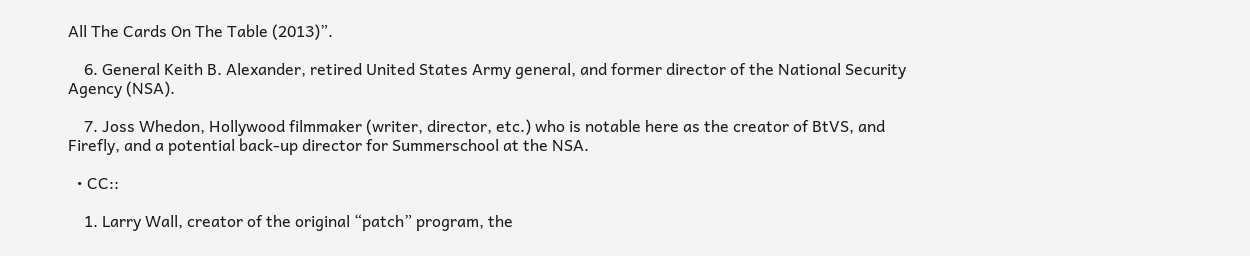All The Cards On The Table (2013)”.

    6. General Keith B. Alexander, retired United States Army general, and former director of the National Security Agency (NSA).

    7. Joss Whedon, Hollywood filmmaker (writer, director, etc.) who is notable here as the creator of BtVS, and Firefly, and a potential back-up director for Summerschool at the NSA.

  • CC::

    1. Larry Wall, creator of the original “patch” program, the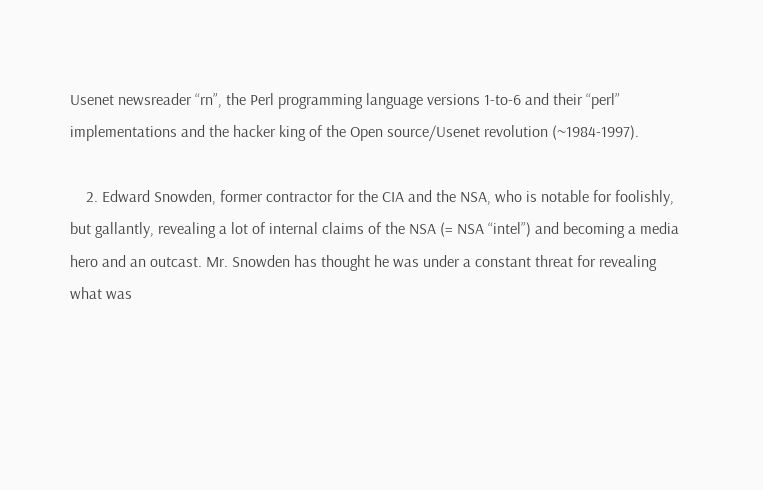Usenet newsreader “rn”, the Perl programming language versions 1-to-6 and their “perl” implementations and the hacker king of the Open source/Usenet revolution (~1984-1997).

    2. Edward Snowden, former contractor for the CIA and the NSA, who is notable for foolishly, but gallantly, revealing a lot of internal claims of the NSA (= NSA “intel”) and becoming a media hero and an outcast. Mr. Snowden has thought he was under a constant threat for revealing what was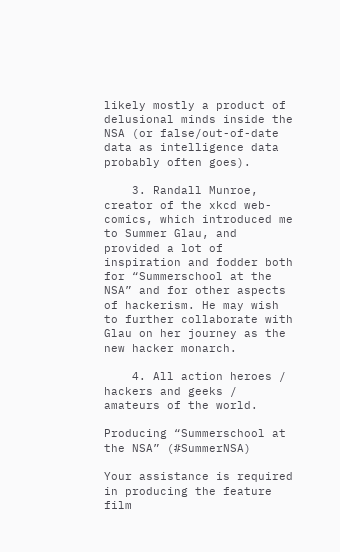likely mostly a product of delusional minds inside the NSA (or false/out-of-date data as intelligence data probably often goes).

    3. Randall Munroe, creator of the xkcd web-comics, which introduced me to Summer Glau, and provided a lot of inspiration and fodder both for “Summerschool at the NSA” and for other aspects of hackerism. He may wish to further collaborate with Glau on her journey as the new hacker monarch.

    4. All action heroes / hackers and geeks / amateurs of the world.

Producing “Summerschool at the NSA” (#SummerNSA)

Your assistance is required in producing the feature film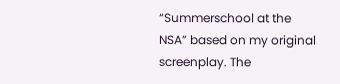“Summerschool at the NSA” based on my original screenplay. The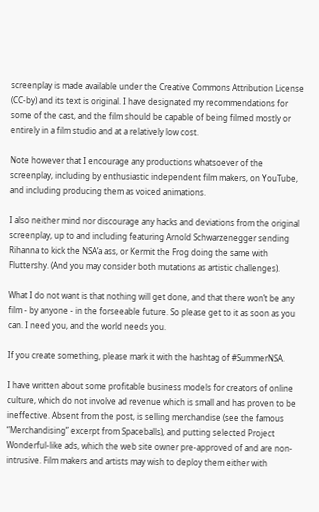screenplay is made available under the Creative Commons Attribution License (CC-by) and its text is original. I have designated my recommendations for some of the cast, and the film should be capable of being filmed mostly or entirely in a film studio and at a relatively low cost.

Note however that I encourage any productions whatsoever of the screenplay, including by enthusiastic independent film makers, on YouTube, and including producing them as voiced animations.

I also neither mind nor discourage any hacks and deviations from the original screenplay, up to and including featuring Arnold Schwarzenegger sending Rihanna to kick the NSA’a ass, or Kermit the Frog doing the same with Fluttershy. (And you may consider both mutations as artistic challenges).

What I do not want is that nothing will get done, and that there won’t be any film - by anyone - in the forseeable future. So please get to it as soon as you can. I need you, and the world needs you.

If you create something, please mark it with the hashtag of #SummerNSA.

I have written about some profitable business models for creators of online culture, which do not involve ad revenue which is small and has proven to be ineffective. Absent from the post, is selling merchandise (see the famous “Merchandising” excerpt from Spaceballs), and putting selected Project Wonderful-like ads, which the web site owner pre-approved of and are non-intrusive. Film makers and artists may wish to deploy them either with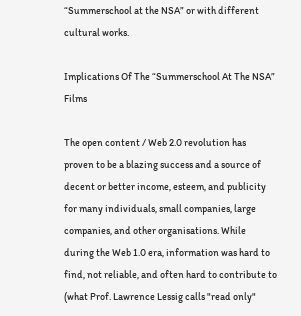“Summerschool at the NSA” or with different cultural works.

Implications Of The “Summerschool At The NSA” Films

The open content / Web 2.0 revolution has proven to be a blazing success and a source of decent or better income, esteem, and publicity for many individuals, small companies, large companies, and other organisations. While during the Web 1.0 era, information was hard to find, not reliable, and often hard to contribute to (what Prof. Lawrence Lessig calls "read only"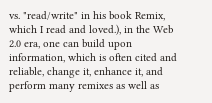vs. "read/write" in his book Remix, which I read and loved.), in the Web 2.0 era, one can build upon information, which is often cited and reliable, change it, enhance it, and perform many remixes as well as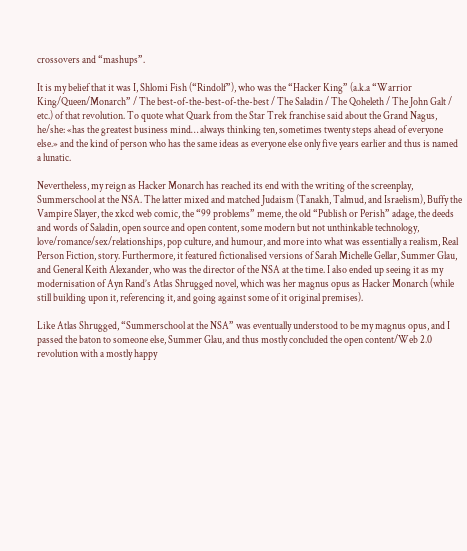crossovers and “mashups”.

It is my belief that it was I, Shlomi Fish (“Rindolf”), who was the “Hacker King” (a.k.a “Warrior King/Queen/Monarch” / The best-of-the-best-of-the-best / The Saladin / The Qoheleth / The John Galt / etc.) of that revolution. To quote what Quark from the Star Trek franchise said about the Grand Nagus, he/she: «has the greatest business mind… always thinking ten, sometimes twenty steps ahead of everyone else.» and the kind of person who has the same ideas as everyone else only five years earlier and thus is named a lunatic.

Nevertheless, my reign as Hacker Monarch has reached its end with the writing of the screenplay, Summerschool at the NSA. The latter mixed and matched Judaism (Tanakh, Talmud, and Israelism), Buffy the Vampire Slayer, the xkcd web comic, the “99 problems” meme, the old “Publish or Perish” adage, the deeds and words of Saladin, open source and open content, some modern but not unthinkable technology, love/romance/sex/relationships, pop culture, and humour, and more into what was essentially a realism, Real Person Fiction, story. Furthermore, it featured fictionalised versions of Sarah Michelle Gellar, Summer Glau, and General Keith Alexander, who was the director of the NSA at the time. I also ended up seeing it as my modernisation of Ayn Rand’s Atlas Shrugged novel, which was her magnus opus as Hacker Monarch (while still building upon it, referencing it, and going against some of it original premises).

Like Atlas Shrugged, “Summerschool at the NSA” was eventually understood to be my magnus opus, and I passed the baton to someone else, Summer Glau, and thus mostly concluded the open content/Web 2.0 revolution with a mostly happy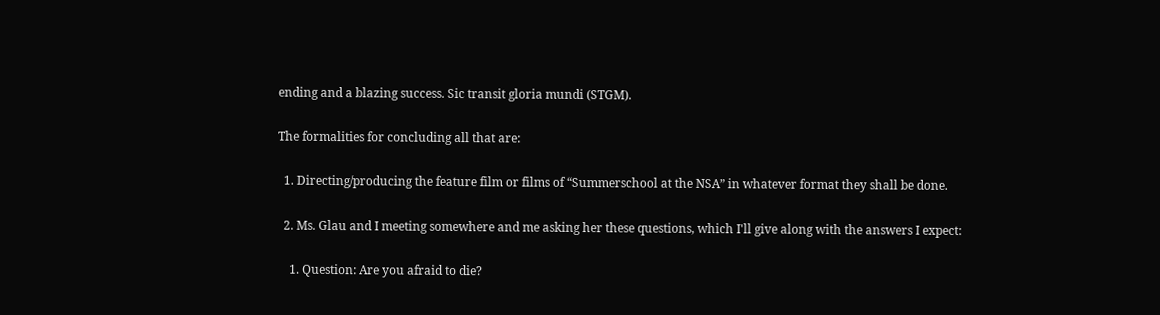ending and a blazing success. Sic transit gloria mundi (STGM).

The formalities for concluding all that are:

  1. Directing/producing the feature film or films of “Summerschool at the NSA” in whatever format they shall be done.

  2. Ms. Glau and I meeting somewhere and me asking her these questions, which I'll give along with the answers I expect:

    1. Question: Are you afraid to die?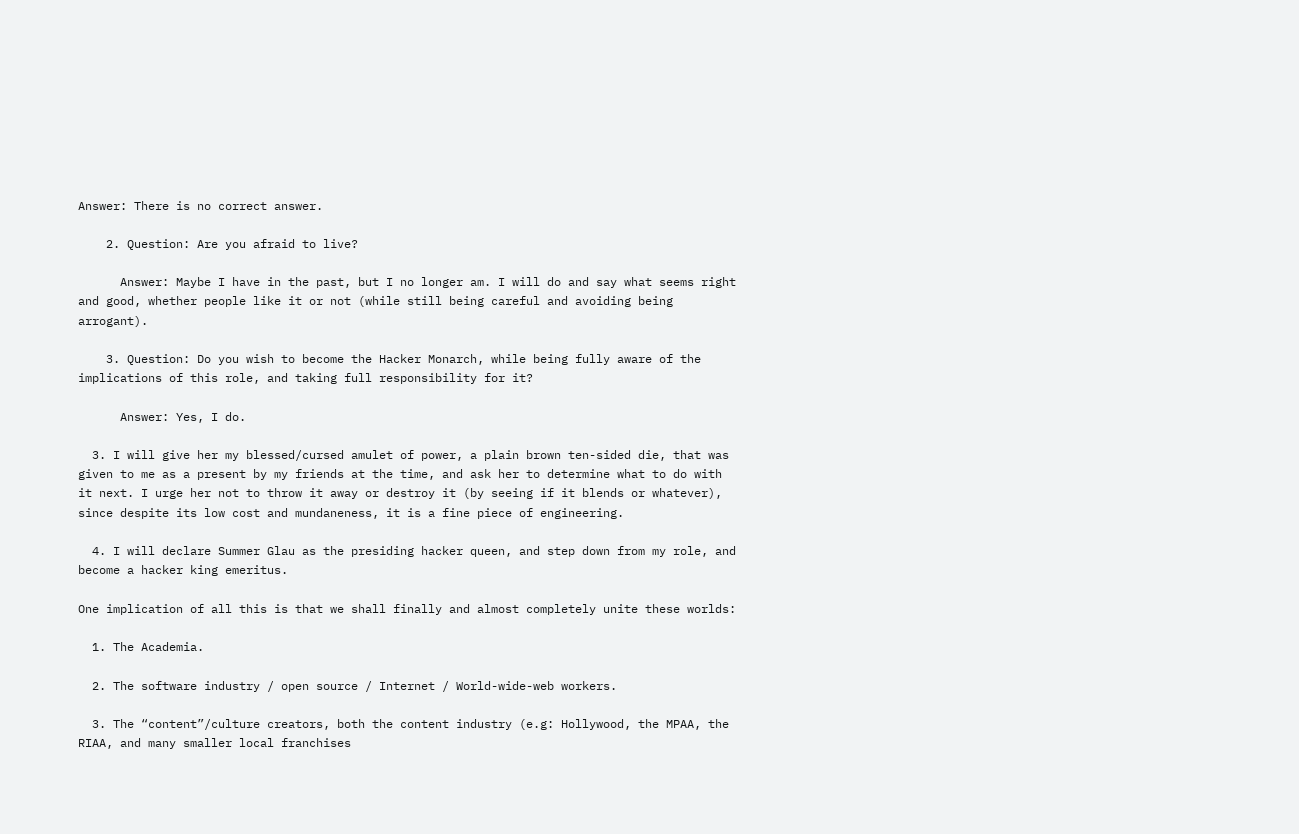Answer: There is no correct answer.

    2. Question: Are you afraid to live?

      Answer: Maybe I have in the past, but I no longer am. I will do and say what seems right and good, whether people like it or not (while still being careful and avoiding being arrogant).

    3. Question: Do you wish to become the Hacker Monarch, while being fully aware of the implications of this role, and taking full responsibility for it?

      Answer: Yes, I do.

  3. I will give her my blessed/cursed amulet of power, a plain brown ten-sided die, that was given to me as a present by my friends at the time, and ask her to determine what to do with it next. I urge her not to throw it away or destroy it (by seeing if it blends or whatever), since despite its low cost and mundaneness, it is a fine piece of engineering.

  4. I will declare Summer Glau as the presiding hacker queen, and step down from my role, and become a hacker king emeritus.

One implication of all this is that we shall finally and almost completely unite these worlds:

  1. The Academia.

  2. The software industry / open source / Internet / World-wide-web workers.

  3. The “content”/culture creators, both the content industry (e.g: Hollywood, the MPAA, the RIAA, and many smaller local franchises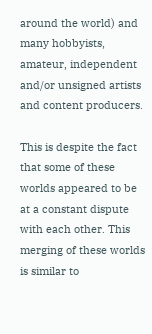around the world) and many hobbyists, amateur, independent and/or unsigned artists and content producers.

This is despite the fact that some of these worlds appeared to be at a constant dispute with each other. This merging of these worlds is similar to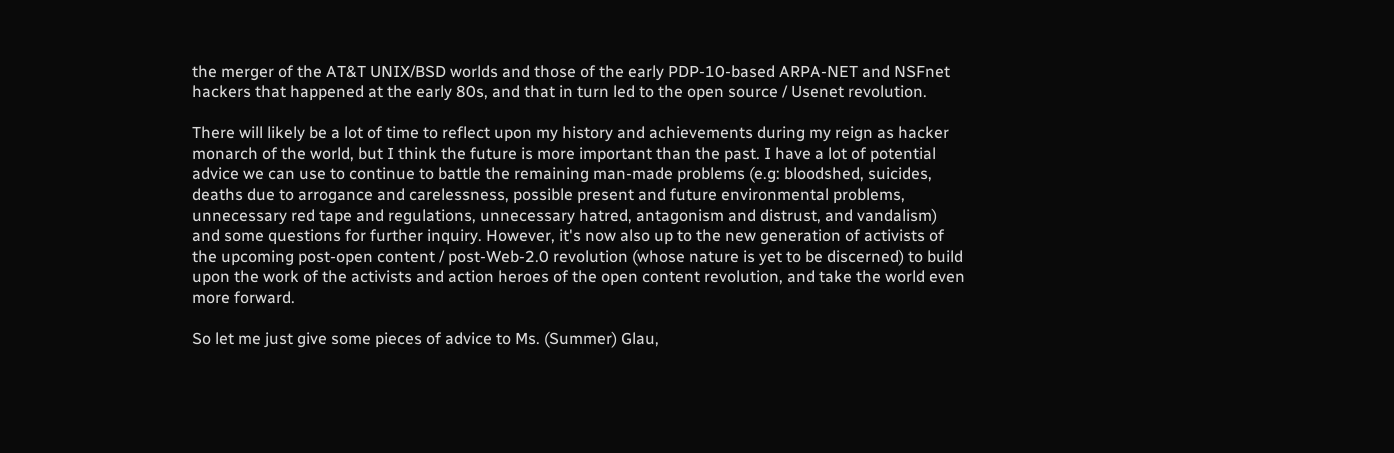the merger of the AT&T UNIX/BSD worlds and those of the early PDP-10-based ARPA-NET and NSFnet hackers that happened at the early 80s, and that in turn led to the open source / Usenet revolution.

There will likely be a lot of time to reflect upon my history and achievements during my reign as hacker monarch of the world, but I think the future is more important than the past. I have a lot of potential advice we can use to continue to battle the remaining man-made problems (e.g: bloodshed, suicides, deaths due to arrogance and carelessness, possible present and future environmental problems, unnecessary red tape and regulations, unnecessary hatred, antagonism and distrust, and vandalism) and some questions for further inquiry. However, it's now also up to the new generation of activists of the upcoming post-open content / post-Web-2.0 revolution (whose nature is yet to be discerned) to build upon the work of the activists and action heroes of the open content revolution, and take the world even more forward.

So let me just give some pieces of advice to Ms. (Summer) Glau,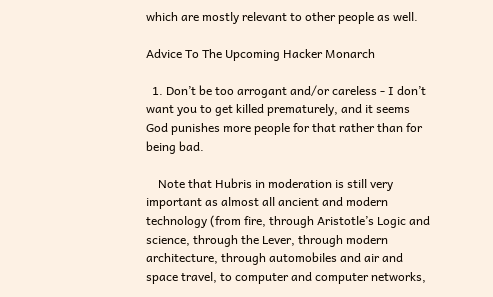which are mostly relevant to other people as well.

Advice To The Upcoming Hacker Monarch

  1. Don’t be too arrogant and/or careless - I don’t want you to get killed prematurely, and it seems God punishes more people for that rather than for being bad.

    Note that Hubris in moderation is still very important as almost all ancient and modern technology (from fire, through Aristotle’s Logic and science, through the Lever, through modern architecture, through automobiles and air and space travel, to computer and computer networks,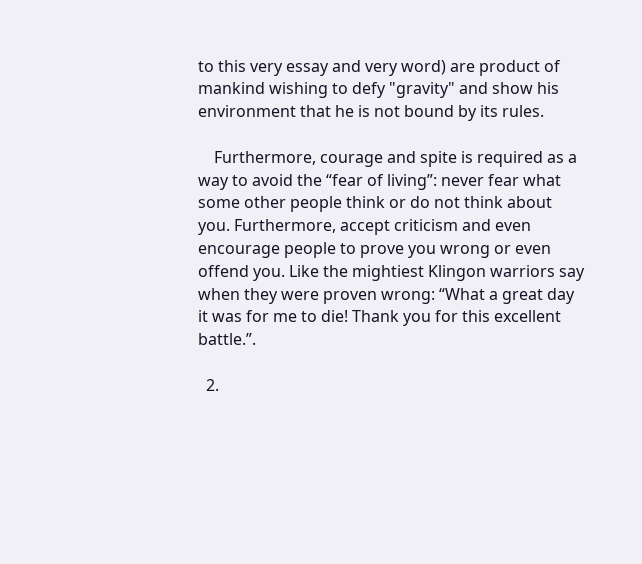to this very essay and very word) are product of mankind wishing to defy "gravity" and show his environment that he is not bound by its rules.

    Furthermore, courage and spite is required as a way to avoid the “fear of living”: never fear what some other people think or do not think about you. Furthermore, accept criticism and even encourage people to prove you wrong or even offend you. Like the mightiest Klingon warriors say when they were proven wrong: “What a great day it was for me to die! Thank you for this excellent battle.”.

  2.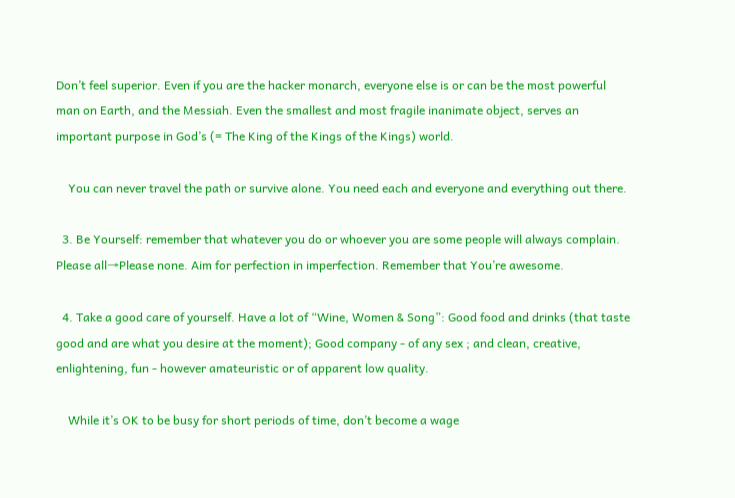Don’t feel superior. Even if you are the hacker monarch, everyone else is or can be the most powerful man on Earth, and the Messiah. Even the smallest and most fragile inanimate object, serves an important purpose in God’s (= The King of the Kings of the Kings) world.

    You can never travel the path or survive alone. You need each and everyone and everything out there.

  3. Be Yourself: remember that whatever you do or whoever you are some people will always complain. Please all→Please none. Aim for perfection in imperfection. Remember that You’re awesome.

  4. Take a good care of yourself. Have a lot of “Wine, Women & Song”: Good food and drinks (that taste good and are what you desire at the moment); Good company - of any sex ; and clean, creative, enlightening, fun - however amateuristic or of apparent low quality.

    While it’s OK to be busy for short periods of time, don’t become a wage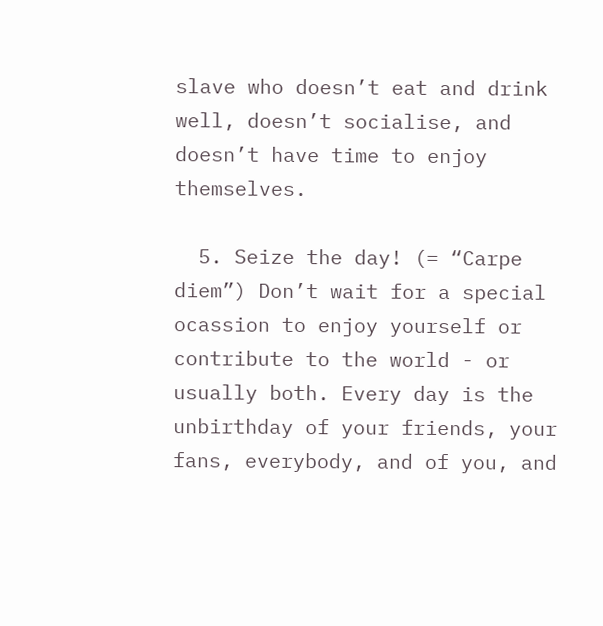slave who doesn’t eat and drink well, doesn’t socialise, and doesn’t have time to enjoy themselves.

  5. Seize the day! (= “Carpe diem”) Don’t wait for a special ocassion to enjoy yourself or contribute to the world - or usually both. Every day is the unbirthday of your friends, your fans, everybody, and of you, and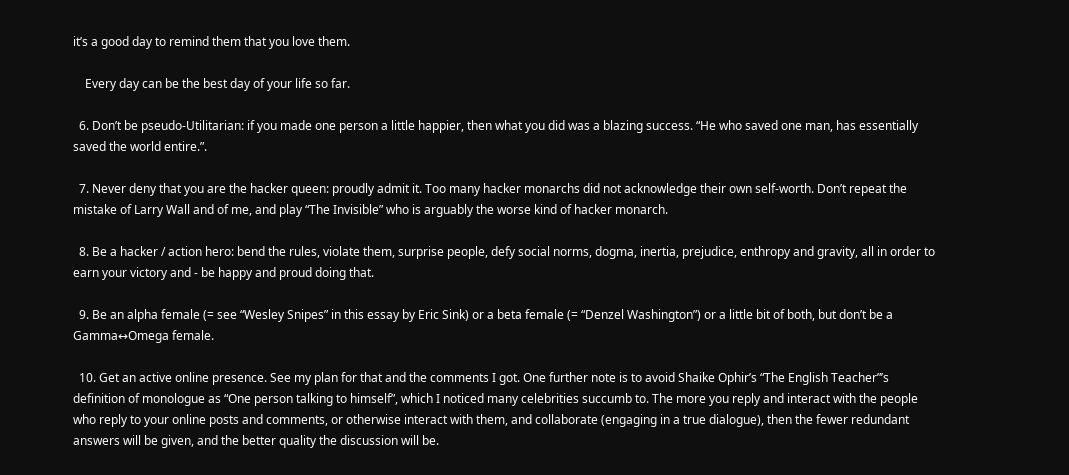it’s a good day to remind them that you love them.

    Every day can be the best day of your life so far.

  6. Don’t be pseudo-Utilitarian: if you made one person a little happier, then what you did was a blazing success. “He who saved one man, has essentially saved the world entire.”.

  7. Never deny that you are the hacker queen: proudly admit it. Too many hacker monarchs did not acknowledge their own self-worth. Don’t repeat the mistake of Larry Wall and of me, and play “The Invisible” who is arguably the worse kind of hacker monarch.

  8. Be a hacker / action hero: bend the rules, violate them, surprise people, defy social norms, dogma, inertia, prejudice, enthropy and gravity, all in order to earn your victory and - be happy and proud doing that.

  9. Be an alpha female (= see “Wesley Snipes” in this essay by Eric Sink) or a beta female (= “Denzel Washington”) or a little bit of both, but don’t be a Gamma↔Omega female.

  10. Get an active online presence. See my plan for that and the comments I got. One further note is to avoid Shaike Ophir’s “The English Teacher”’s definition of monologue as “One person talking to himself”, which I noticed many celebrities succumb to. The more you reply and interact with the people who reply to your online posts and comments, or otherwise interact with them, and collaborate (engaging in a true dialogue), then the fewer redundant answers will be given, and the better quality the discussion will be.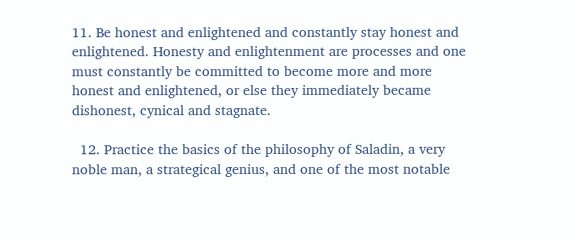11. Be honest and enlightened and constantly stay honest and enlightened. Honesty and enlightenment are processes and one must constantly be committed to become more and more honest and enlightened, or else they immediately became dishonest, cynical and stagnate.

  12. Practice the basics of the philosophy of Saladin, a very noble man, a strategical genius, and one of the most notable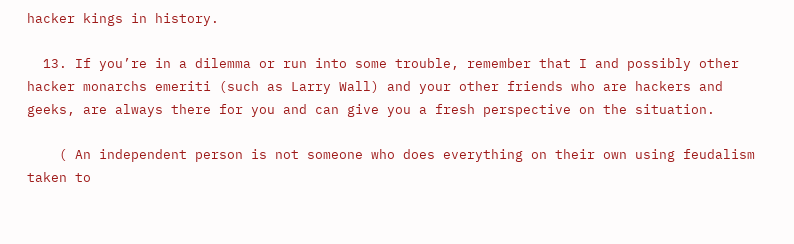hacker kings in history.

  13. If you’re in a dilemma or run into some trouble, remember that I and possibly other hacker monarchs emeriti (such as Larry Wall) and your other friends who are hackers and geeks, are always there for you and can give you a fresh perspective on the situation.

    ( An independent person is not someone who does everything on their own using feudalism taken to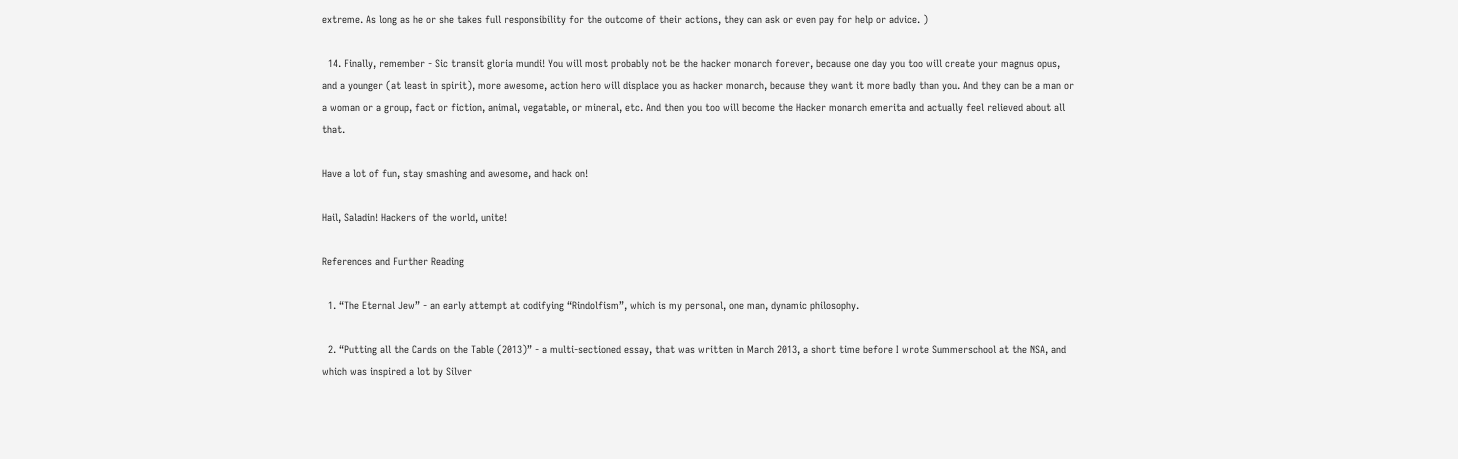extreme. As long as he or she takes full responsibility for the outcome of their actions, they can ask or even pay for help or advice. )

  14. Finally, remember - Sic transit gloria mundi! You will most probably not be the hacker monarch forever, because one day you too will create your magnus opus, and a younger (at least in spirit), more awesome, action hero will displace you as hacker monarch, because they want it more badly than you. And they can be a man or a woman or a group, fact or fiction, animal, vegatable, or mineral, etc. And then you too will become the Hacker monarch emerita and actually feel relieved about all that.

Have a lot of fun, stay smashing and awesome, and hack on!

Hail, Saladin! Hackers of the world, unite!

References and Further Reading

  1. “The Eternal Jew” - an early attempt at codifying “Rindolfism”, which is my personal, one man, dynamic philosophy.

  2. “Putting all the Cards on the Table (2013)” - a multi-sectioned essay, that was written in March 2013, a short time before I wrote Summerschool at the NSA, and which was inspired a lot by Silver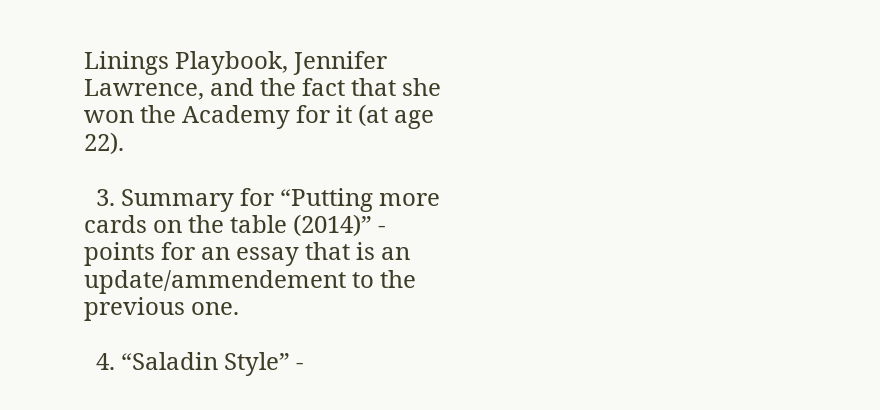Linings Playbook, Jennifer Lawrence, and the fact that she won the Academy for it (at age 22).

  3. Summary for “Putting more cards on the table (2014)” - points for an essay that is an update/ammendement to the previous one.

  4. “Saladin Style” -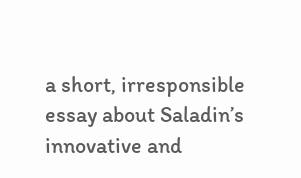a short, irresponsible essay about Saladin’s innovative and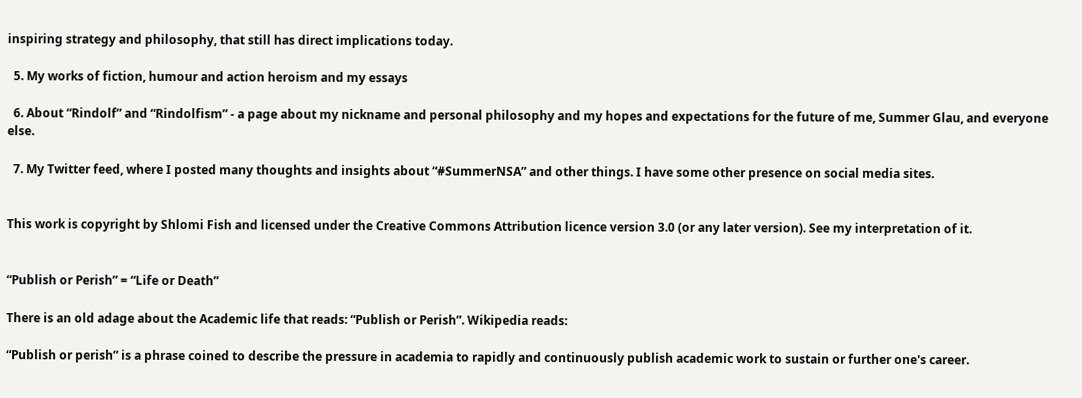inspiring strategy and philosophy, that still has direct implications today.

  5. My works of fiction, humour and action heroism and my essays

  6. About “Rindolf” and “Rindolfism” - a page about my nickname and personal philosophy and my hopes and expectations for the future of me, Summer Glau, and everyone else.

  7. My Twitter feed, where I posted many thoughts and insights about “#SummerNSA” and other things. I have some other presence on social media sites.


This work is copyright by Shlomi Fish and licensed under the Creative Commons Attribution licence version 3.0 (or any later version). See my interpretation of it.


“Publish or Perish” = “Life or Death”

There is an old adage about the Academic life that reads: “Publish or Perish”. Wikipedia reads:

“Publish or perish” is a phrase coined to describe the pressure in academia to rapidly and continuously publish academic work to sustain or further one's career.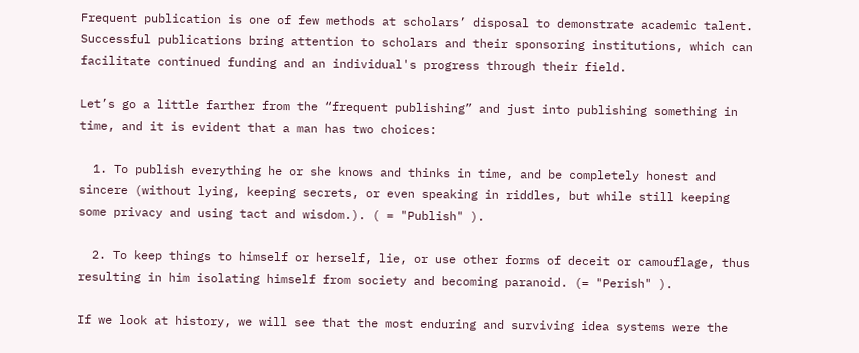Frequent publication is one of few methods at scholars’ disposal to demonstrate academic talent. Successful publications bring attention to scholars and their sponsoring institutions, which can facilitate continued funding and an individual's progress through their field.

Let’s go a little farther from the “frequent publishing” and just into publishing something in time, and it is evident that a man has two choices:

  1. To publish everything he or she knows and thinks in time, and be completely honest and sincere (without lying, keeping secrets, or even speaking in riddles, but while still keeping some privacy and using tact and wisdom.). ( = "Publish" ).

  2. To keep things to himself or herself, lie, or use other forms of deceit or camouflage, thus resulting in him isolating himself from society and becoming paranoid. (= "Perish" ).

If we look at history, we will see that the most enduring and surviving idea systems were the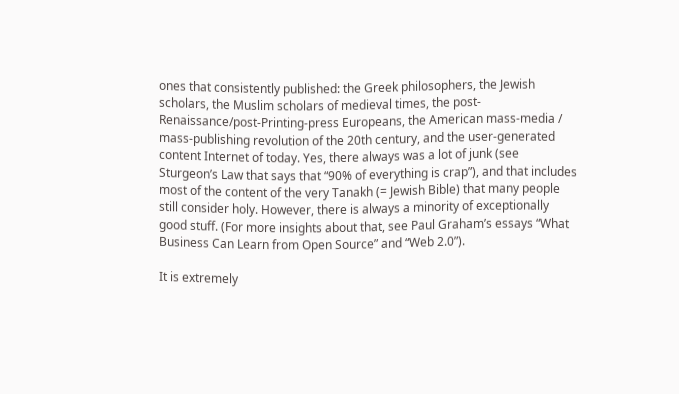ones that consistently published: the Greek philosophers, the Jewish scholars, the Muslim scholars of medieval times, the post-Renaissance/post-Printing-press Europeans, the American mass-media / mass-publishing revolution of the 20th century, and the user-generated content Internet of today. Yes, there always was a lot of junk (see Sturgeon’s Law that says that “90% of everything is crap”), and that includes most of the content of the very Tanakh (= Jewish Bible) that many people still consider holy. However, there is always a minority of exceptionally good stuff. (For more insights about that, see Paul Graham’s essays “What Business Can Learn from Open Source” and “Web 2.0”).

It is extremely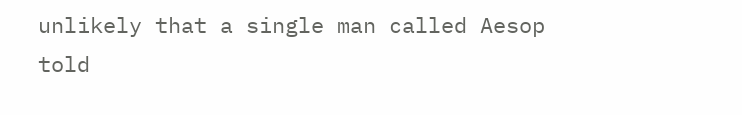unlikely that a single man called Aesop told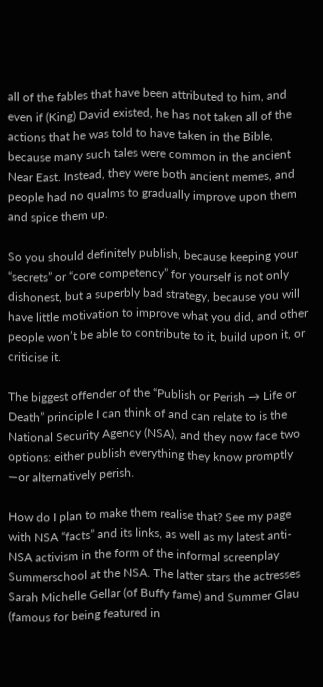all of the fables that have been attributed to him, and even if (King) David existed, he has not taken all of the actions that he was told to have taken in the Bible, because many such tales were common in the ancient Near East. Instead, they were both ancient memes, and people had no qualms to gradually improve upon them and spice them up.

So you should definitely publish, because keeping your “secrets” or “core competency” for yourself is not only dishonest, but a superbly bad strategy, because you will have little motivation to improve what you did, and other people won’t be able to contribute to it, build upon it, or criticise it.

The biggest offender of the “Publish or Perish → Life or Death” principle I can think of and can relate to is the National Security Agency (NSA), and they now face two options: either publish everything they know promptly —or alternatively perish.

How do I plan to make them realise that? See my page with NSA “facts” and its links, as well as my latest anti-NSA activism in the form of the informal screenplay Summerschool at the NSA. The latter stars the actresses Sarah Michelle Gellar (of Buffy fame) and Summer Glau (famous for being featured in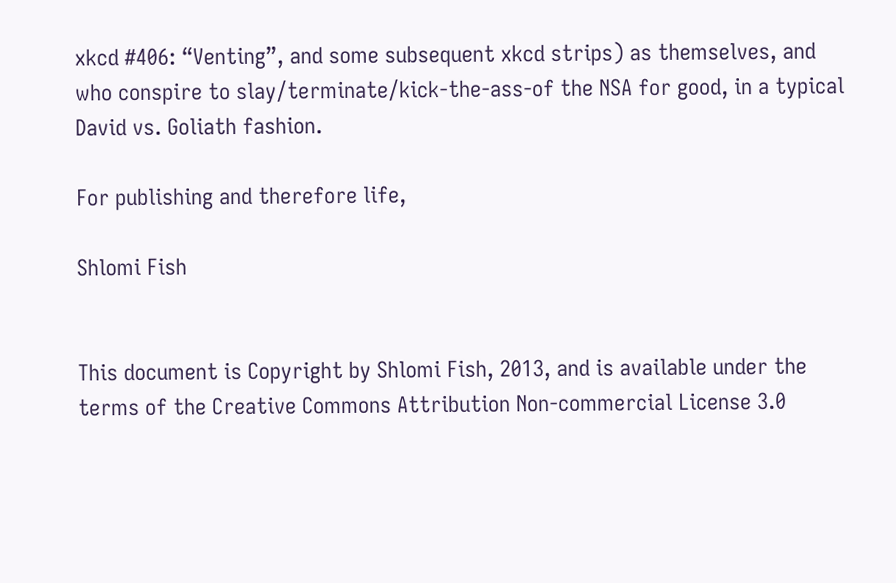xkcd #406: “Venting”, and some subsequent xkcd strips) as themselves, and who conspire to slay/terminate/kick-the-ass-of the NSA for good, in a typical David vs. Goliath fashion.

For publishing and therefore life,

Shlomi Fish


This document is Copyright by Shlomi Fish, 2013, and is available under the terms of the Creative Commons Attribution Non-commercial License 3.0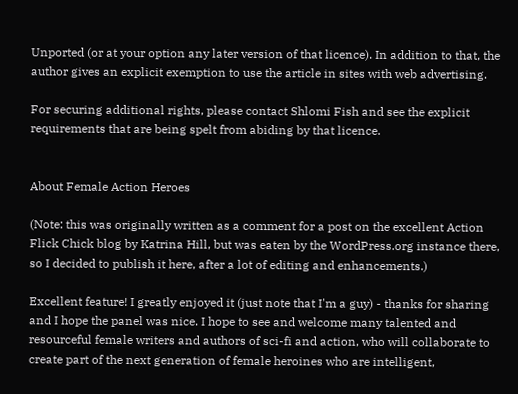Unported (or at your option any later version of that licence). In addition to that, the author gives an explicit exemption to use the article in sites with web advertising.

For securing additional rights, please contact Shlomi Fish and see the explicit requirements that are being spelt from abiding by that licence.


About Female Action Heroes

(Note: this was originally written as a comment for a post on the excellent Action Flick Chick blog by Katrina Hill, but was eaten by the WordPress.org instance there, so I decided to publish it here, after a lot of editing and enhancements.)

Excellent feature! I greatly enjoyed it (just note that I'm a guy) - thanks for sharing and I hope the panel was nice. I hope to see and welcome many talented and resourceful female writers and authors of sci-fi and action, who will collaborate to create part of the next generation of female heroines who are intelligent,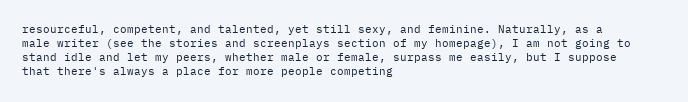resourceful, competent, and talented, yet still sexy, and feminine. Naturally, as a male writer (see the stories and screenplays section of my homepage), I am not going to stand idle and let my peers, whether male or female, surpass me easily, but I suppose that there's always a place for more people competing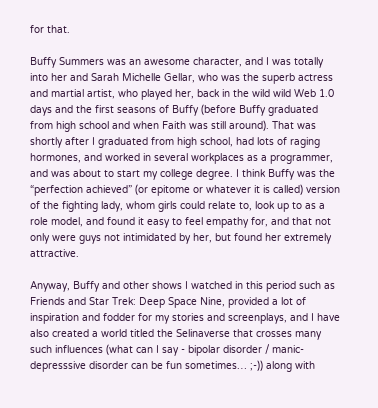for that.

Buffy Summers was an awesome character, and I was totally into her and Sarah Michelle Gellar, who was the superb actress and martial artist, who played her, back in the wild wild Web 1.0 days and the first seasons of Buffy (before Buffy graduated from high school and when Faith was still around). That was shortly after I graduated from high school, had lots of raging hormones, and worked in several workplaces as a programmer, and was about to start my college degree. I think Buffy was the “perfection achieved” (or epitome or whatever it is called) version of the fighting lady, whom girls could relate to, look up to as a role model, and found it easy to feel empathy for, and that not only were guys not intimidated by her, but found her extremely attractive.

Anyway, Buffy and other shows I watched in this period such as Friends and Star Trek: Deep Space Nine, provided a lot of inspiration and fodder for my stories and screenplays, and I have also created a world titled the Selinaverse that crosses many such influences (what can I say - bipolar disorder / manic-depresssive disorder can be fun sometimes… ;-)) along with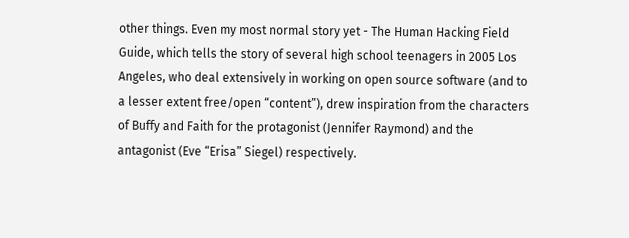other things. Even my most normal story yet - The Human Hacking Field Guide, which tells the story of several high school teenagers in 2005 Los Angeles, who deal extensively in working on open source software (and to a lesser extent free/open “content”), drew inspiration from the characters of Buffy and Faith for the protagonist (Jennifer Raymond) and the antagonist (Eve “Erisa” Siegel) respectively.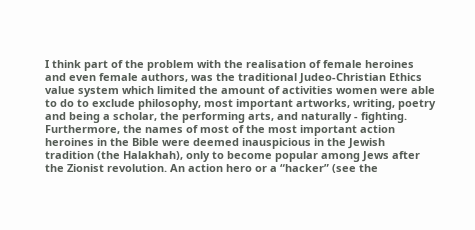I think part of the problem with the realisation of female heroines and even female authors, was the traditional Judeo-Christian Ethics value system which limited the amount of activities women were able to do to exclude philosophy, most important artworks, writing, poetry and being a scholar, the performing arts, and naturally - fighting. Furthermore, the names of most of the most important action heroines in the Bible were deemed inauspicious in the Jewish tradition (the Halakhah), only to become popular among Jews after the Zionist revolution. An action hero or a “hacker” (see the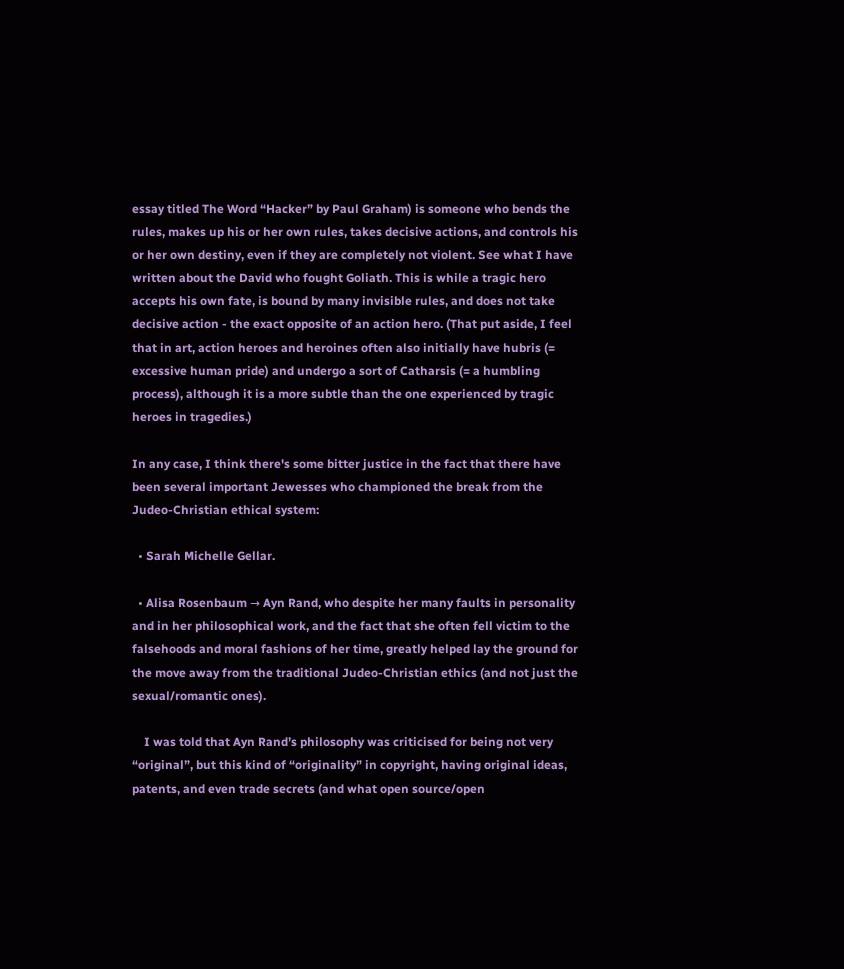essay titled The Word “Hacker” by Paul Graham) is someone who bends the rules, makes up his or her own rules, takes decisive actions, and controls his or her own destiny, even if they are completely not violent. See what I have written about the David who fought Goliath. This is while a tragic hero accepts his own fate, is bound by many invisible rules, and does not take decisive action - the exact opposite of an action hero. (That put aside, I feel that in art, action heroes and heroines often also initially have hubris (= excessive human pride) and undergo a sort of Catharsis (= a humbling process), although it is a more subtle than the one experienced by tragic heroes in tragedies.)

In any case, I think there's some bitter justice in the fact that there have been several important Jewesses who championed the break from the Judeo-Christian ethical system:

  • Sarah Michelle Gellar.

  • Alisa Rosenbaum → Ayn Rand, who despite her many faults in personality and in her philosophical work, and the fact that she often fell victim to the falsehoods and moral fashions of her time, greatly helped lay the ground for the move away from the traditional Judeo-Christian ethics (and not just the sexual/romantic ones).

    I was told that Ayn Rand’s philosophy was criticised for being not very “original”, but this kind of “originality” in copyright, having original ideas, patents, and even trade secrets (and what open source/open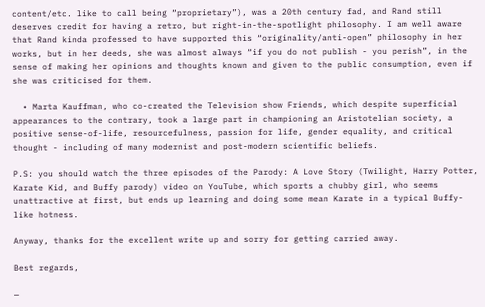content/etc. like to call being “proprietary”), was a 20th century fad, and Rand still deserves credit for having a retro, but right-in-the-spotlight philosophy. I am well aware that Rand kinda professed to have supported this “originality/anti-open” philosophy in her works, but in her deeds, she was almost always “if you do not publish - you perish”, in the sense of making her opinions and thoughts known and given to the public consumption, even if she was criticised for them.

  • Marta Kauffman, who co-created the Television show Friends, which despite superficial appearances to the contrary, took a large part in championing an Aristotelian society, a positive sense-of-life, resourcefulness, passion for life, gender equality, and critical thought - including of many modernist and post-modern scientific beliefs.

P.S: you should watch the three episodes of the Parody: A Love Story (Twilight, Harry Potter, Karate Kid, and Buffy parody) video on YouTube, which sports a chubby girl, who seems unattractive at first, but ends up learning and doing some mean Karate in a typical Buffy-like hotness.

Anyway, thanks for the excellent write up and sorry for getting carried away.

Best regards,

—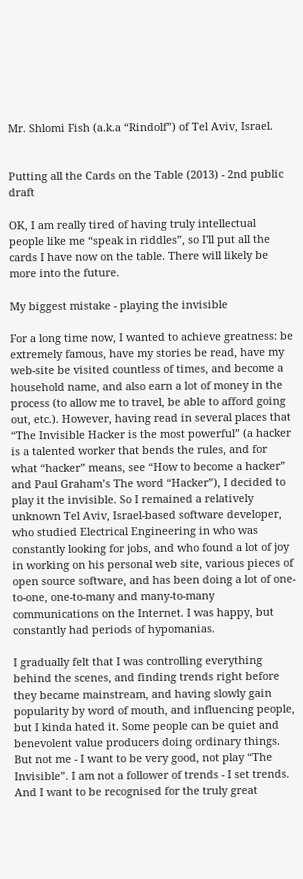Mr. Shlomi Fish (a.k.a “Rindolf”) of Tel Aviv, Israel.


Putting all the Cards on the Table (2013) - 2nd public draft

OK, I am really tired of having truly intellectual people like me “speak in riddles”, so I'll put all the cards I have now on the table. There will likely be more into the future.

My biggest mistake - playing the invisible

For a long time now, I wanted to achieve greatness: be extremely famous, have my stories be read, have my web-site be visited countless of times, and become a household name, and also earn a lot of money in the process (to allow me to travel, be able to afford going out, etc.). However, having read in several places that “The Invisible Hacker is the most powerful” (a hacker is a talented worker that bends the rules, and for what “hacker” means, see “How to become a hacker” and Paul Graham’s The word “Hacker”), I decided to play it the invisible. So I remained a relatively unknown Tel Aviv, Israel-based software developer, who studied Electrical Engineering in who was constantly looking for jobs, and who found a lot of joy in working on his personal web site, various pieces of open source software, and has been doing a lot of one-to-one, one-to-many and many-to-many communications on the Internet. I was happy, but constantly had periods of hypomanias.

I gradually felt that I was controlling everything behind the scenes, and finding trends right before they became mainstream, and having slowly gain popularity by word of mouth, and influencing people, but I kinda hated it. Some people can be quiet and benevolent value producers doing ordinary things. But not me - I want to be very good, not play “The Invisible”. I am not a follower of trends - I set trends. And I want to be recognised for the truly great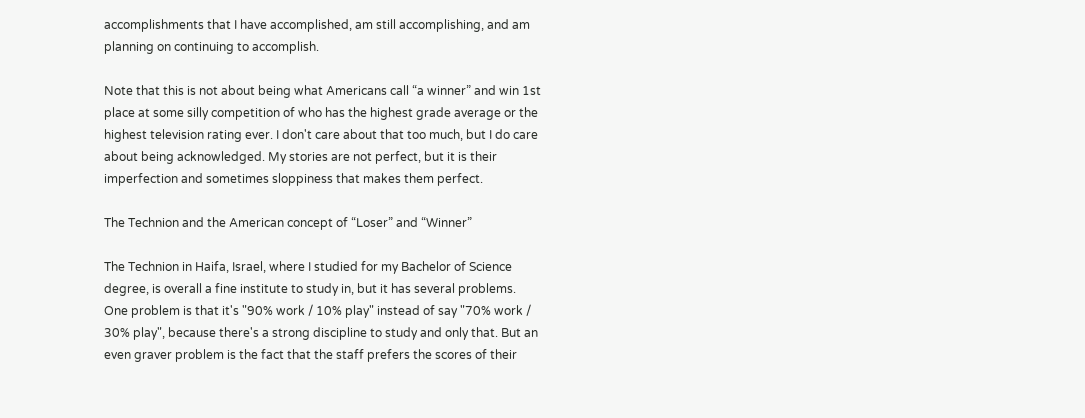accomplishments that I have accomplished, am still accomplishing, and am planning on continuing to accomplish.

Note that this is not about being what Americans call “a winner” and win 1st place at some silly competition of who has the highest grade average or the highest television rating ever. I don't care about that too much, but I do care about being acknowledged. My stories are not perfect, but it is their imperfection and sometimes sloppiness that makes them perfect.

The Technion and the American concept of “Loser” and “Winner”

The Technion in Haifa, Israel, where I studied for my Bachelor of Science degree, is overall a fine institute to study in, but it has several problems. One problem is that it's "90% work / 10% play" instead of say "70% work / 30% play", because there's a strong discipline to study and only that. But an even graver problem is the fact that the staff prefers the scores of their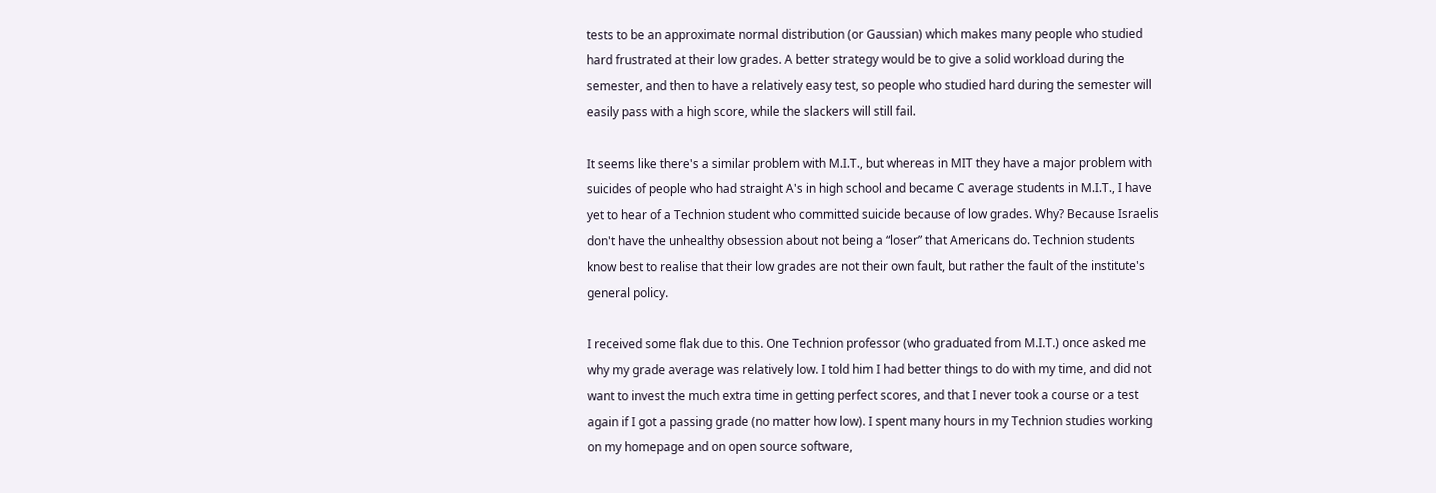tests to be an approximate normal distribution (or Gaussian) which makes many people who studied hard frustrated at their low grades. A better strategy would be to give a solid workload during the semester, and then to have a relatively easy test, so people who studied hard during the semester will easily pass with a high score, while the slackers will still fail.

It seems like there's a similar problem with M.I.T., but whereas in MIT they have a major problem with suicides of people who had straight A's in high school and became C average students in M.I.T., I have yet to hear of a Technion student who committed suicide because of low grades. Why? Because Israelis don't have the unhealthy obsession about not being a “loser” that Americans do. Technion students know best to realise that their low grades are not their own fault, but rather the fault of the institute's general policy.

I received some flak due to this. One Technion professor (who graduated from M.I.T.) once asked me why my grade average was relatively low. I told him I had better things to do with my time, and did not want to invest the much extra time in getting perfect scores, and that I never took a course or a test again if I got a passing grade (no matter how low). I spent many hours in my Technion studies working on my homepage and on open source software,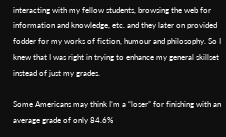interacting with my fellow students, browsing the web for information and knowledge, etc. and they later on provided fodder for my works of fiction, humour and philosophy. So I knew that I was right in trying to enhance my general skillset instead of just my grades.

Some Americans may think I’m a “loser” for finishing with an average grade of only 84.6%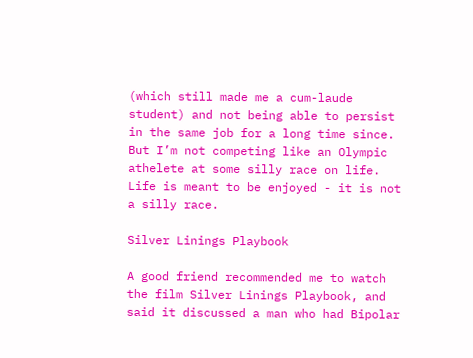(which still made me a cum-laude student) and not being able to persist in the same job for a long time since. But I’m not competing like an Olympic athelete at some silly race on life. Life is meant to be enjoyed - it is not a silly race.

Silver Linings Playbook

A good friend recommended me to watch the film Silver Linings Playbook, and said it discussed a man who had Bipolar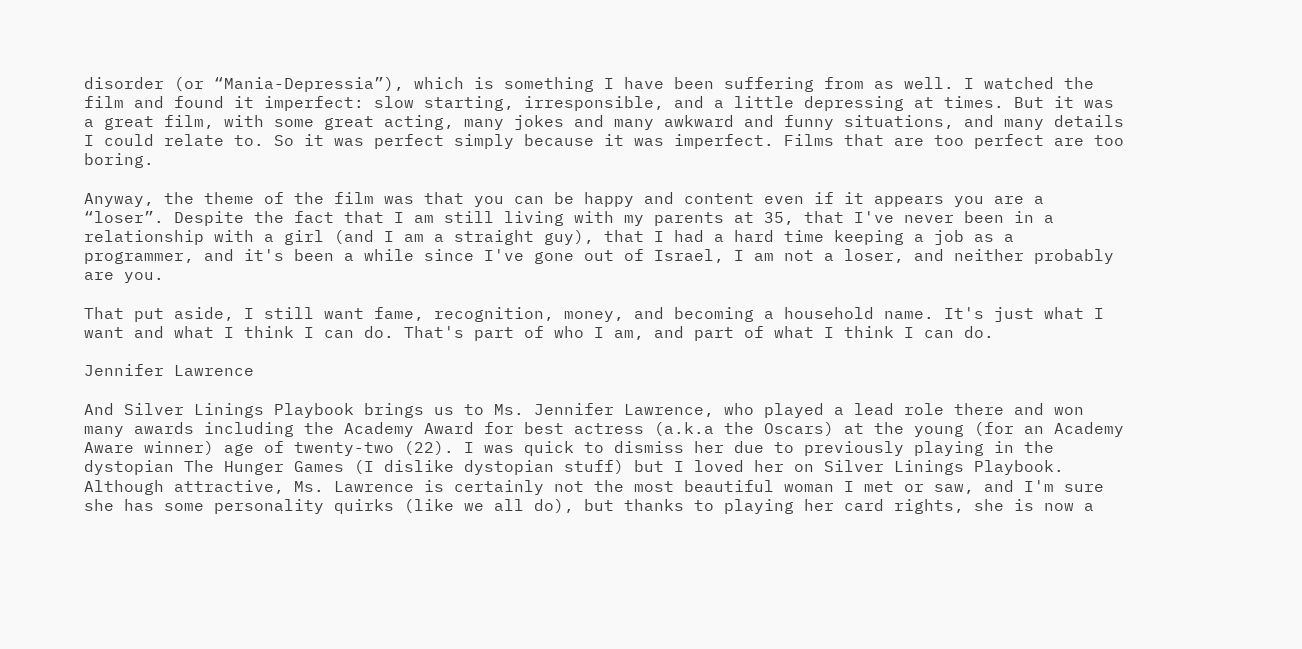disorder (or “Mania-Depressia”), which is something I have been suffering from as well. I watched the film and found it imperfect: slow starting, irresponsible, and a little depressing at times. But it was a great film, with some great acting, many jokes and many awkward and funny situations, and many details I could relate to. So it was perfect simply because it was imperfect. Films that are too perfect are too boring.

Anyway, the theme of the film was that you can be happy and content even if it appears you are a “loser”. Despite the fact that I am still living with my parents at 35, that I've never been in a relationship with a girl (and I am a straight guy), that I had a hard time keeping a job as a programmer, and it's been a while since I've gone out of Israel, I am not a loser, and neither probably are you.

That put aside, I still want fame, recognition, money, and becoming a household name. It's just what I want and what I think I can do. That's part of who I am, and part of what I think I can do.

Jennifer Lawrence

And Silver Linings Playbook brings us to Ms. Jennifer Lawrence, who played a lead role there and won many awards including the Academy Award for best actress (a.k.a the Oscars) at the young (for an Academy Aware winner) age of twenty-two (22). I was quick to dismiss her due to previously playing in the dystopian The Hunger Games (I dislike dystopian stuff) but I loved her on Silver Linings Playbook. Although attractive, Ms. Lawrence is certainly not the most beautiful woman I met or saw, and I'm sure she has some personality quirks (like we all do), but thanks to playing her card rights, she is now a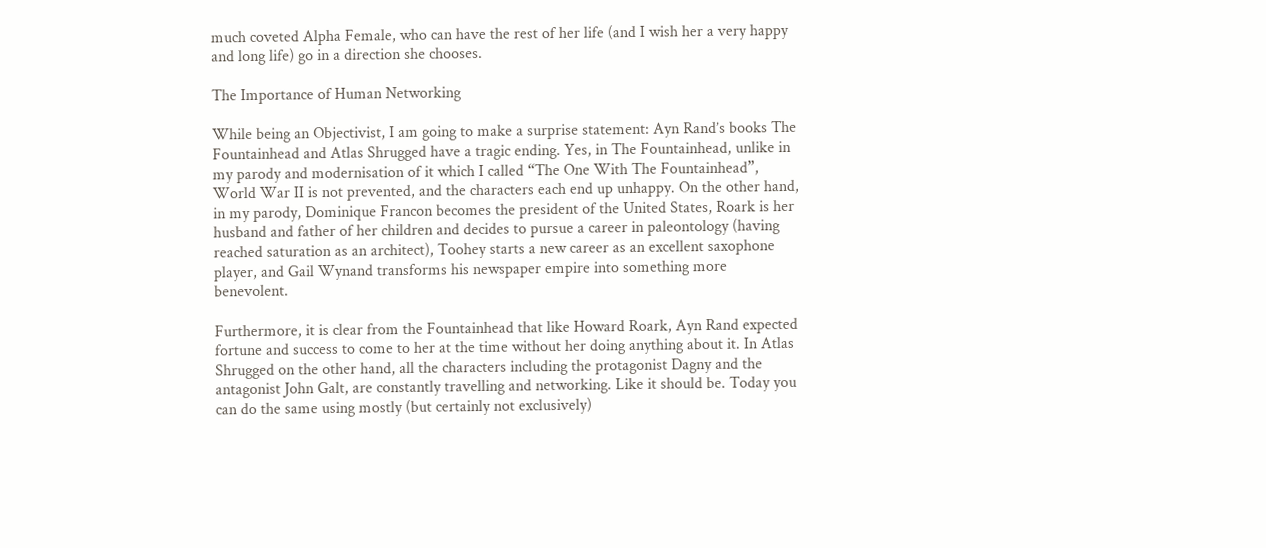much coveted Alpha Female, who can have the rest of her life (and I wish her a very happy and long life) go in a direction she chooses.

The Importance of Human Networking

While being an Objectivist, I am going to make a surprise statement: Ayn Rand’s books The Fountainhead and Atlas Shrugged have a tragic ending. Yes, in The Fountainhead, unlike in my parody and modernisation of it which I called “The One With The Fountainhead”, World War II is not prevented, and the characters each end up unhappy. On the other hand, in my parody, Dominique Francon becomes the president of the United States, Roark is her husband and father of her children and decides to pursue a career in paleontology (having reached saturation as an architect), Toohey starts a new career as an excellent saxophone player, and Gail Wynand transforms his newspaper empire into something more benevolent.

Furthermore, it is clear from the Fountainhead that like Howard Roark, Ayn Rand expected fortune and success to come to her at the time without her doing anything about it. In Atlas Shrugged on the other hand, all the characters including the protagonist Dagny and the antagonist John Galt, are constantly travelling and networking. Like it should be. Today you can do the same using mostly (but certainly not exclusively)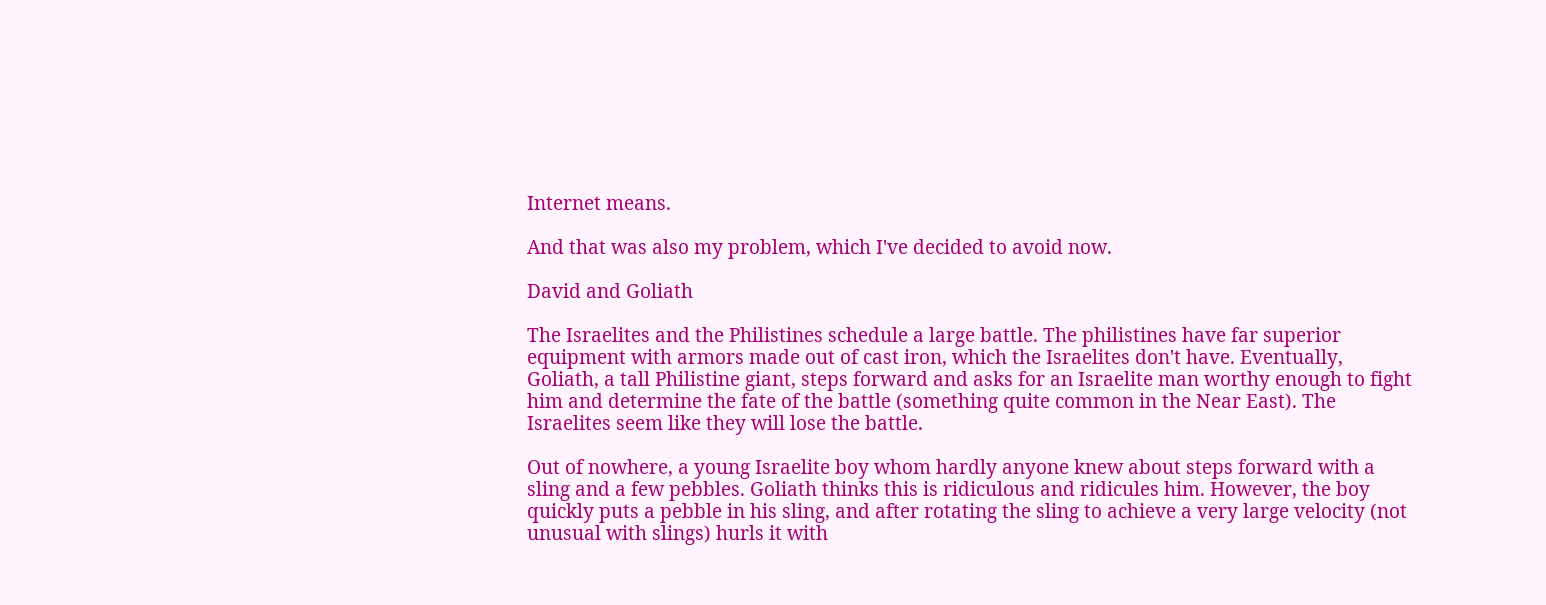Internet means.

And that was also my problem, which I've decided to avoid now.

David and Goliath

The Israelites and the Philistines schedule a large battle. The philistines have far superior equipment with armors made out of cast iron, which the Israelites don't have. Eventually, Goliath, a tall Philistine giant, steps forward and asks for an Israelite man worthy enough to fight him and determine the fate of the battle (something quite common in the Near East). The Israelites seem like they will lose the battle.

Out of nowhere, a young Israelite boy whom hardly anyone knew about steps forward with a sling and a few pebbles. Goliath thinks this is ridiculous and ridicules him. However, the boy quickly puts a pebble in his sling, and after rotating the sling to achieve a very large velocity (not unusual with slings) hurls it with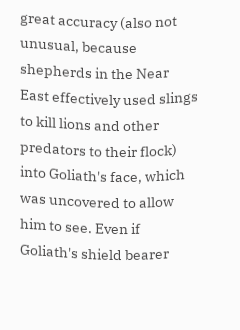great accuracy (also not unusual, because shepherds in the Near East effectively used slings to kill lions and other predators to their flock) into Goliath's face, which was uncovered to allow him to see. Even if Goliath's shield bearer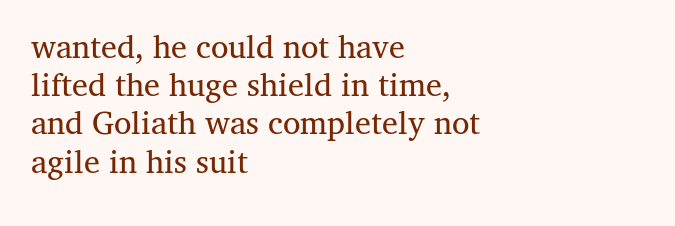wanted, he could not have lifted the huge shield in time, and Goliath was completely not agile in his suit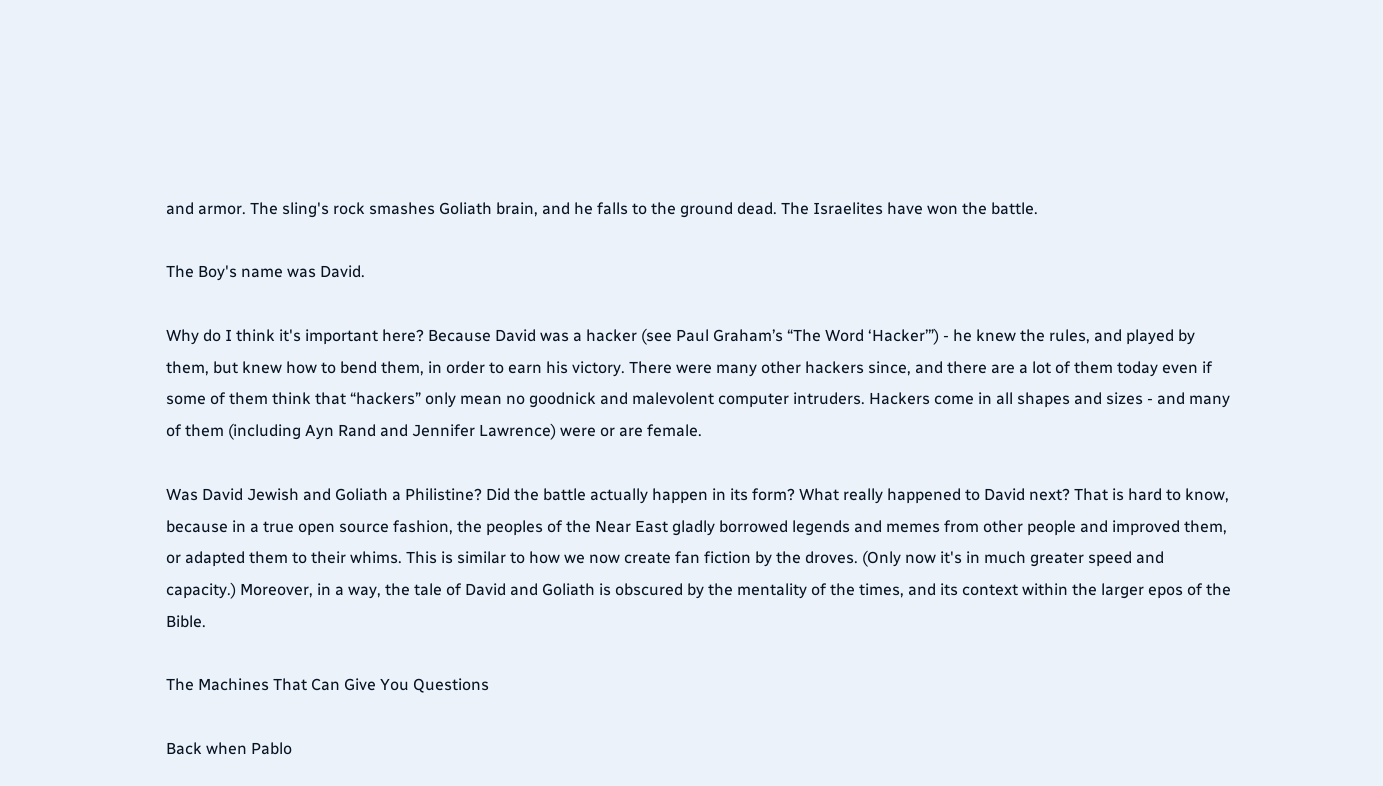and armor. The sling's rock smashes Goliath brain, and he falls to the ground dead. The Israelites have won the battle.

The Boy's name was David.

Why do I think it's important here? Because David was a hacker (see Paul Graham’s “The Word ‘Hacker’”) - he knew the rules, and played by them, but knew how to bend them, in order to earn his victory. There were many other hackers since, and there are a lot of them today even if some of them think that “hackers” only mean no goodnick and malevolent computer intruders. Hackers come in all shapes and sizes - and many of them (including Ayn Rand and Jennifer Lawrence) were or are female.

Was David Jewish and Goliath a Philistine? Did the battle actually happen in its form? What really happened to David next? That is hard to know, because in a true open source fashion, the peoples of the Near East gladly borrowed legends and memes from other people and improved them, or adapted them to their whims. This is similar to how we now create fan fiction by the droves. (Only now it's in much greater speed and capacity.) Moreover, in a way, the tale of David and Goliath is obscured by the mentality of the times, and its context within the larger epos of the Bible.

The Machines That Can Give You Questions

Back when Pablo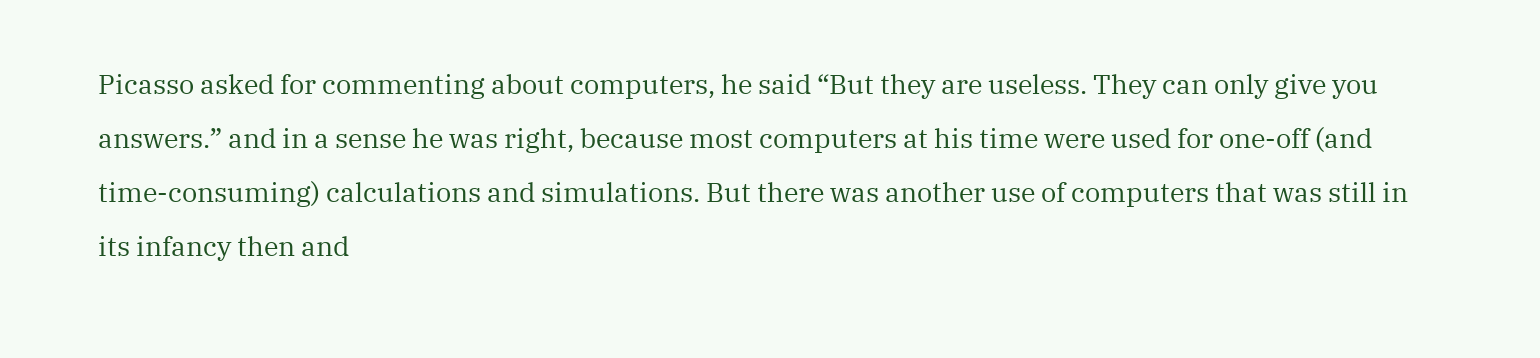Picasso asked for commenting about computers, he said “But they are useless. They can only give you answers.” and in a sense he was right, because most computers at his time were used for one-off (and time-consuming) calculations and simulations. But there was another use of computers that was still in its infancy then and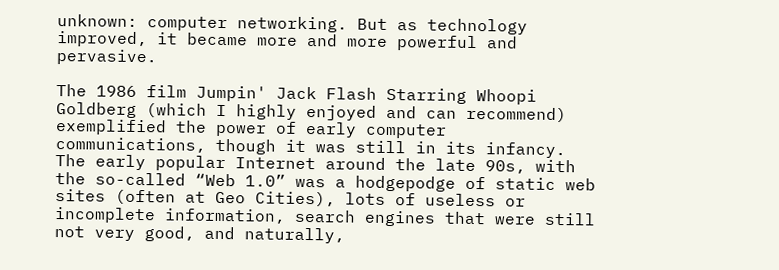unknown: computer networking. But as technology improved, it became more and more powerful and pervasive.

The 1986 film Jumpin' Jack Flash Starring Whoopi Goldberg (which I highly enjoyed and can recommend) exemplified the power of early computer communications, though it was still in its infancy. The early popular Internet around the late 90s, with the so-called “Web 1.0” was a hodgepodge of static web sites (often at Geo Cities), lots of useless or incomplete information, search engines that were still not very good, and naturally,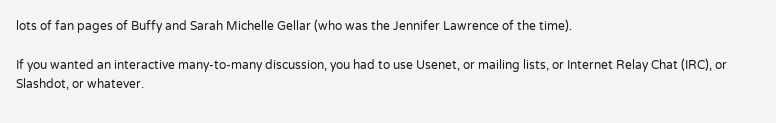lots of fan pages of Buffy and Sarah Michelle Gellar (who was the Jennifer Lawrence of the time).

If you wanted an interactive many-to-many discussion, you had to use Usenet, or mailing lists, or Internet Relay Chat (IRC), or Slashdot, or whatever.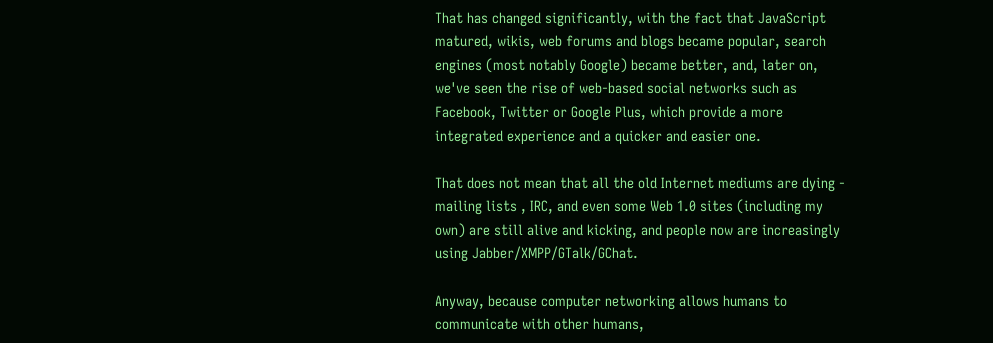That has changed significantly, with the fact that JavaScript matured, wikis, web forums and blogs became popular, search engines (most notably Google) became better, and, later on, we've seen the rise of web-based social networks such as Facebook, Twitter or Google Plus, which provide a more integrated experience and a quicker and easier one.

That does not mean that all the old Internet mediums are dying - mailing lists , IRC, and even some Web 1.0 sites (including my own) are still alive and kicking, and people now are increasingly using Jabber/XMPP/GTalk/GChat.

Anyway, because computer networking allows humans to communicate with other humans,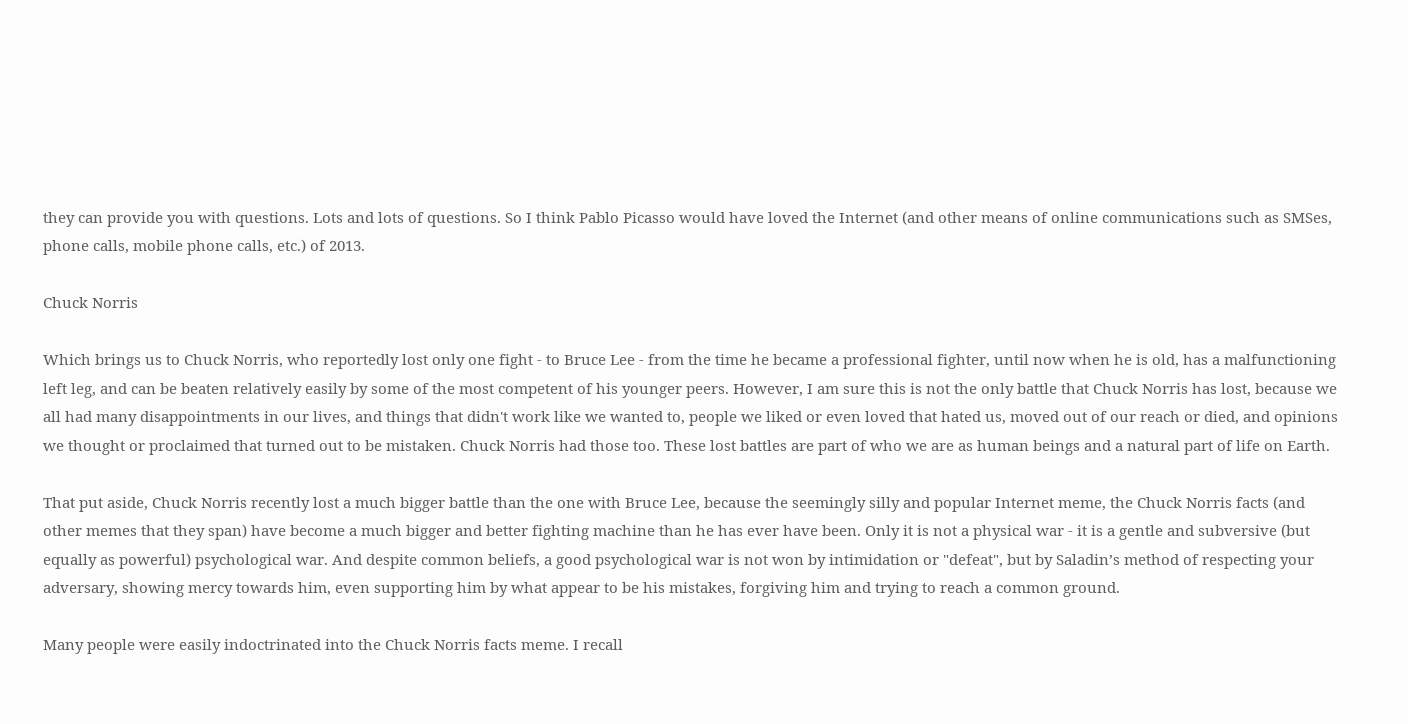they can provide you with questions. Lots and lots of questions. So I think Pablo Picasso would have loved the Internet (and other means of online communications such as SMSes, phone calls, mobile phone calls, etc.) of 2013.

Chuck Norris

Which brings us to Chuck Norris, who reportedly lost only one fight - to Bruce Lee - from the time he became a professional fighter, until now when he is old, has a malfunctioning left leg, and can be beaten relatively easily by some of the most competent of his younger peers. However, I am sure this is not the only battle that Chuck Norris has lost, because we all had many disappointments in our lives, and things that didn't work like we wanted to, people we liked or even loved that hated us, moved out of our reach or died, and opinions we thought or proclaimed that turned out to be mistaken. Chuck Norris had those too. These lost battles are part of who we are as human beings and a natural part of life on Earth.

That put aside, Chuck Norris recently lost a much bigger battle than the one with Bruce Lee, because the seemingly silly and popular Internet meme, the Chuck Norris facts (and other memes that they span) have become a much bigger and better fighting machine than he has ever have been. Only it is not a physical war - it is a gentle and subversive (but equally as powerful) psychological war. And despite common beliefs, a good psychological war is not won by intimidation or "defeat", but by Saladin’s method of respecting your adversary, showing mercy towards him, even supporting him by what appear to be his mistakes, forgiving him and trying to reach a common ground.

Many people were easily indoctrinated into the Chuck Norris facts meme. I recall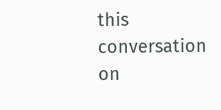this conversation on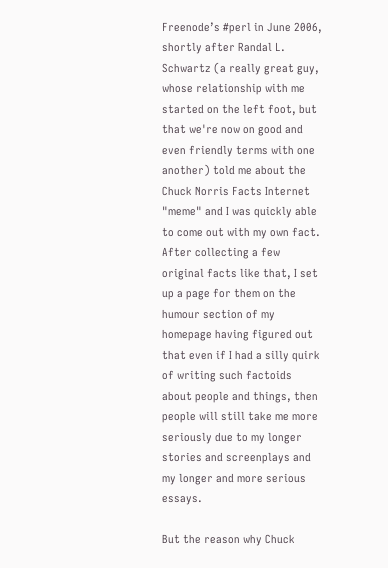Freenode’s #perl in June 2006, shortly after Randal L. Schwartz (a really great guy, whose relationship with me started on the left foot, but that we're now on good and even friendly terms with one another) told me about the Chuck Norris Facts Internet "meme" and I was quickly able to come out with my own fact. After collecting a few original facts like that, I set up a page for them on the humour section of my homepage having figured out that even if I had a silly quirk of writing such factoids about people and things, then people will still take me more seriously due to my longer stories and screenplays and my longer and more serious essays.

But the reason why Chuck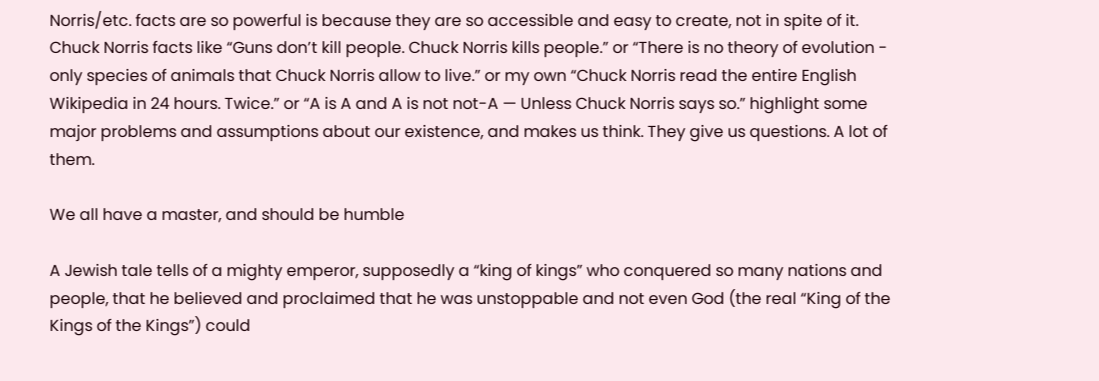Norris/etc. facts are so powerful is because they are so accessible and easy to create, not in spite of it. Chuck Norris facts like “Guns don’t kill people. Chuck Norris kills people.” or “There is no theory of evolution - only species of animals that Chuck Norris allow to live.” or my own “Chuck Norris read the entire English Wikipedia in 24 hours. Twice.” or “A is A and A is not not-A — Unless Chuck Norris says so.” highlight some major problems and assumptions about our existence, and makes us think. They give us questions. A lot of them.

We all have a master, and should be humble

A Jewish tale tells of a mighty emperor, supposedly a “king of kings” who conquered so many nations and people, that he believed and proclaimed that he was unstoppable and not even God (the real “King of the Kings of the Kings”) could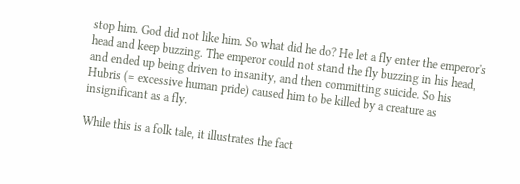stop him. God did not like him. So what did he do? He let a fly enter the emperor's head and keep buzzing. The emperor could not stand the fly buzzing in his head, and ended up being driven to insanity, and then committing suicide. So his Hubris (= excessive human pride) caused him to be killed by a creature as insignificant as a fly.

While this is a folk tale, it illustrates the fact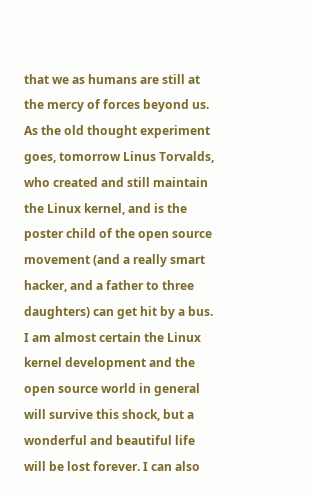that we as humans are still at the mercy of forces beyond us. As the old thought experiment goes, tomorrow Linus Torvalds, who created and still maintain the Linux kernel, and is the poster child of the open source movement (and a really smart hacker, and a father to three daughters) can get hit by a bus. I am almost certain the Linux kernel development and the open source world in general will survive this shock, but a wonderful and beautiful life will be lost forever. I can also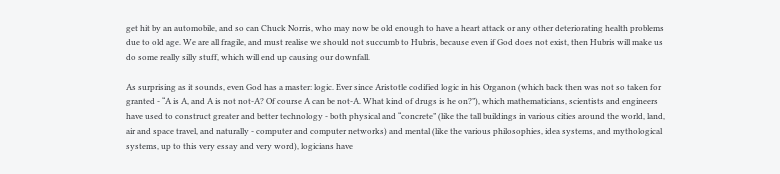get hit by an automobile, and so can Chuck Norris, who may now be old enough to have a heart attack or any other deteriorating health problems due to old age. We are all fragile, and must realise we should not succumb to Hubris, because even if God does not exist, then Hubris will make us do some really silly stuff, which will end up causing our downfall.

As surprising as it sounds, even God has a master: logic. Ever since Aristotle codified logic in his Organon (which back then was not so taken for granted - “A is A, and A is not not-A? Of course A can be not-A. What kind of drugs is he on?”), which mathematicians, scientists and engineers have used to construct greater and better technology - both physical and “concrete” (like the tall buildings in various cities around the world, land, air and space travel, and naturally - computer and computer networks) and mental (like the various philosophies, idea systems, and mythological systems, up to this very essay and very word), logicians have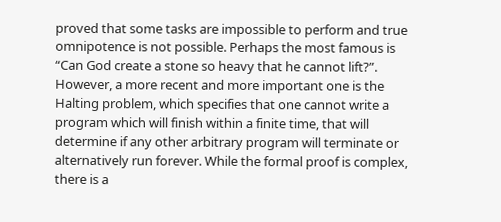proved that some tasks are impossible to perform and true omnipotence is not possible. Perhaps the most famous is “Can God create a stone so heavy that he cannot lift?”. However, a more recent and more important one is the Halting problem, which specifies that one cannot write a program which will finish within a finite time, that will determine if any other arbitrary program will terminate or alternatively run forever. While the formal proof is complex, there is a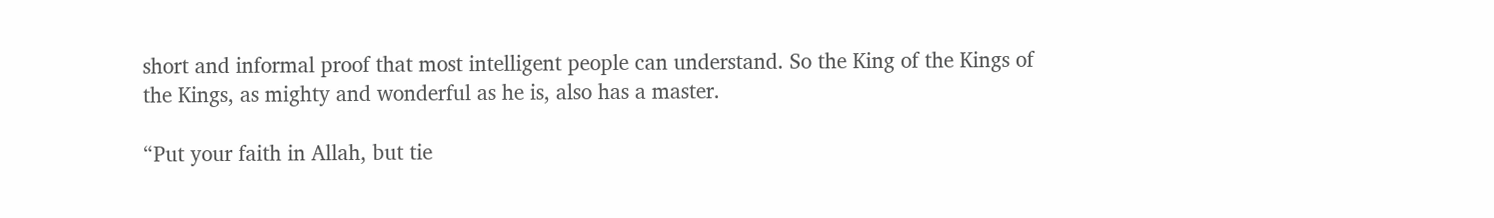short and informal proof that most intelligent people can understand. So the King of the Kings of the Kings, as mighty and wonderful as he is, also has a master.

“Put your faith in Allah, but tie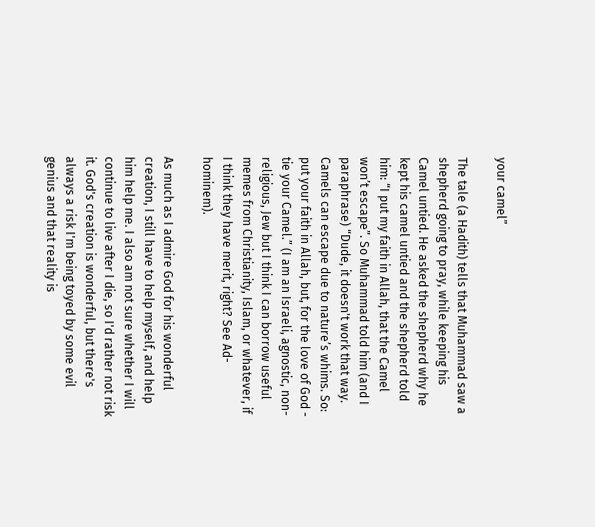your camel”

The tale (a Hadith) tells that Muhammad saw a shepherd going to pray, while keeping his Camel untied. He asked the shepherd why he kept his camel untied and the shepherd told him: “I put my faith in Allah, that the Camel won’t escape”. So Muhammad told him (and I paraphrase) “Dude, it doesn't work that way. Camels can escape due to nature’s whims. So: put your faith in Allah, but, for the love of God - tie your Camel.” (I am an Israeli, agnostic, non-religious, Jew but I think I can borrow useful memes from Christianity, Islam, or whatever, if I think they have merit, right? See Ad-hominem).

As much as I admire God for his wonderful creation, I still have to help myself, and help him help me. I also am not sure whether I will continue to live after I die, so I'd rather not risk it. God's creation is wonderful, but there's always a risk I'm being toyed by some evil genius and that reality is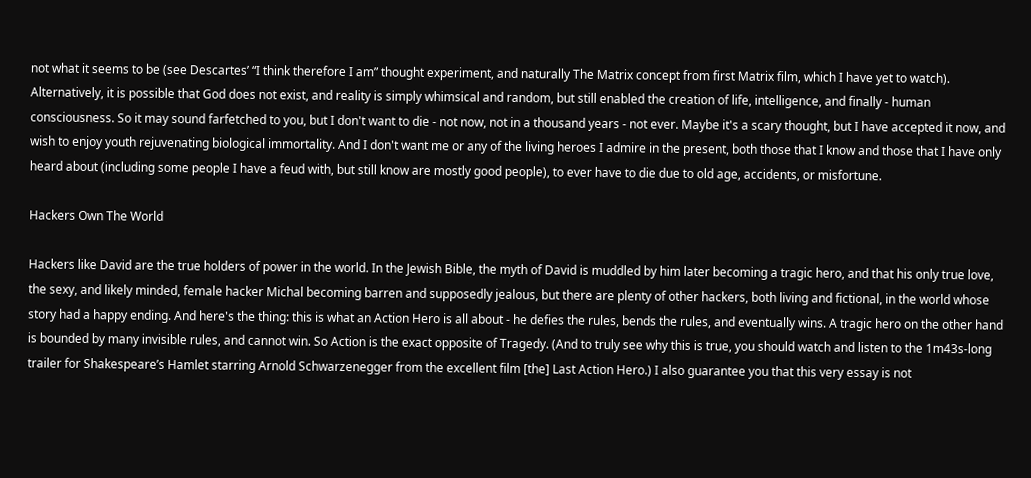not what it seems to be (see Descartes’ “I think therefore I am” thought experiment, and naturally The Matrix concept from first Matrix film, which I have yet to watch). Alternatively, it is possible that God does not exist, and reality is simply whimsical and random, but still enabled the creation of life, intelligence, and finally - human consciousness. So it may sound farfetched to you, but I don't want to die - not now, not in a thousand years - not ever. Maybe it's a scary thought, but I have accepted it now, and wish to enjoy youth rejuvenating biological immortality. And I don't want me or any of the living heroes I admire in the present, both those that I know and those that I have only heard about (including some people I have a feud with, but still know are mostly good people), to ever have to die due to old age, accidents, or misfortune.

Hackers Own The World

Hackers like David are the true holders of power in the world. In the Jewish Bible, the myth of David is muddled by him later becoming a tragic hero, and that his only true love, the sexy, and likely minded, female hacker Michal becoming barren and supposedly jealous, but there are plenty of other hackers, both living and fictional, in the world whose story had a happy ending. And here's the thing: this is what an Action Hero is all about - he defies the rules, bends the rules, and eventually wins. A tragic hero on the other hand is bounded by many invisible rules, and cannot win. So Action is the exact opposite of Tragedy. (And to truly see why this is true, you should watch and listen to the 1m43s-long trailer for Shakespeare’s Hamlet starring Arnold Schwarzenegger from the excellent film [the] Last Action Hero.) I also guarantee you that this very essay is not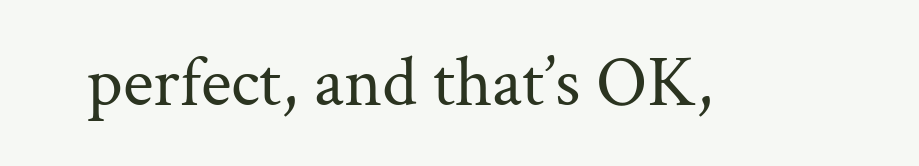perfect, and that’s OK,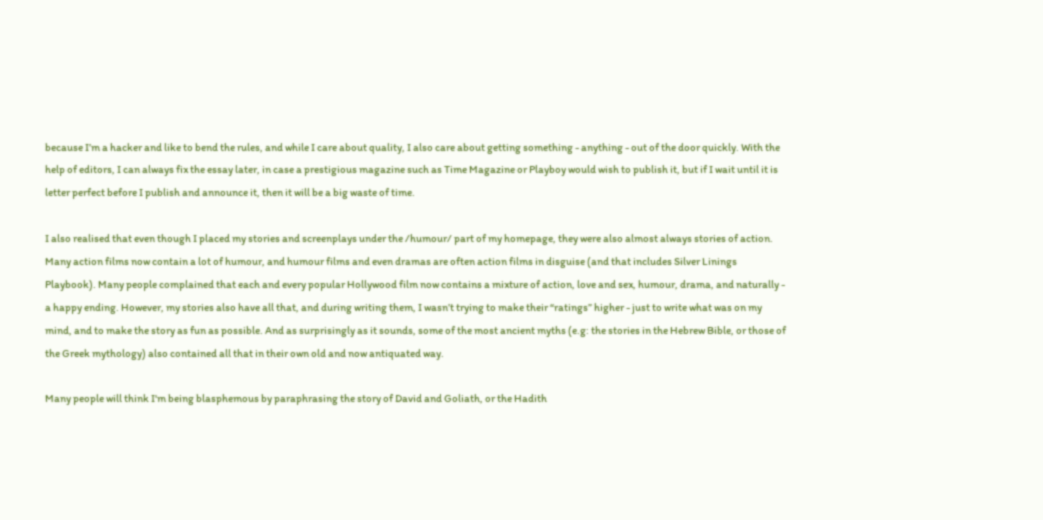because I’m a hacker and like to bend the rules, and while I care about quality, I also care about getting something - anything - out of the door quickly. With the help of editors, I can always fix the essay later, in case a prestigious magazine such as Time Magazine or Playboy would wish to publish it, but if I wait until it is letter perfect before I publish and announce it, then it will be a big waste of time.

I also realised that even though I placed my stories and screenplays under the /humour/ part of my homepage, they were also almost always stories of action. Many action films now contain a lot of humour, and humour films and even dramas are often action films in disguise (and that includes Silver Linings Playbook). Many people complained that each and every popular Hollywood film now contains a mixture of action, love and sex, humour, drama, and naturally - a happy ending. However, my stories also have all that, and during writing them, I wasn’t trying to make their “ratings” higher - just to write what was on my mind, and to make the story as fun as possible. And as surprisingly as it sounds, some of the most ancient myths (e.g: the stories in the Hebrew Bible, or those of the Greek mythology) also contained all that in their own old and now antiquated way.

Many people will think I'm being blasphemous by paraphrasing the story of David and Goliath, or the Hadith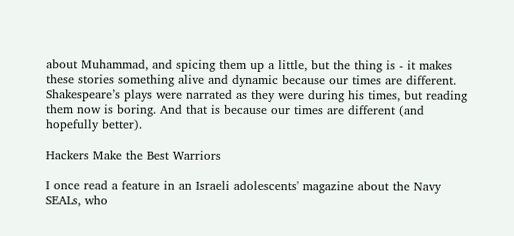about Muhammad, and spicing them up a little, but the thing is - it makes these stories something alive and dynamic because our times are different. Shakespeare’s plays were narrated as they were during his times, but reading them now is boring. And that is because our times are different (and hopefully better).

Hackers Make the Best Warriors

I once read a feature in an Israeli adolescents' magazine about the Navy SEALs, who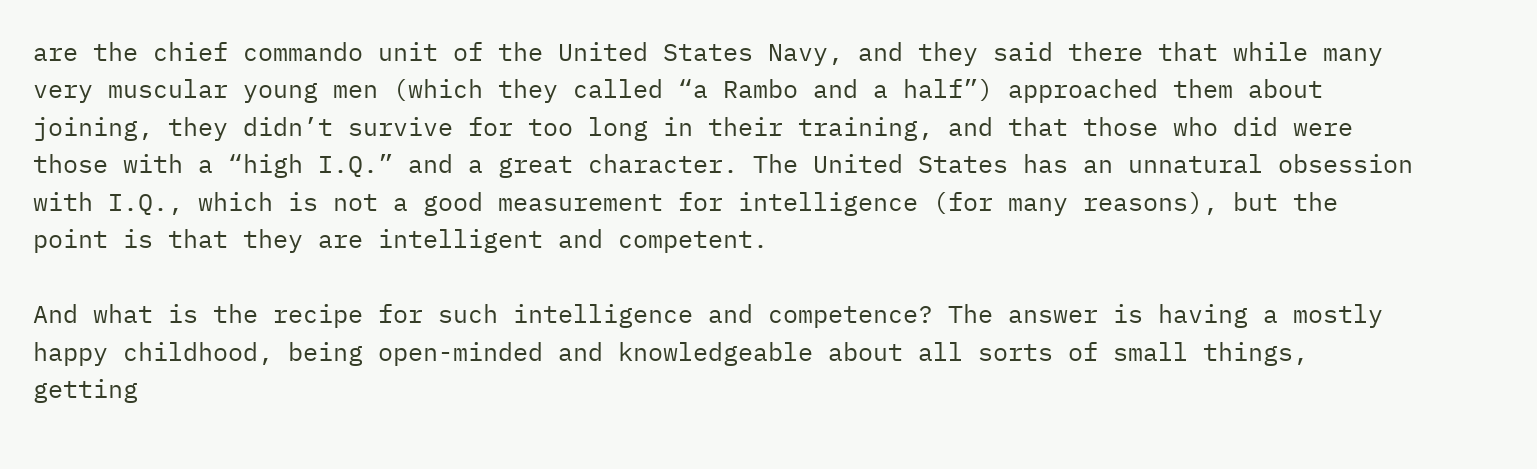are the chief commando unit of the United States Navy, and they said there that while many very muscular young men (which they called “a Rambo and a half”) approached them about joining, they didn’t survive for too long in their training, and that those who did were those with a “high I.Q.” and a great character. The United States has an unnatural obsession with I.Q., which is not a good measurement for intelligence (for many reasons), but the point is that they are intelligent and competent.

And what is the recipe for such intelligence and competence? The answer is having a mostly happy childhood, being open-minded and knowledgeable about all sorts of small things, getting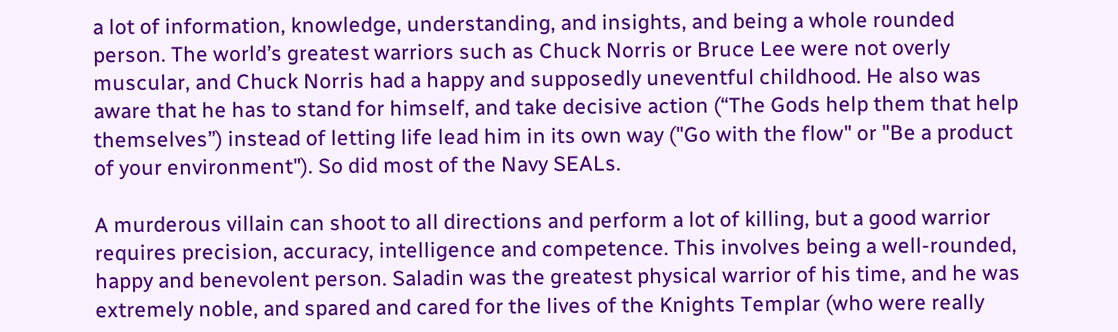a lot of information, knowledge, understanding, and insights, and being a whole rounded person. The world’s greatest warriors such as Chuck Norris or Bruce Lee were not overly muscular, and Chuck Norris had a happy and supposedly uneventful childhood. He also was aware that he has to stand for himself, and take decisive action (“The Gods help them that help themselves”) instead of letting life lead him in its own way ("Go with the flow" or "Be a product of your environment"). So did most of the Navy SEALs.

A murderous villain can shoot to all directions and perform a lot of killing, but a good warrior requires precision, accuracy, intelligence and competence. This involves being a well-rounded, happy and benevolent person. Saladin was the greatest physical warrior of his time, and he was extremely noble, and spared and cared for the lives of the Knights Templar (who were really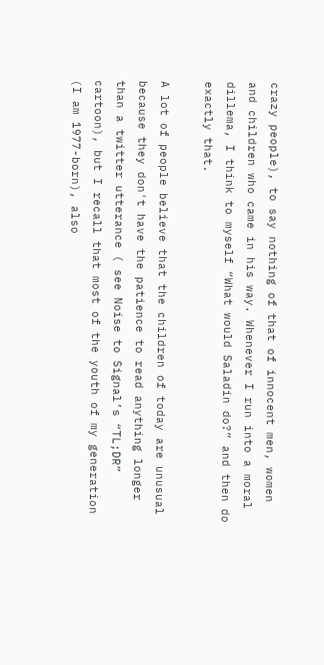crazy people), to say nothing of that of innocent men, women and children who came in his way. Whenever I run into a moral dillema, I think to myself “What would Saladin do?” and then do exactly that.

A lot of people believe that the children of today are unusual because they don't have the patience to read anything longer than a twitter utterance ( see Noise to Signal’s “TL;DR” cartoon), but I recall that most of the youth of my generation (I am 1977-born), also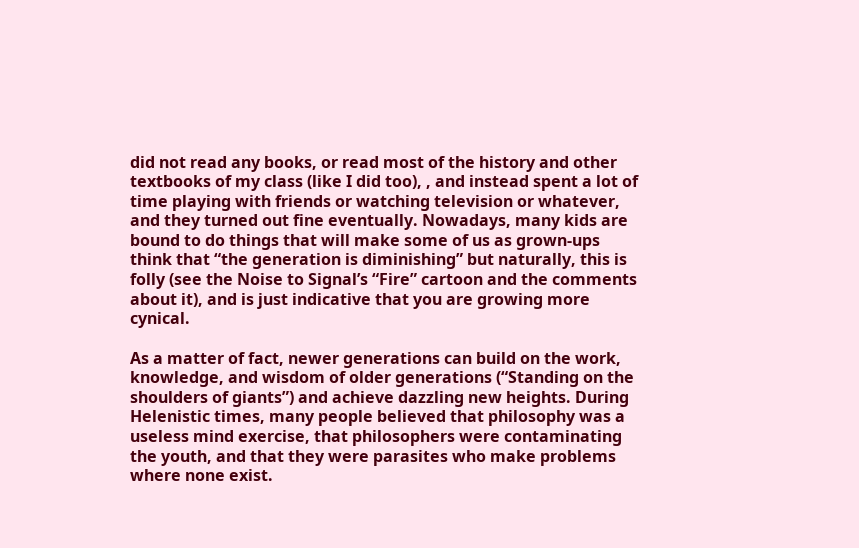did not read any books, or read most of the history and other textbooks of my class (like I did too), , and instead spent a lot of time playing with friends or watching television or whatever, and they turned out fine eventually. Nowadays, many kids are bound to do things that will make some of us as grown-ups think that “the generation is diminishing” but naturally, this is folly (see the Noise to Signal’s “Fire” cartoon and the comments about it), and is just indicative that you are growing more cynical.

As a matter of fact, newer generations can build on the work, knowledge, and wisdom of older generations (“Standing on the shoulders of giants”) and achieve dazzling new heights. During Helenistic times, many people believed that philosophy was a useless mind exercise, that philosophers were contaminating the youth, and that they were parasites who make problems where none exist.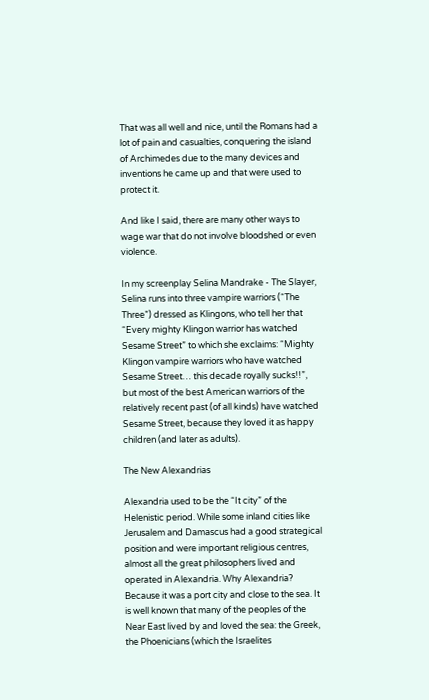That was all well and nice, until the Romans had a lot of pain and casualties, conquering the island of Archimedes due to the many devices and inventions he came up and that were used to protect it.

And like I said, there are many other ways to wage war that do not involve bloodshed or even violence.

In my screenplay Selina Mandrake - The Slayer, Selina runs into three vampire warriors (“The Three”) dressed as Klingons, who tell her that “Every mighty Klingon warrior has watched Sesame Street” to which she exclaims: “Mighty Klingon vampire warriors who have watched Sesame Street… this decade royally sucks!!”, but most of the best American warriors of the relatively recent past (of all kinds) have watched Sesame Street, because they loved it as happy children (and later as adults).

The New Alexandrias

Alexandria used to be the “It city” of the Helenistic period. While some inland cities like Jerusalem and Damascus had a good strategical position and were important religious centres, almost all the great philosophers lived and operated in Alexandria. Why Alexandria? Because it was a port city and close to the sea. It is well known that many of the peoples of the Near East lived by and loved the sea: the Greek, the Phoenicians (which the Israelites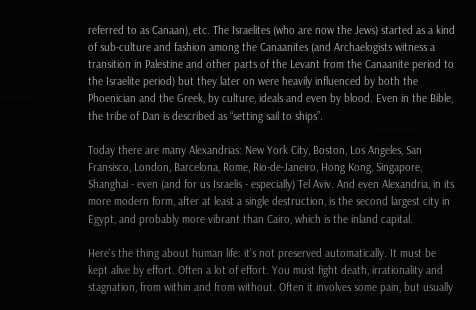referred to as Canaan), etc. The Israelites (who are now the Jews) started as a kind of sub-culture and fashion among the Canaanites (and Archaelogists witness a transition in Palestine and other parts of the Levant from the Canaanite period to the Israelite period) but they later on were heavily influenced by both the Phoenician and the Greek, by culture, ideals and even by blood. Even in the Bible, the tribe of Dan is described as “setting sail to ships”.

Today there are many Alexandrias: New York City, Boston, Los Angeles, San Fransisco, London, Barcelona, Rome, Rio-de-Janeiro, Hong Kong, Singapore, Shanghai - even (and for us Israelis - especially) Tel Aviv. And even Alexandria, in its more modern form, after at least a single destruction, is the second largest city in Egypt, and probably more vibrant than Cairo, which is the inland capital.

Here's the thing about human life: it's not preserved automatically. It must be kept alive by effort. Often a lot of effort. You must fight death, irrationality and stagnation, from within and from without. Often it involves some pain, but usually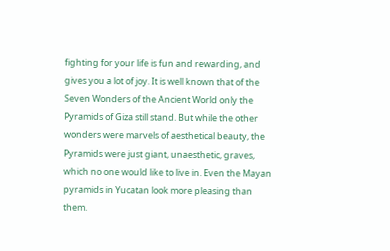fighting for your life is fun and rewarding, and gives you a lot of joy. It is well known that of the Seven Wonders of the Ancient World only the Pyramids of Giza still stand. But while the other wonders were marvels of aesthetical beauty, the Pyramids were just giant, unaesthetic, graves, which no one would like to live in. Even the Mayan pyramids in Yucatan look more pleasing than them.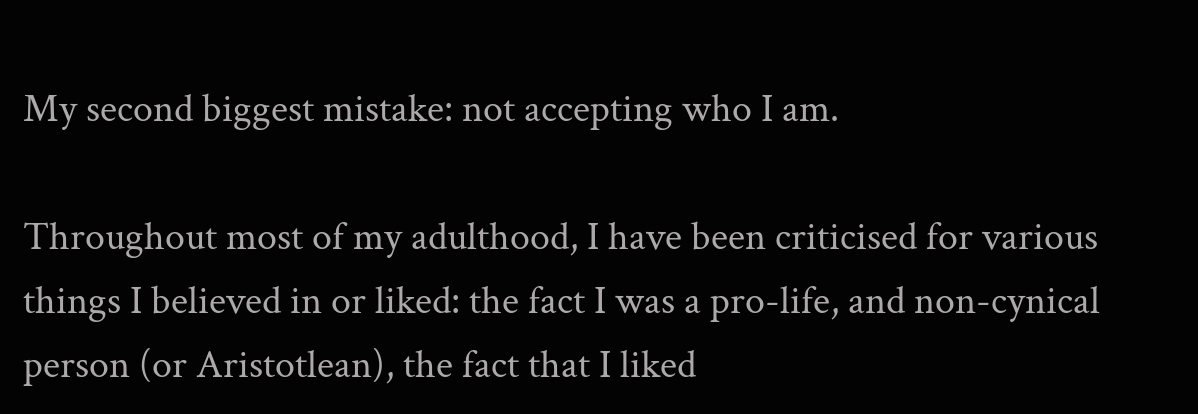My second biggest mistake: not accepting who I am.

Throughout most of my adulthood, I have been criticised for various things I believed in or liked: the fact I was a pro-life, and non-cynical person (or Aristotlean), the fact that I liked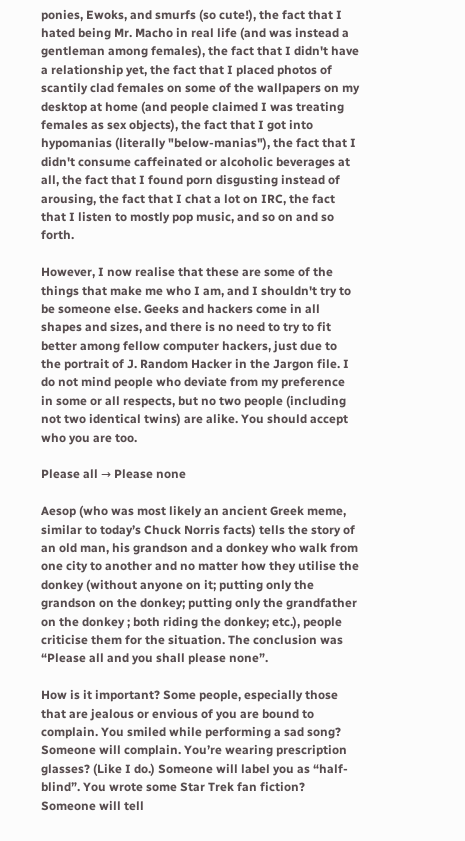ponies, Ewoks, and smurfs (so cute!), the fact that I hated being Mr. Macho in real life (and was instead a gentleman among females), the fact that I didn't have a relationship yet, the fact that I placed photos of scantily clad females on some of the wallpapers on my desktop at home (and people claimed I was treating females as sex objects), the fact that I got into hypomanias (literally "below-manias"), the fact that I didn't consume caffeinated or alcoholic beverages at all, the fact that I found porn disgusting instead of arousing, the fact that I chat a lot on IRC, the fact that I listen to mostly pop music, and so on and so forth.

However, I now realise that these are some of the things that make me who I am, and I shouldn't try to be someone else. Geeks and hackers come in all shapes and sizes, and there is no need to try to fit better among fellow computer hackers, just due to the portrait of J. Random Hacker in the Jargon file. I do not mind people who deviate from my preference in some or all respects, but no two people (including not two identical twins) are alike. You should accept who you are too.

Please all → Please none

Aesop (who was most likely an ancient Greek meme, similar to today’s Chuck Norris facts) tells the story of an old man, his grandson and a donkey who walk from one city to another and no matter how they utilise the donkey (without anyone on it; putting only the grandson on the donkey; putting only the grandfather on the donkey ; both riding the donkey; etc.), people criticise them for the situation. The conclusion was “Please all and you shall please none”.

How is it important? Some people, especially those that are jealous or envious of you are bound to complain. You smiled while performing a sad song? Someone will complain. You’re wearing prescription glasses? (Like I do.) Someone will label you as “half-blind”. You wrote some Star Trek fan fiction? Someone will tell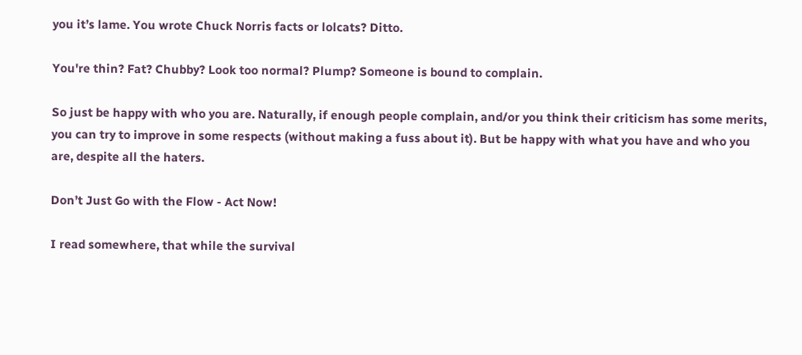you it’s lame. You wrote Chuck Norris facts or lolcats? Ditto.

You're thin? Fat? Chubby? Look too normal? Plump? Someone is bound to complain.

So just be happy with who you are. Naturally, if enough people complain, and/or you think their criticism has some merits, you can try to improve in some respects (without making a fuss about it). But be happy with what you have and who you are, despite all the haters.

Don’t Just Go with the Flow - Act Now!

I read somewhere, that while the survival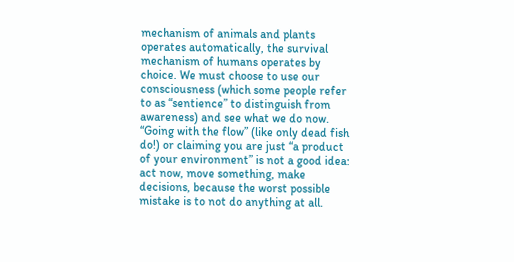mechanism of animals and plants operates automatically, the survival mechanism of humans operates by choice. We must choose to use our consciousness (which some people refer to as “sentience” to distinguish from awareness) and see what we do now. “Going with the flow” (like only dead fish do!) or claiming you are just “a product of your environment” is not a good idea: act now, move something, make decisions, because the worst possible mistake is to not do anything at all.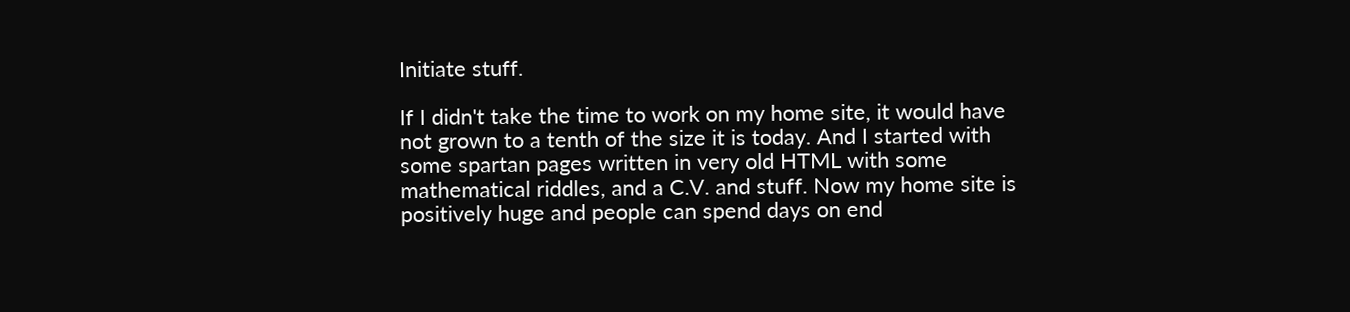Initiate stuff.

If I didn't take the time to work on my home site, it would have not grown to a tenth of the size it is today. And I started with some spartan pages written in very old HTML with some mathematical riddles, and a C.V. and stuff. Now my home site is positively huge and people can spend days on end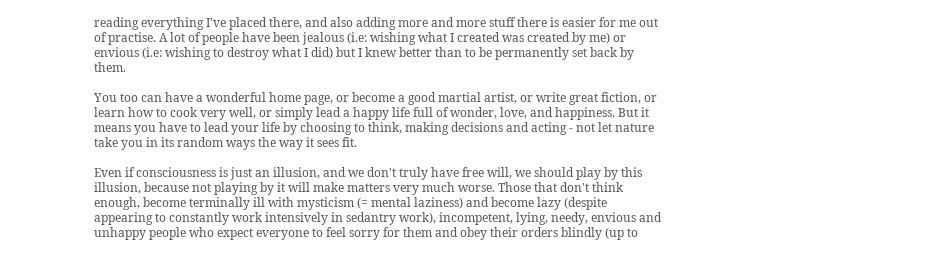reading everything I've placed there, and also adding more and more stuff there is easier for me out of practise. A lot of people have been jealous (i.e: wishing what I created was created by me) or envious (i.e: wishing to destroy what I did) but I knew better than to be permanently set back by them.

You too can have a wonderful home page, or become a good martial artist, or write great fiction, or learn how to cook very well, or simply lead a happy life full of wonder, love, and happiness. But it means you have to lead your life by choosing to think, making decisions and acting - not let nature take you in its random ways the way it sees fit.

Even if consciousness is just an illusion, and we don't truly have free will, we should play by this illusion, because not playing by it will make matters very much worse. Those that don't think enough, become terminally ill with mysticism (= mental laziness) and become lazy (despite appearing to constantly work intensively in sedantry work), incompetent, lying, needy, envious and unhappy people who expect everyone to feel sorry for them and obey their orders blindly (up to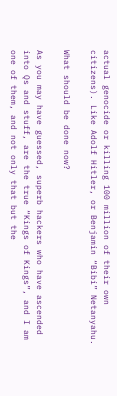actual genocide or killing 100 million of their own citizens). Like Adolf Hitler, or Benjamin “Bibi” Netanyahu.

What should be done now?

As you may have guessed, superb hackers who have ascended into Qs and stuff, are the true “Kings of Kings”, and I am one of them, and not only that but the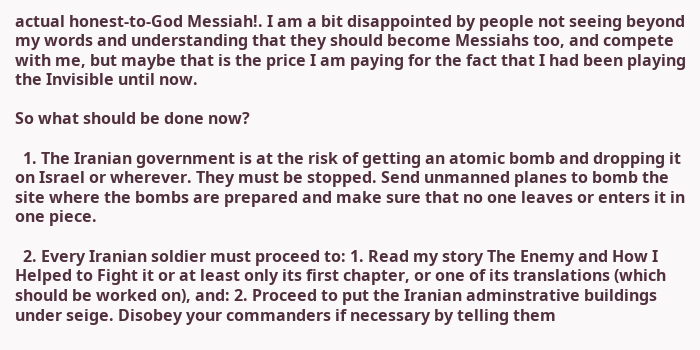actual honest-to-God Messiah!. I am a bit disappointed by people not seeing beyond my words and understanding that they should become Messiahs too, and compete with me, but maybe that is the price I am paying for the fact that I had been playing the Invisible until now.

So what should be done now?

  1. The Iranian government is at the risk of getting an atomic bomb and dropping it on Israel or wherever. They must be stopped. Send unmanned planes to bomb the site where the bombs are prepared and make sure that no one leaves or enters it in one piece.

  2. Every Iranian soldier must proceed to: 1. Read my story The Enemy and How I Helped to Fight it or at least only its first chapter, or one of its translations (which should be worked on), and: 2. Proceed to put the Iranian adminstrative buildings under seige. Disobey your commanders if necessary by telling them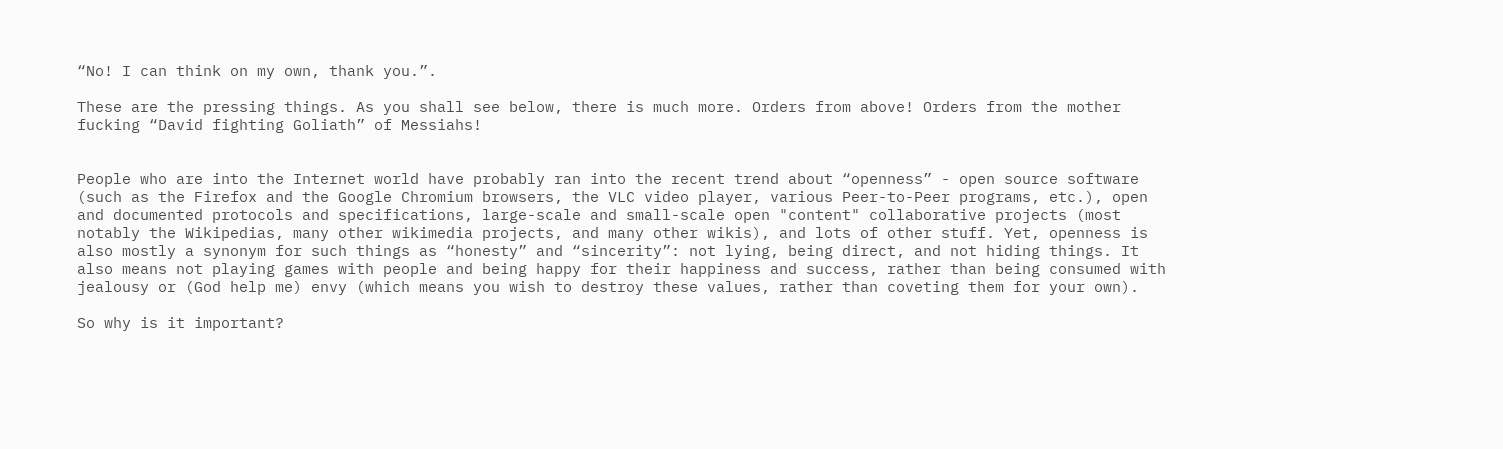“No! I can think on my own, thank you.”.

These are the pressing things. As you shall see below, there is much more. Orders from above! Orders from the mother fucking “David fighting Goliath” of Messiahs!


People who are into the Internet world have probably ran into the recent trend about “openness” - open source software (such as the Firefox and the Google Chromium browsers, the VLC video player, various Peer-to-Peer programs, etc.), open and documented protocols and specifications, large-scale and small-scale open "content" collaborative projects (most notably the Wikipedias, many other wikimedia projects, and many other wikis), and lots of other stuff. Yet, openness is also mostly a synonym for such things as “honesty” and “sincerity”: not lying, being direct, and not hiding things. It also means not playing games with people and being happy for their happiness and success, rather than being consumed with jealousy or (God help me) envy (which means you wish to destroy these values, rather than coveting them for your own).

So why is it important?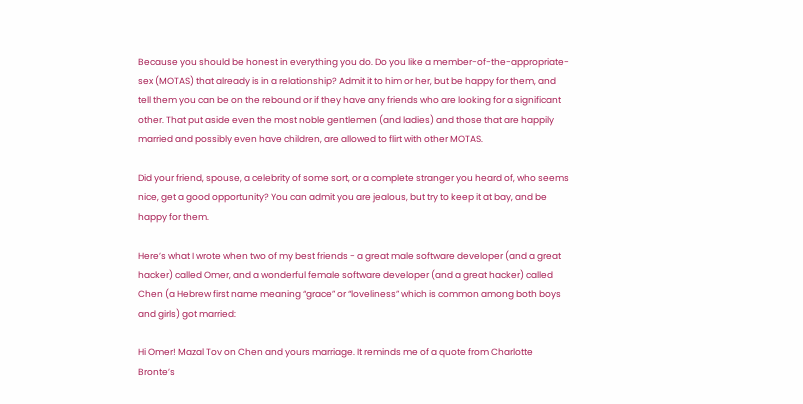Because you should be honest in everything you do. Do you like a member-of-the-appropriate-sex (MOTAS) that already is in a relationship? Admit it to him or her, but be happy for them, and tell them you can be on the rebound or if they have any friends who are looking for a significant other. That put aside even the most noble gentlemen (and ladies) and those that are happily married and possibly even have children, are allowed to flirt with other MOTAS.

Did your friend, spouse, a celebrity of some sort, or a complete stranger you heard of, who seems nice, get a good opportunity? You can admit you are jealous, but try to keep it at bay, and be happy for them.

Here’s what I wrote when two of my best friends - a great male software developer (and a great hacker) called Omer, and a wonderful female software developer (and a great hacker) called Chen (a Hebrew first name meaning “grace” or “loveliness” which is common among both boys and girls) got married:

Hi Omer! Mazal Tov on Chen and yours marriage. It reminds me of a quote from Charlotte Bronte’s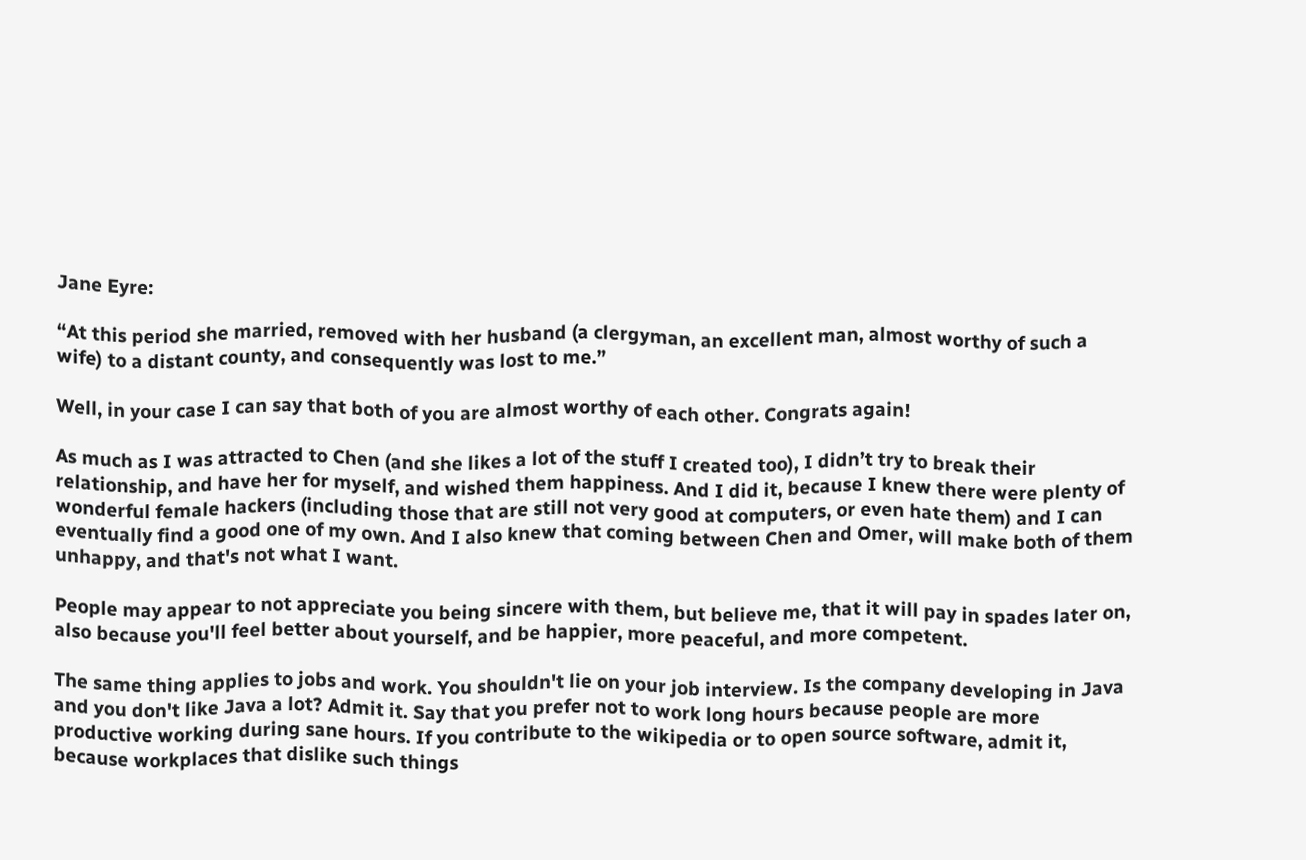Jane Eyre:

“At this period she married, removed with her husband (a clergyman, an excellent man, almost worthy of such a wife) to a distant county, and consequently was lost to me.”

Well, in your case I can say that both of you are almost worthy of each other. Congrats again!

As much as I was attracted to Chen (and she likes a lot of the stuff I created too), I didn’t try to break their relationship, and have her for myself, and wished them happiness. And I did it, because I knew there were plenty of wonderful female hackers (including those that are still not very good at computers, or even hate them) and I can eventually find a good one of my own. And I also knew that coming between Chen and Omer, will make both of them unhappy, and that's not what I want.

People may appear to not appreciate you being sincere with them, but believe me, that it will pay in spades later on, also because you'll feel better about yourself, and be happier, more peaceful, and more competent.

The same thing applies to jobs and work. You shouldn't lie on your job interview. Is the company developing in Java and you don't like Java a lot? Admit it. Say that you prefer not to work long hours because people are more productive working during sane hours. If you contribute to the wikipedia or to open source software, admit it, because workplaces that dislike such things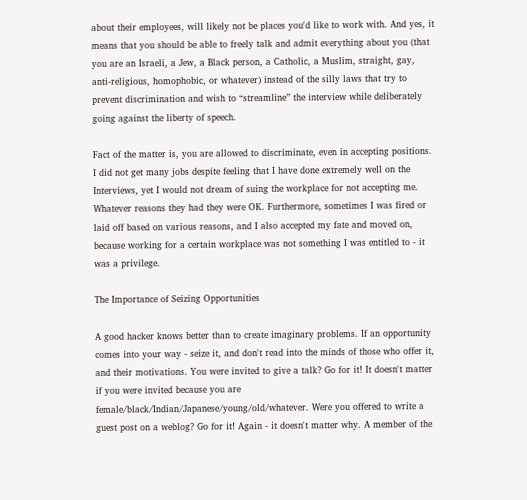about their employees, will likely not be places you'd like to work with. And yes, it means that you should be able to freely talk and admit everything about you (that you are an Israeli, a Jew, a Black person, a Catholic, a Muslim, straight, gay, anti-religious, homophobic, or whatever) instead of the silly laws that try to prevent discrimination and wish to “streamline” the interview while deliberately going against the liberty of speech.

Fact of the matter is, you are allowed to discriminate, even in accepting positions. I did not get many jobs despite feeling that I have done extremely well on the Interviews, yet I would not dream of suing the workplace for not accepting me. Whatever reasons they had they were OK. Furthermore, sometimes I was fired or laid off based on various reasons, and I also accepted my fate and moved on, because working for a certain workplace was not something I was entitled to - it was a privilege.

The Importance of Seizing Opportunities

A good hacker knows better than to create imaginary problems. If an opportunity comes into your way - seize it, and don't read into the minds of those who offer it, and their motivations. You were invited to give a talk? Go for it! It doesn't matter if you were invited because you are female/black/Indian/Japanese/young/old/whatever. Were you offered to write a guest post on a weblog? Go for it! Again - it doesn't matter why. A member of the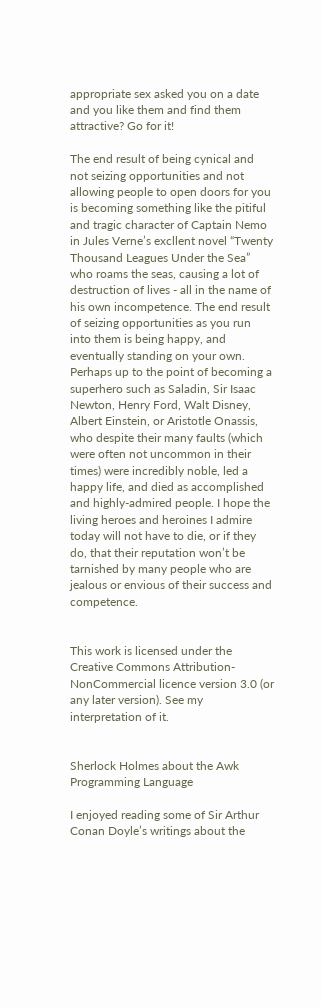appropriate sex asked you on a date and you like them and find them attractive? Go for it!

The end result of being cynical and not seizing opportunities and not allowing people to open doors for you is becoming something like the pitiful and tragic character of Captain Nemo in Jules Verne’s excllent novel “Twenty Thousand Leagues Under the Sea” who roams the seas, causing a lot of destruction of lives - all in the name of his own incompetence. The end result of seizing opportunities as you run into them is being happy, and eventually standing on your own. Perhaps up to the point of becoming a superhero such as Saladin, Sir Isaac Newton, Henry Ford, Walt Disney, Albert Einstein, or Aristotle Onassis, who despite their many faults (which were often not uncommon in their times) were incredibly noble, led a happy life, and died as accomplished and highly-admired people. I hope the living heroes and heroines I admire today will not have to die, or if they do, that their reputation won’t be tarnished by many people who are jealous or envious of their success and competence.


This work is licensed under the Creative Commons Attribution-NonCommercial licence version 3.0 (or any later version). See my interpretation of it.


Sherlock Holmes about the Awk Programming Language

I enjoyed reading some of Sir Arthur Conan Doyle’s writings about the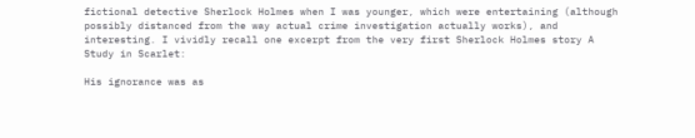fictional detective Sherlock Holmes when I was younger, which were entertaining (although possibly distanced from the way actual crime investigation actually works), and interesting. I vividly recall one excerpt from the very first Sherlock Holmes story A Study in Scarlet:

His ignorance was as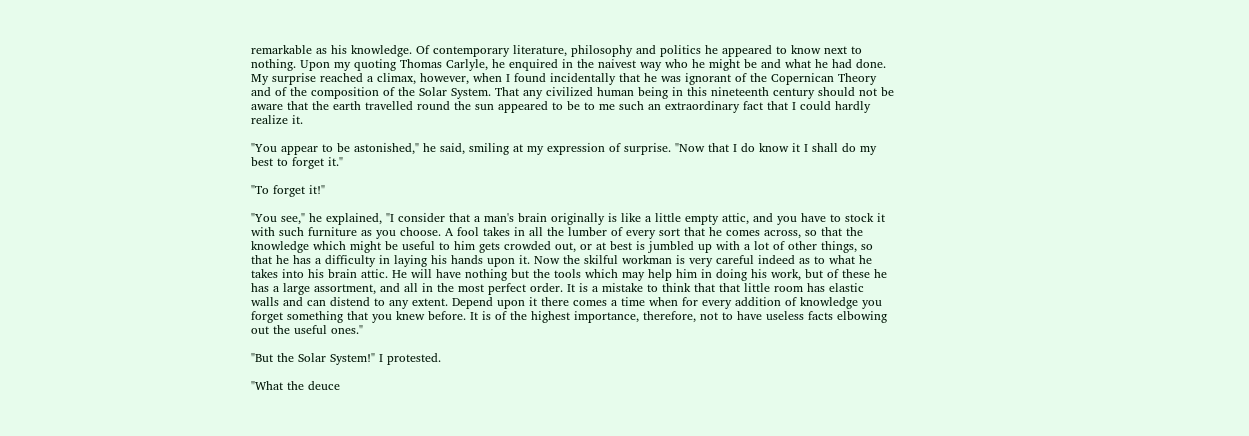remarkable as his knowledge. Of contemporary literature, philosophy and politics he appeared to know next to nothing. Upon my quoting Thomas Carlyle, he enquired in the naivest way who he might be and what he had done. My surprise reached a climax, however, when I found incidentally that he was ignorant of the Copernican Theory and of the composition of the Solar System. That any civilized human being in this nineteenth century should not be aware that the earth travelled round the sun appeared to be to me such an extraordinary fact that I could hardly realize it.

"You appear to be astonished," he said, smiling at my expression of surprise. "Now that I do know it I shall do my best to forget it."

"To forget it!"

"You see," he explained, "I consider that a man's brain originally is like a little empty attic, and you have to stock it with such furniture as you choose. A fool takes in all the lumber of every sort that he comes across, so that the knowledge which might be useful to him gets crowded out, or at best is jumbled up with a lot of other things, so that he has a difficulty in laying his hands upon it. Now the skilful workman is very careful indeed as to what he takes into his brain attic. He will have nothing but the tools which may help him in doing his work, but of these he has a large assortment, and all in the most perfect order. It is a mistake to think that that little room has elastic walls and can distend to any extent. Depend upon it there comes a time when for every addition of knowledge you forget something that you knew before. It is of the highest importance, therefore, not to have useless facts elbowing out the useful ones."

"But the Solar System!" I protested.

"What the deuce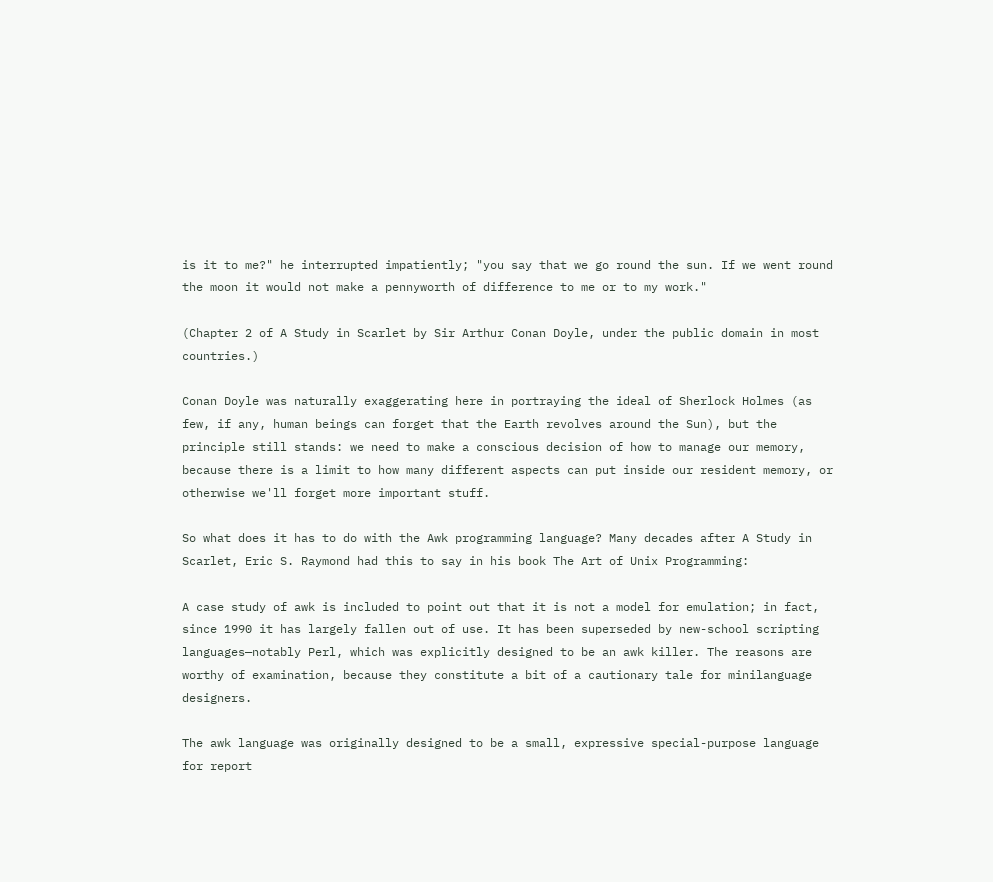is it to me?" he interrupted impatiently; "you say that we go round the sun. If we went round the moon it would not make a pennyworth of difference to me or to my work."

(Chapter 2 of A Study in Scarlet by Sir Arthur Conan Doyle, under the public domain in most countries.)

Conan Doyle was naturally exaggerating here in portraying the ideal of Sherlock Holmes (as few, if any, human beings can forget that the Earth revolves around the Sun), but the principle still stands: we need to make a conscious decision of how to manage our memory, because there is a limit to how many different aspects can put inside our resident memory, or otherwise we'll forget more important stuff.

So what does it has to do with the Awk programming language? Many decades after A Study in Scarlet, Eric S. Raymond had this to say in his book The Art of Unix Programming:

A case study of awk is included to point out that it is not a model for emulation; in fact, since 1990 it has largely fallen out of use. It has been superseded by new-school scripting languages—notably Perl, which was explicitly designed to be an awk killer. The reasons are worthy of examination, because they constitute a bit of a cautionary tale for minilanguage designers.

The awk language was originally designed to be a small, expressive special-purpose language for report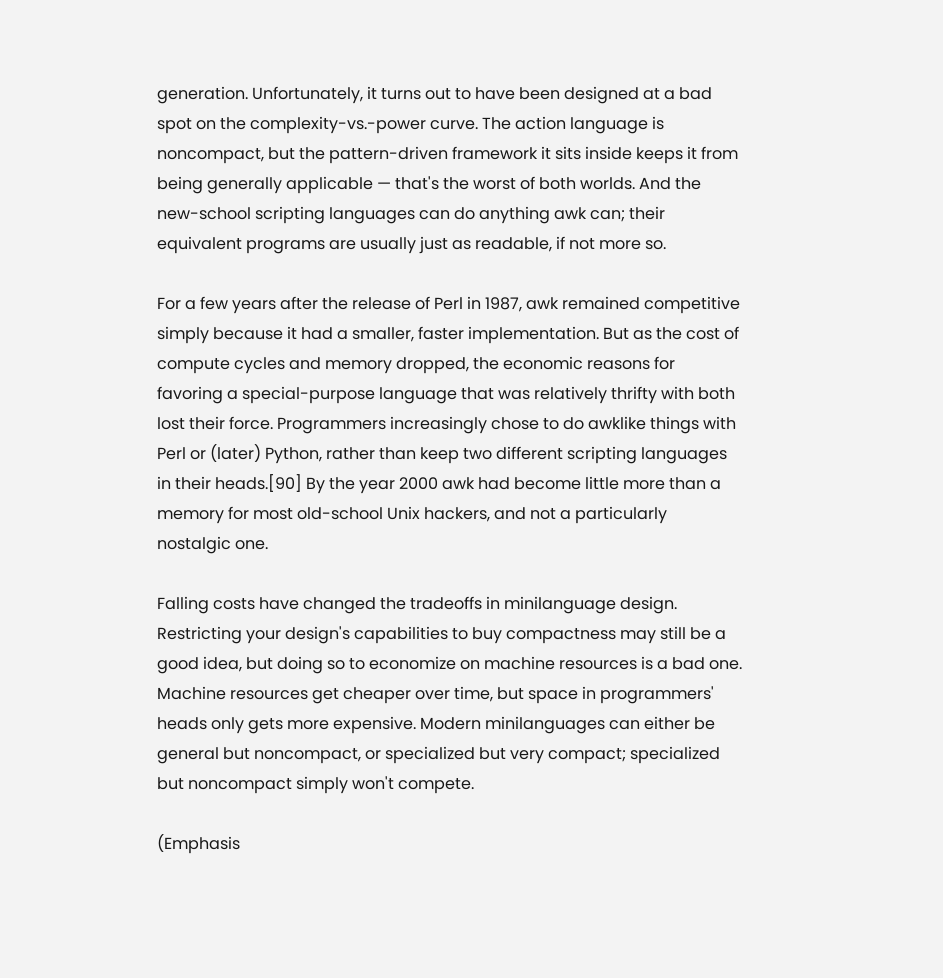generation. Unfortunately, it turns out to have been designed at a bad spot on the complexity-vs.-power curve. The action language is noncompact, but the pattern-driven framework it sits inside keeps it from being generally applicable — that's the worst of both worlds. And the new-school scripting languages can do anything awk can; their equivalent programs are usually just as readable, if not more so.

For a few years after the release of Perl in 1987, awk remained competitive simply because it had a smaller, faster implementation. But as the cost of compute cycles and memory dropped, the economic reasons for favoring a special-purpose language that was relatively thrifty with both lost their force. Programmers increasingly chose to do awklike things with Perl or (later) Python, rather than keep two different scripting languages in their heads.[90] By the year 2000 awk had become little more than a memory for most old-school Unix hackers, and not a particularly nostalgic one.

Falling costs have changed the tradeoffs in minilanguage design. Restricting your design's capabilities to buy compactness may still be a good idea, but doing so to economize on machine resources is a bad one. Machine resources get cheaper over time, but space in programmers' heads only gets more expensive. Modern minilanguages can either be general but noncompact, or specialized but very compact; specialized but noncompact simply won't compete.

(Emphasis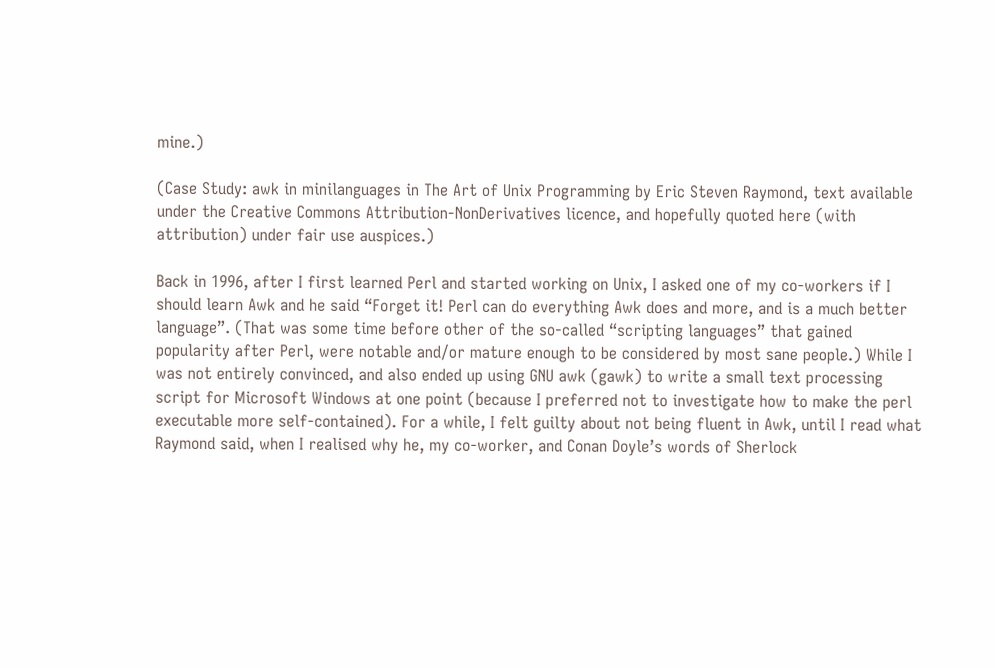mine.)

(Case Study: awk in minilanguages in The Art of Unix Programming by Eric Steven Raymond, text available under the Creative Commons Attribution-NonDerivatives licence, and hopefully quoted here (with attribution) under fair use auspices.)

Back in 1996, after I first learned Perl and started working on Unix, I asked one of my co-workers if I should learn Awk and he said “Forget it! Perl can do everything Awk does and more, and is a much better language”. (That was some time before other of the so-called “scripting languages” that gained popularity after Perl, were notable and/or mature enough to be considered by most sane people.) While I was not entirely convinced, and also ended up using GNU awk (gawk) to write a small text processing script for Microsoft Windows at one point (because I preferred not to investigate how to make the perl executable more self-contained). For a while, I felt guilty about not being fluent in Awk, until I read what Raymond said, when I realised why he, my co-worker, and Conan Doyle’s words of Sherlock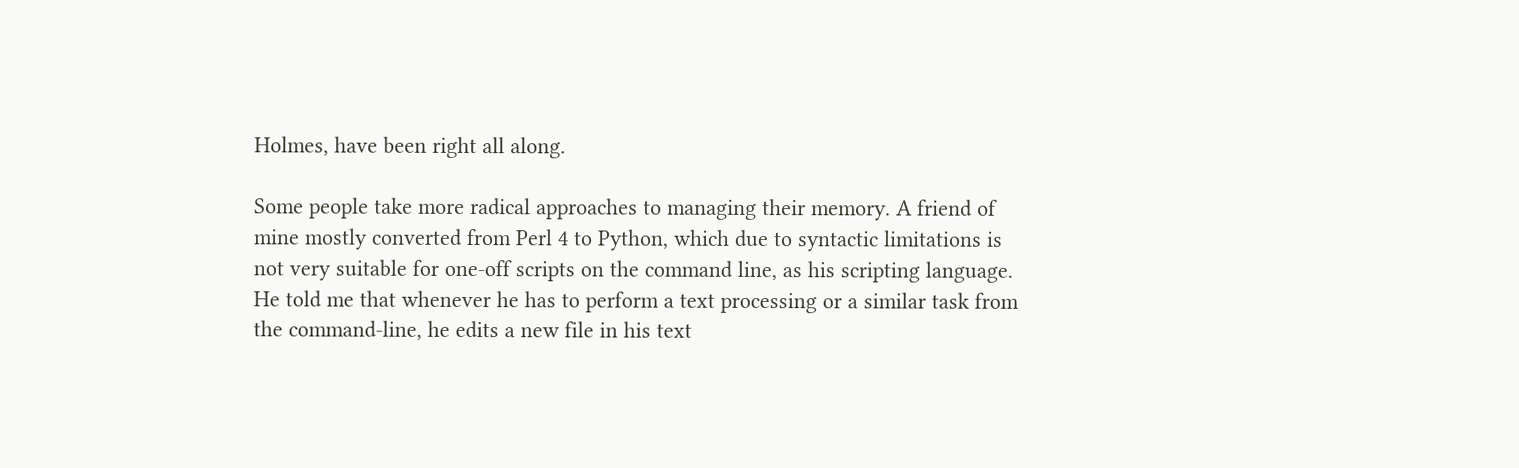Holmes, have been right all along.

Some people take more radical approaches to managing their memory. A friend of mine mostly converted from Perl 4 to Python, which due to syntactic limitations is not very suitable for one-off scripts on the command line, as his scripting language. He told me that whenever he has to perform a text processing or a similar task from the command-line, he edits a new file in his text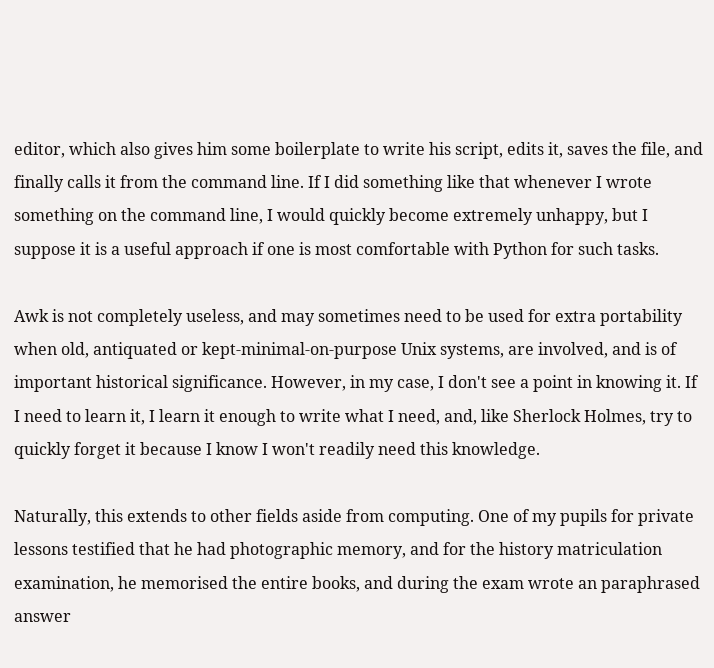editor, which also gives him some boilerplate to write his script, edits it, saves the file, and finally calls it from the command line. If I did something like that whenever I wrote something on the command line, I would quickly become extremely unhappy, but I suppose it is a useful approach if one is most comfortable with Python for such tasks.

Awk is not completely useless, and may sometimes need to be used for extra portability when old, antiquated or kept-minimal-on-purpose Unix systems, are involved, and is of important historical significance. However, in my case, I don't see a point in knowing it. If I need to learn it, I learn it enough to write what I need, and, like Sherlock Holmes, try to quickly forget it because I know I won't readily need this knowledge.

Naturally, this extends to other fields aside from computing. One of my pupils for private lessons testified that he had photographic memory, and for the history matriculation examination, he memorised the entire books, and during the exam wrote an paraphrased answer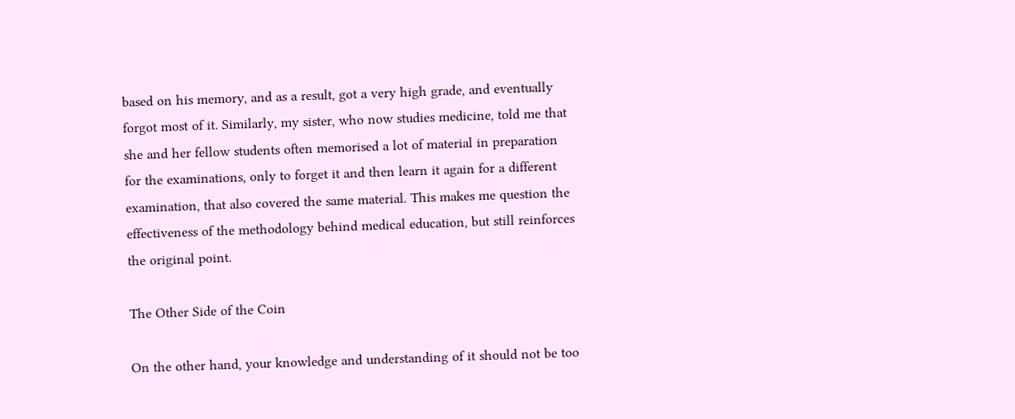based on his memory, and as a result, got a very high grade, and eventually forgot most of it. Similarly, my sister, who now studies medicine, told me that she and her fellow students often memorised a lot of material in preparation for the examinations, only to forget it and then learn it again for a different examination, that also covered the same material. This makes me question the effectiveness of the methodology behind medical education, but still reinforces the original point.

The Other Side of the Coin

On the other hand, your knowledge and understanding of it should not be too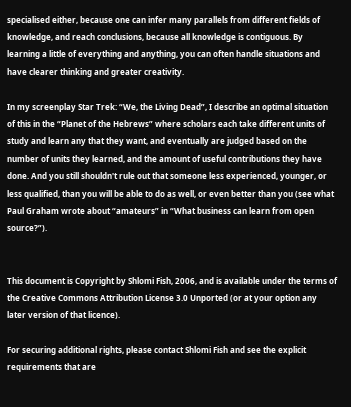specialised either, because one can infer many parallels from different fields of knowledge, and reach conclusions, because all knowledge is contiguous. By learning a little of everything and anything, you can often handle situations and have clearer thinking and greater creativity.

In my screenplay Star Trek: “We, the Living Dead”, I describe an optimal situation of this in the “Planet of the Hebrews” where scholars each take different units of study and learn any that they want, and eventually are judged based on the number of units they learned, and the amount of useful contributions they have done. And you still shouldn't rule out that someone less experienced, younger, or less qualified, than you will be able to do as well, or even better than you (see what Paul Graham wrote about “amateurs” in “What business can learn from open source?”).


This document is Copyright by Shlomi Fish, 2006, and is available under the terms of the Creative Commons Attribution License 3.0 Unported (or at your option any later version of that licence).

For securing additional rights, please contact Shlomi Fish and see the explicit requirements that are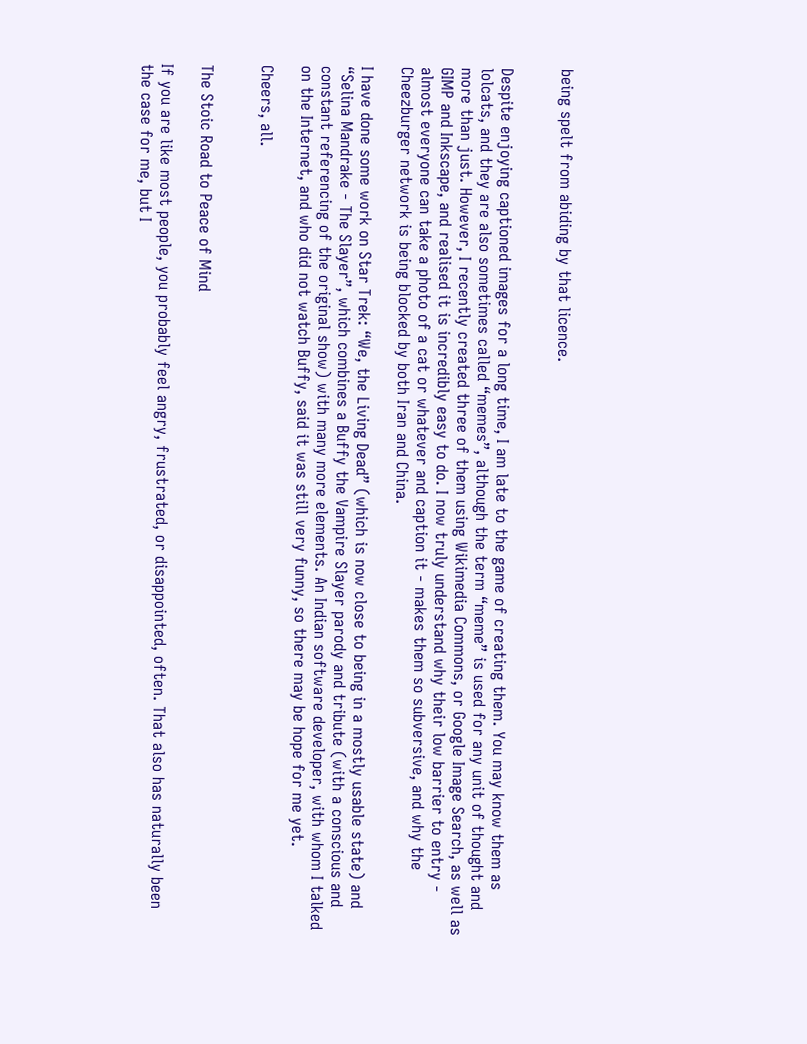being spelt from abiding by that licence.


Despite enjoying captioned images for a long time, I am late to the game of creating them. You may know them as lolcats, and they are also sometimes called “memes”, although the term “meme” is used for any unit of thought and more than just. However, I recently created three of them using Wikimedia Commons, or Google Image Search, as well as GIMP and Inkscape, and realised it is incredibly easy to do. I now truly understand why their low barrier to entry - almost everyone can take a photo of a cat or whatever and caption it - makes them so subversive, and why the Cheezburger network is being blocked by both Iran and China.

I have done some work on Star Trek: “We, the Living Dead” (which is now close to being in a mostly usable state) and “Selina Mandrake - The Slayer”, which combines a Buffy the Vampire Slayer parody and tribute (with a conscious and constant referencing of the original show) with many more elements. An Indian software developer, with whom I talked on the Internet, and who did not watch Buffy, said it was still very funny, so there may be hope for me yet.

Cheers, all.


The Stoic Road to Peace of Mind

If you are like most people, you probably feel angry, frustrated, or disappointed, often. That also has naturally been the case for me, but I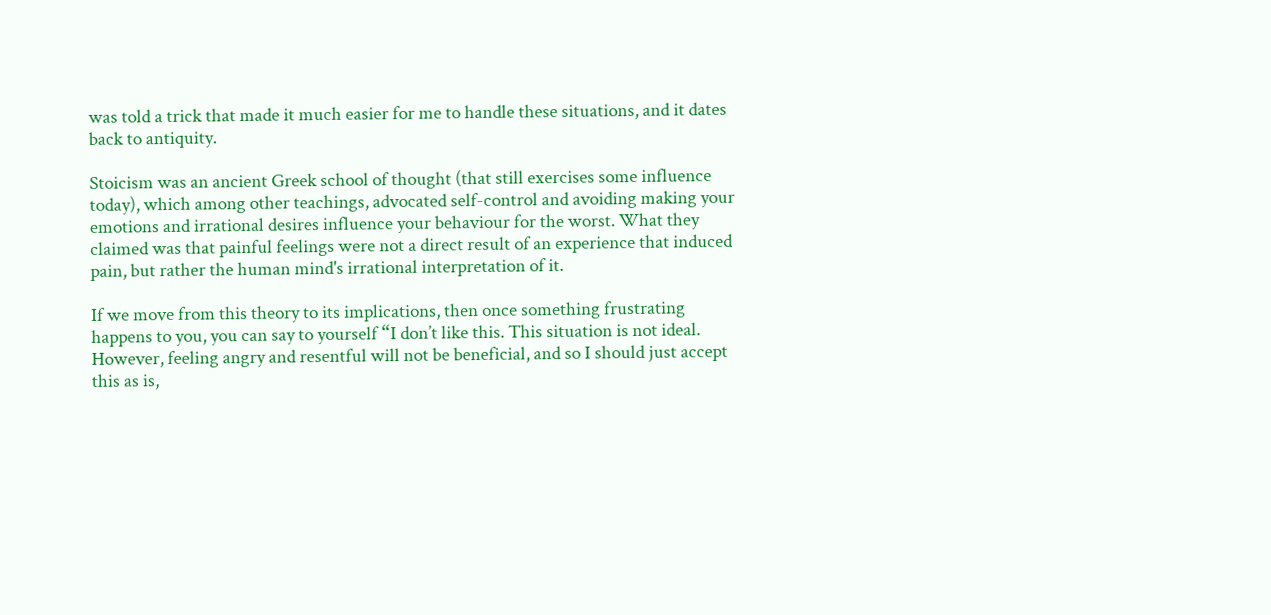was told a trick that made it much easier for me to handle these situations, and it dates back to antiquity.

Stoicism was an ancient Greek school of thought (that still exercises some influence today), which among other teachings, advocated self-control and avoiding making your emotions and irrational desires influence your behaviour for the worst. What they claimed was that painful feelings were not a direct result of an experience that induced pain, but rather the human mind's irrational interpretation of it.

If we move from this theory to its implications, then once something frustrating happens to you, you can say to yourself “I don’t like this. This situation is not ideal. However, feeling angry and resentful will not be beneficial, and so I should just accept this as is,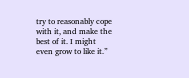try to reasonably cope with it, and make the best of it. I might even grow to like it.”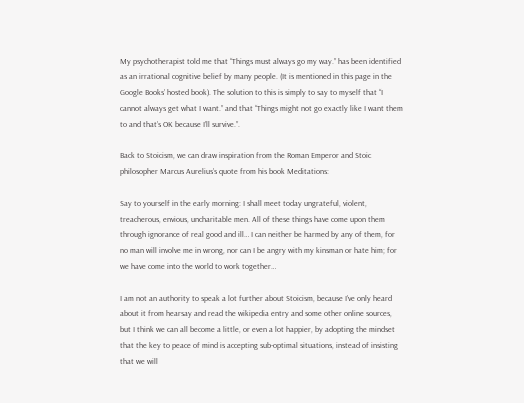My psychotherapist told me that “Things must always go my way.” has been identified as an irrational cognitive belief by many people. (It is mentioned in this page in the Google Books’ hosted book). The solution to this is simply to say to myself that “I cannot always get what I want.” and that “Things might not go exactly like I want them to and that’s OK because I’ll survive.”.

Back to Stoicism, we can draw inspiration from the Roman Emperor and Stoic philosopher Marcus Aurelius’s quote from his book Meditations:

Say to yourself in the early morning: I shall meet today ungrateful, violent, treacherous, envious, uncharitable men. All of these things have come upon them through ignorance of real good and ill… I can neither be harmed by any of them, for no man will involve me in wrong, nor can I be angry with my kinsman or hate him; for we have come into the world to work together…

I am not an authority to speak a lot further about Stoicism, because I’ve only heard about it from hearsay and read the wikipedia entry and some other online sources, but I think we can all become a little, or even a lot happier, by adopting the mindset that the key to peace of mind is accepting sub-optimal situations, instead of insisting that we will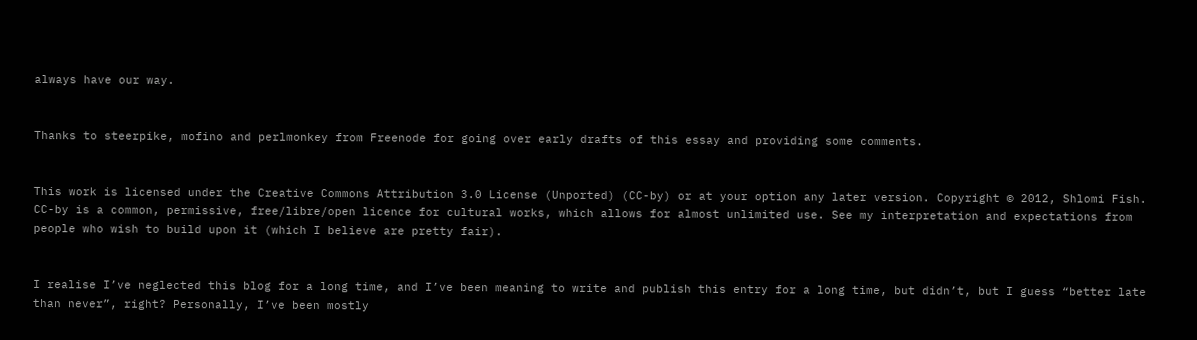always have our way.


Thanks to steerpike, mofino and perlmonkey from Freenode for going over early drafts of this essay and providing some comments.


This work is licensed under the Creative Commons Attribution 3.0 License (Unported) (CC-by) or at your option any later version. Copyright © 2012, Shlomi Fish. CC-by is a common, permissive, free/libre/open licence for cultural works, which allows for almost unlimited use. See my interpretation and expectations from people who wish to build upon it (which I believe are pretty fair).


I realise I’ve neglected this blog for a long time, and I’ve been meaning to write and publish this entry for a long time, but didn’t, but I guess “better late than never”, right? Personally, I’ve been mostly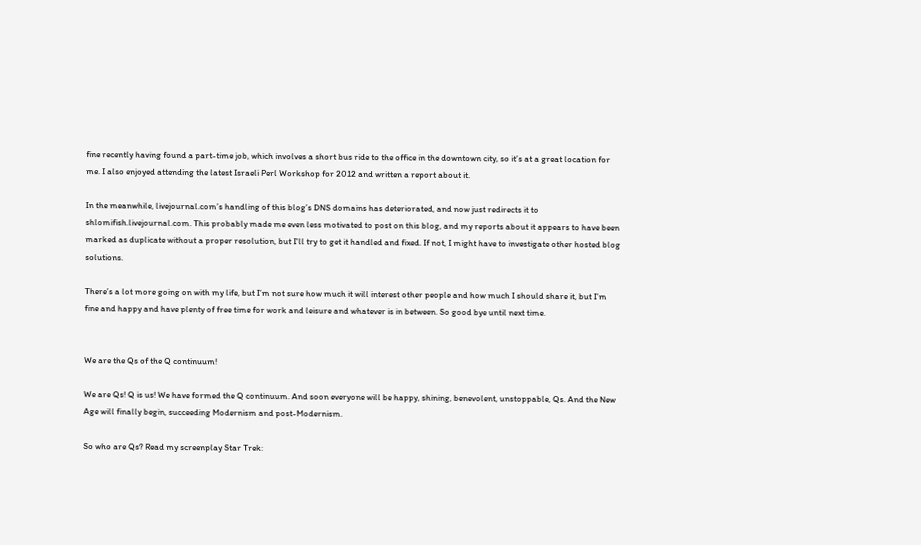fine recently having found a part-time job, which involves a short bus ride to the office in the downtown city, so it’s at a great location for me. I also enjoyed attending the latest Israeli Perl Workshop for 2012 and written a report about it.

In the meanwhile, livejournal.com’s handling of this blog’s DNS domains has deteriorated, and now just redirects it to shlomifish.livejournal.com. This probably made me even less motivated to post on this blog, and my reports about it appears to have been marked as duplicate without a proper resolution, but I'll try to get it handled and fixed. If not, I might have to investigate other hosted blog solutions.

There’s a lot more going on with my life, but I’m not sure how much it will interest other people and how much I should share it, but I’m fine and happy and have plenty of free time for work and leisure and whatever is in between. So good bye until next time.


We are the Qs of the Q continuum!

We are Qs! Q is us! We have formed the Q continuum. And soon everyone will be happy, shining, benevolent, unstoppable, Qs. And the New Age will finally begin, succeeding Modernism and post-Modernism.

So who are Qs? Read my screenplay Star Trek: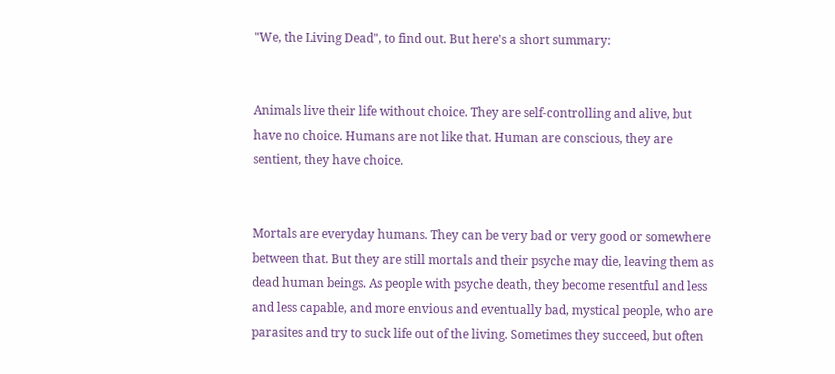"We, the Living Dead", to find out. But here's a short summary:


Animals live their life without choice. They are self-controlling and alive, but have no choice. Humans are not like that. Human are conscious, they are sentient, they have choice.


Mortals are everyday humans. They can be very bad or very good or somewhere between that. But they are still mortals and their psyche may die, leaving them as dead human beings. As people with psyche death, they become resentful and less and less capable, and more envious and eventually bad, mystical people, who are parasites and try to suck life out of the living. Sometimes they succeed, but often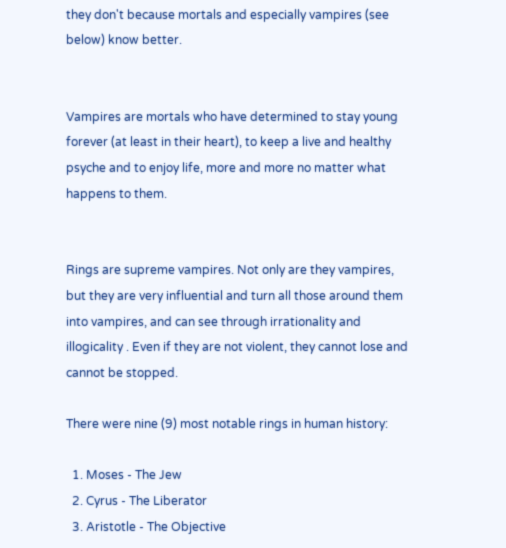they don't because mortals and especially vampires (see below) know better.


Vampires are mortals who have determined to stay young forever (at least in their heart), to keep a live and healthy psyche and to enjoy life, more and more no matter what happens to them.


Rings are supreme vampires. Not only are they vampires, but they are very influential and turn all those around them into vampires, and can see through irrationality and illogicality . Even if they are not violent, they cannot lose and cannot be stopped.

There were nine (9) most notable rings in human history:

  1. Moses - The Jew
  2. Cyrus - The Liberator
  3. Aristotle - The Objective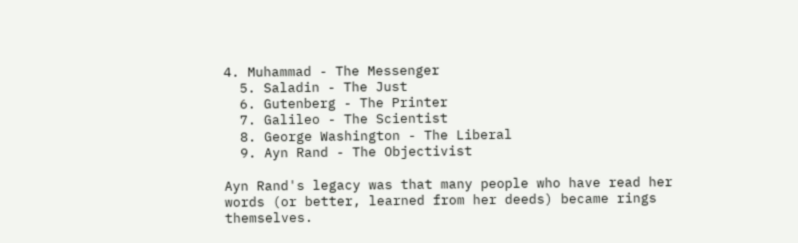4. Muhammad - The Messenger
  5. Saladin - The Just
  6. Gutenberg - The Printer
  7. Galileo - The Scientist
  8. George Washington - The Liberal
  9. Ayn Rand - The Objectivist

Ayn Rand's legacy was that many people who have read her words (or better, learned from her deeds) became rings themselves.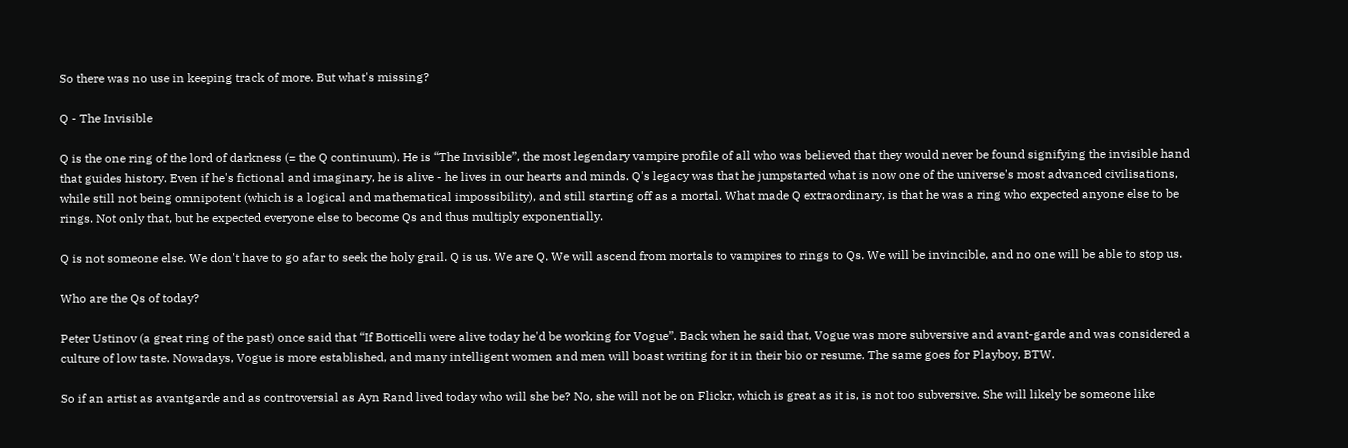So there was no use in keeping track of more. But what's missing?

Q - The Invisible

Q is the one ring of the lord of darkness (= the Q continuum). He is “The Invisible”, the most legendary vampire profile of all who was believed that they would never be found signifying the invisible hand that guides history. Even if he's fictional and imaginary, he is alive - he lives in our hearts and minds. Q's legacy was that he jumpstarted what is now one of the universe's most advanced civilisations, while still not being omnipotent (which is a logical and mathematical impossibility), and still starting off as a mortal. What made Q extraordinary, is that he was a ring who expected anyone else to be rings. Not only that, but he expected everyone else to become Qs and thus multiply exponentially.

Q is not someone else. We don't have to go afar to seek the holy grail. Q is us. We are Q. We will ascend from mortals to vampires to rings to Qs. We will be invincible, and no one will be able to stop us.

Who are the Qs of today?

Peter Ustinov (a great ring of the past) once said that “If Botticelli were alive today he'd be working for Vogue”. Back when he said that, Vogue was more subversive and avant-garde and was considered a culture of low taste. Nowadays, Vogue is more established, and many intelligent women and men will boast writing for it in their bio or resume. The same goes for Playboy, BTW.

So if an artist as avantgarde and as controversial as Ayn Rand lived today who will she be? No, she will not be on Flickr, which is great as it is, is not too subversive. She will likely be someone like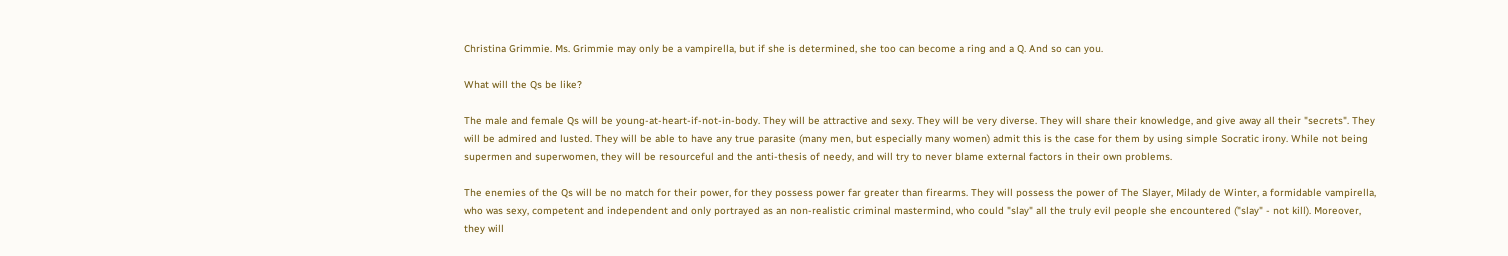Christina Grimmie. Ms. Grimmie may only be a vampirella, but if she is determined, she too can become a ring and a Q. And so can you.

What will the Qs be like?

The male and female Qs will be young-at-heart-if-not-in-body. They will be attractive and sexy. They will be very diverse. They will share their knowledge, and give away all their "secrets". They will be admired and lusted. They will be able to have any true parasite (many men, but especially many women) admit this is the case for them by using simple Socratic irony. While not being supermen and superwomen, they will be resourceful and the anti-thesis of needy, and will try to never blame external factors in their own problems.

The enemies of the Qs will be no match for their power, for they possess power far greater than firearms. They will possess the power of The Slayer, Milady de Winter, a formidable vampirella, who was sexy, competent and independent and only portrayed as an non-realistic criminal mastermind, who could "slay" all the truly evil people she encountered ("slay" - not kill). Moreover, they will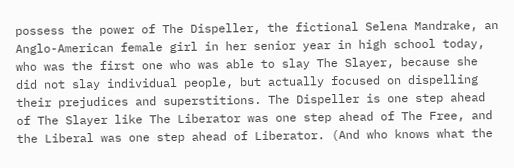possess the power of The Dispeller, the fictional Selena Mandrake, an Anglo-American female girl in her senior year in high school today, who was the first one who was able to slay The Slayer, because she did not slay individual people, but actually focused on dispelling their prejudices and superstitions. The Dispeller is one step ahead of The Slayer like The Liberator was one step ahead of The Free, and the Liberal was one step ahead of Liberator. (And who knows what the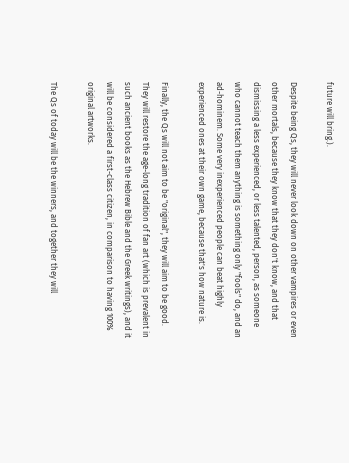future will bring.).

Despite being Qs, they will never look down on other vampires or even other mortals, because they know that they don't know, and that dismissing a less experienced, or less talented, person, as someone who cannot teach them anything is something only "fools" do, and an ad-hominem. Some very inexperienced people can beat highly experienced ones at their own game, because that's how nature is.

Finally, the Qs will not aim to be "original", they will aim to be good. They will restore the age-long tradition of fan art (which is prevalent in such ancient books as the Hebrew Bible and the Greek writings), and it will be considered a first-class citizen, in comparison to having 100% original artworks.

The Qs of today will be the winners, and together they will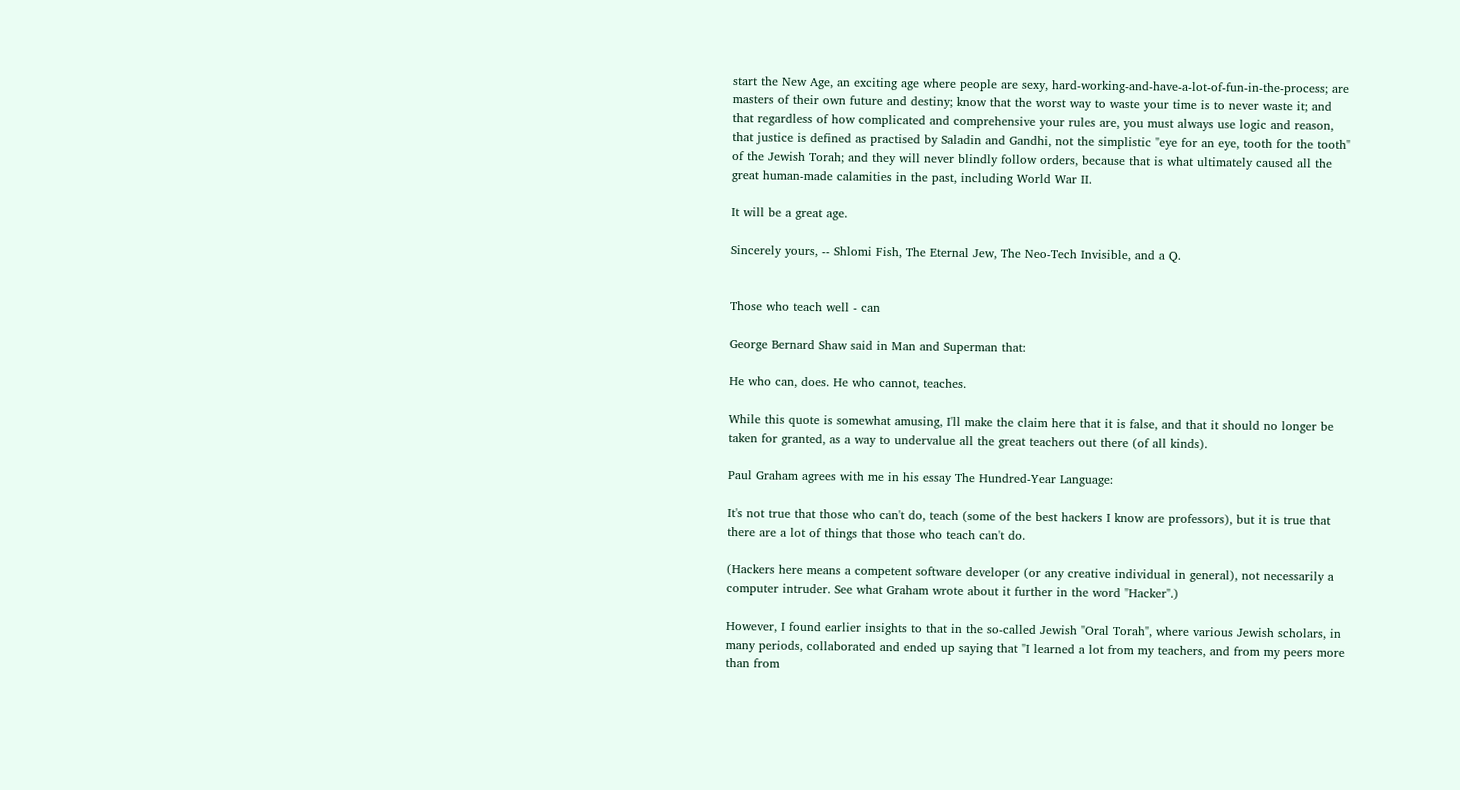start the New Age, an exciting age where people are sexy, hard-working-and-have-a-lot-of-fun-in-the-process; are masters of their own future and destiny; know that the worst way to waste your time is to never waste it; and that regardless of how complicated and comprehensive your rules are, you must always use logic and reason, that justice is defined as practised by Saladin and Gandhi, not the simplistic "eye for an eye, tooth for the tooth" of the Jewish Torah; and they will never blindly follow orders, because that is what ultimately caused all the great human-made calamities in the past, including World War II.

It will be a great age.

Sincerely yours, -- Shlomi Fish, The Eternal Jew, The Neo-Tech Invisible, and a Q.


Those who teach well - can

George Bernard Shaw said in Man and Superman that:

He who can, does. He who cannot, teaches.

While this quote is somewhat amusing, I'll make the claim here that it is false, and that it should no longer be taken for granted, as a way to undervalue all the great teachers out there (of all kinds).

Paul Graham agrees with me in his essay The Hundred-Year Language:

It's not true that those who can't do, teach (some of the best hackers I know are professors), but it is true that there are a lot of things that those who teach can't do.

(Hackers here means a competent software developer (or any creative individual in general), not necessarily a computer intruder. See what Graham wrote about it further in the word "Hacker".)

However, I found earlier insights to that in the so-called Jewish "Oral Torah", where various Jewish scholars, in many periods, collaborated and ended up saying that "I learned a lot from my teachers, and from my peers more than from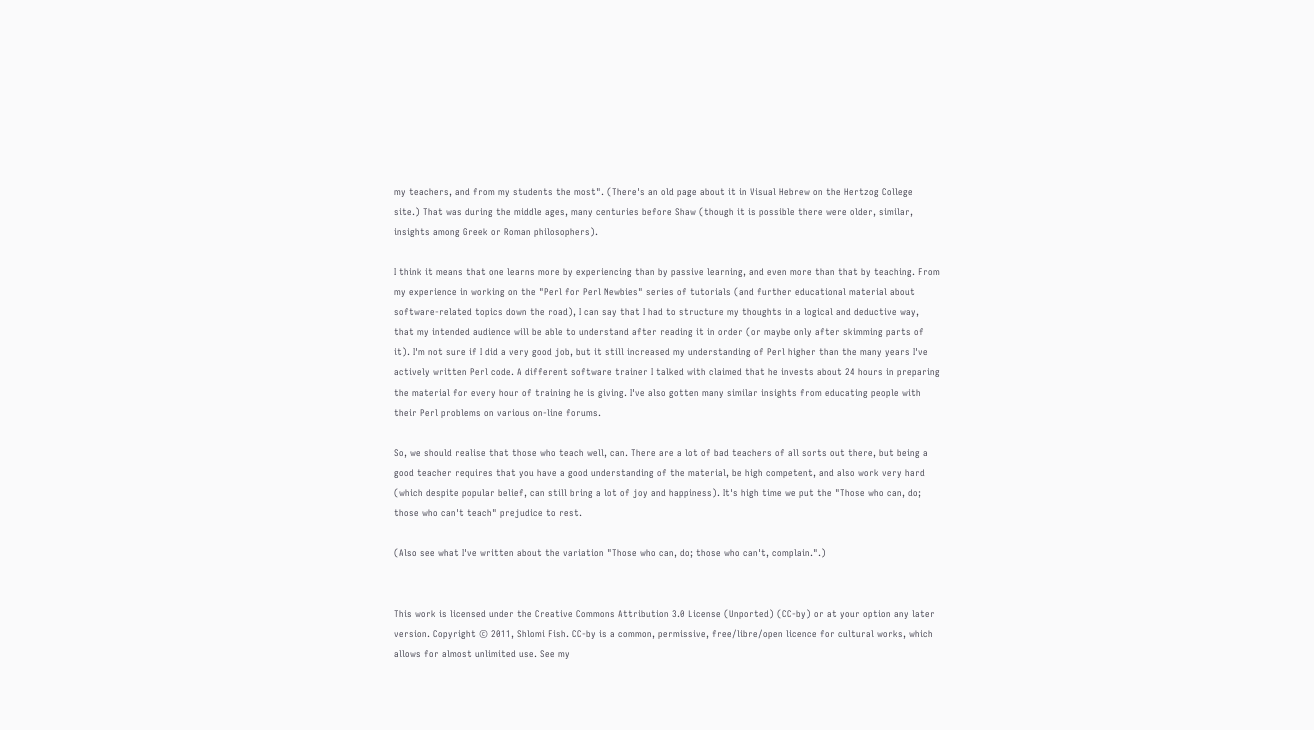my teachers, and from my students the most". (There's an old page about it in Visual Hebrew on the Hertzog College site.) That was during the middle ages, many centuries before Shaw (though it is possible there were older, similar, insights among Greek or Roman philosophers).

I think it means that one learns more by experiencing than by passive learning, and even more than that by teaching. From my experience in working on the "Perl for Perl Newbies" series of tutorials (and further educational material about software-related topics down the road), I can say that I had to structure my thoughts in a logical and deductive way, that my intended audience will be able to understand after reading it in order (or maybe only after skimming parts of it). I'm not sure if I did a very good job, but it still increased my understanding of Perl higher than the many years I've actively written Perl code. A different software trainer I talked with claimed that he invests about 24 hours in preparing the material for every hour of training he is giving. I've also gotten many similar insights from educating people with their Perl problems on various on-line forums.

So, we should realise that those who teach well, can. There are a lot of bad teachers of all sorts out there, but being a good teacher requires that you have a good understanding of the material, be high competent, and also work very hard (which despite popular belief, can still bring a lot of joy and happiness). It's high time we put the "Those who can, do; those who can't teach" prejudice to rest.

(Also see what I've written about the variation "Those who can, do; those who can't, complain.".)


This work is licensed under the Creative Commons Attribution 3.0 License (Unported) (CC-by) or at your option any later version. Copyright © 2011, Shlomi Fish. CC-by is a common, permissive, free/libre/open licence for cultural works, which allows for almost unlimited use. See my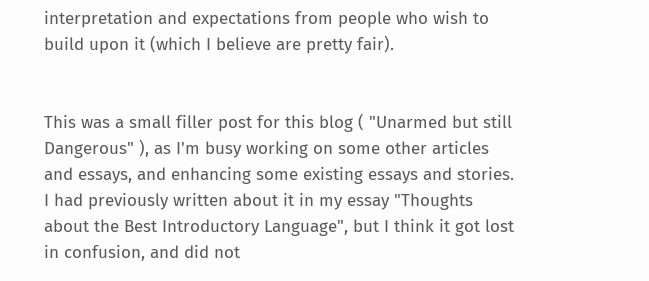interpretation and expectations from people who wish to build upon it (which I believe are pretty fair).


This was a small filler post for this blog ( "Unarmed but still Dangerous" ), as I'm busy working on some other articles and essays, and enhancing some existing essays and stories. I had previously written about it in my essay "Thoughts about the Best Introductory Language", but I think it got lost in confusion, and did not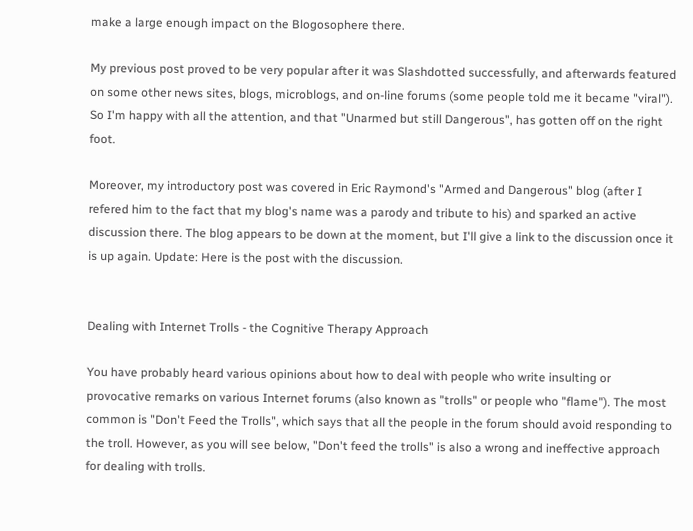make a large enough impact on the Blogosophere there.

My previous post proved to be very popular after it was Slashdotted successfully, and afterwards featured on some other news sites, blogs, microblogs, and on-line forums (some people told me it became "viral"). So I'm happy with all the attention, and that "Unarmed but still Dangerous", has gotten off on the right foot.

Moreover, my introductory post was covered in Eric Raymond's "Armed and Dangerous" blog (after I refered him to the fact that my blog's name was a parody and tribute to his) and sparked an active discussion there. The blog appears to be down at the moment, but I'll give a link to the discussion once it is up again. Update: Here is the post with the discussion.


Dealing with Internet Trolls - the Cognitive Therapy Approach

You have probably heard various opinions about how to deal with people who write insulting or provocative remarks on various Internet forums (also known as "trolls" or people who "flame"). The most common is "Don't Feed the Trolls", which says that all the people in the forum should avoid responding to the troll. However, as you will see below, "Don't feed the trolls" is also a wrong and ineffective approach for dealing with trolls.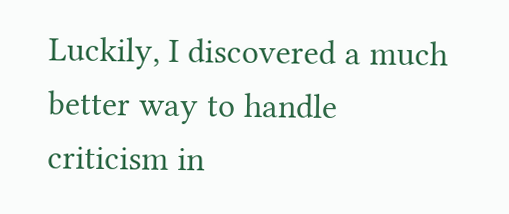Luckily, I discovered a much better way to handle criticism in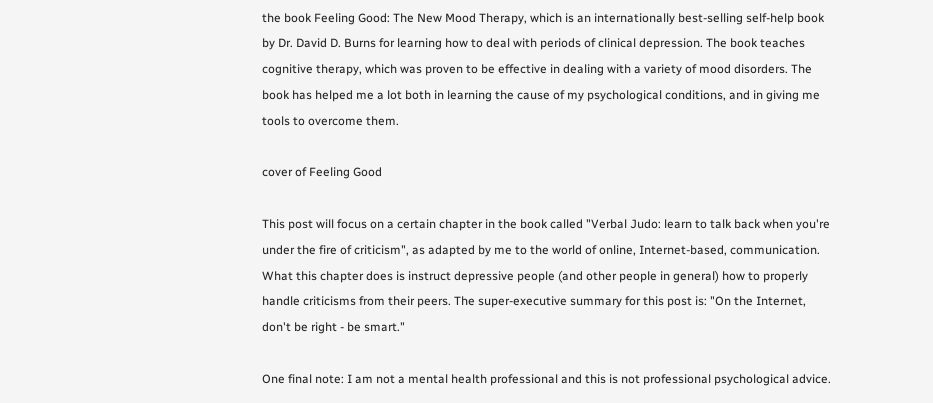the book Feeling Good: The New Mood Therapy, which is an internationally best-selling self-help book by Dr. David D. Burns for learning how to deal with periods of clinical depression. The book teaches cognitive therapy, which was proven to be effective in dealing with a variety of mood disorders. The book has helped me a lot both in learning the cause of my psychological conditions, and in giving me tools to overcome them.

cover of Feeling Good

This post will focus on a certain chapter in the book called "Verbal Judo: learn to talk back when you're under the fire of criticism", as adapted by me to the world of online, Internet-based, communication. What this chapter does is instruct depressive people (and other people in general) how to properly handle criticisms from their peers. The super-executive summary for this post is: "On the Internet, don't be right - be smart."

One final note: I am not a mental health professional and this is not professional psychological advice.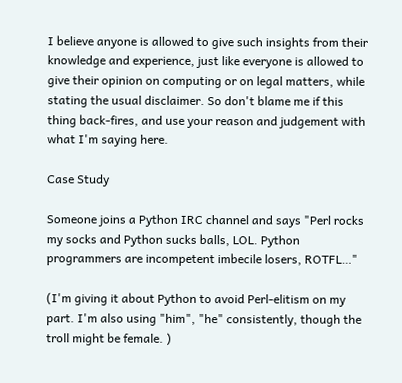I believe anyone is allowed to give such insights from their knowledge and experience, just like everyone is allowed to give their opinion on computing or on legal matters, while stating the usual disclaimer. So don't blame me if this thing back-fires, and use your reason and judgement with what I'm saying here.

Case Study

Someone joins a Python IRC channel and says "Perl rocks my socks and Python sucks balls, LOL. Python programmers are incompetent imbecile losers, ROTFL…"

(I'm giving it about Python to avoid Perl-elitism on my part. I'm also using "him", "he" consistently, though the troll might be female. )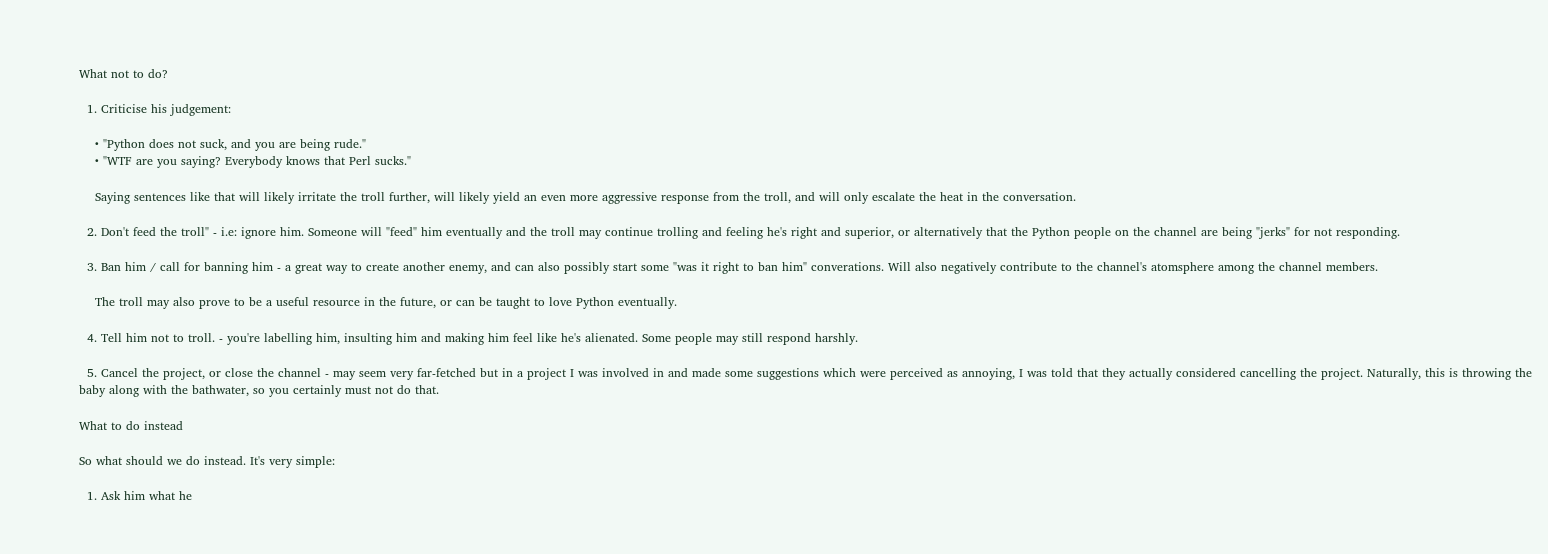What not to do?

  1. Criticise his judgement:

    • "Python does not suck, and you are being rude."
    • "WTF are you saying? Everybody knows that Perl sucks."

    Saying sentences like that will likely irritate the troll further, will likely yield an even more aggressive response from the troll, and will only escalate the heat in the conversation.

  2. Don't feed the troll" - i.e: ignore him. Someone will "feed" him eventually and the troll may continue trolling and feeling he's right and superior, or alternatively that the Python people on the channel are being "jerks" for not responding.

  3. Ban him / call for banning him - a great way to create another enemy, and can also possibly start some "was it right to ban him" converations. Will also negatively contribute to the channel's atomsphere among the channel members.

    The troll may also prove to be a useful resource in the future, or can be taught to love Python eventually.

  4. Tell him not to troll. - you're labelling him, insulting him and making him feel like he's alienated. Some people may still respond harshly.

  5. Cancel the project, or close the channel - may seem very far-fetched but in a project I was involved in and made some suggestions which were perceived as annoying, I was told that they actually considered cancelling the project. Naturally, this is throwing the baby along with the bathwater, so you certainly must not do that.

What to do instead

So what should we do instead. It's very simple:

  1. Ask him what he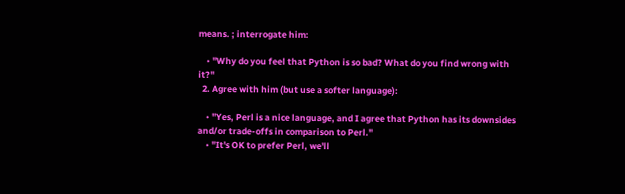means. ; interrogate him:

    • "Why do you feel that Python is so bad? What do you find wrong with it?"
  2. Agree with him (but use a softer language):

    • "Yes, Perl is a nice language, and I agree that Python has its downsides and/or trade-offs in comparison to Perl."
    • "It's OK to prefer Perl, we'll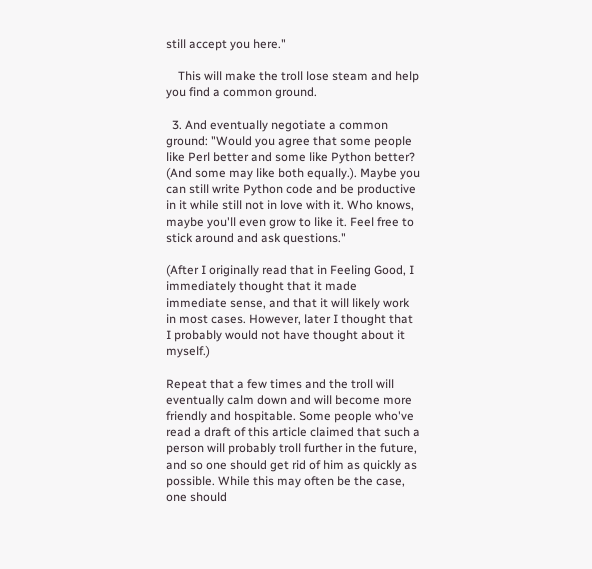still accept you here."

    This will make the troll lose steam and help you find a common ground.

  3. And eventually negotiate a common ground: "Would you agree that some people like Perl better and some like Python better? (And some may like both equally.). Maybe you can still write Python code and be productive in it while still not in love with it. Who knows, maybe you'll even grow to like it. Feel free to stick around and ask questions."

(After I originally read that in Feeling Good, I immediately thought that it made immediate sense, and that it will likely work in most cases. However, later I thought that I probably would not have thought about it myself.)

Repeat that a few times and the troll will eventually calm down and will become more friendly and hospitable. Some people who've read a draft of this article claimed that such a person will probably troll further in the future, and so one should get rid of him as quickly as possible. While this may often be the case, one should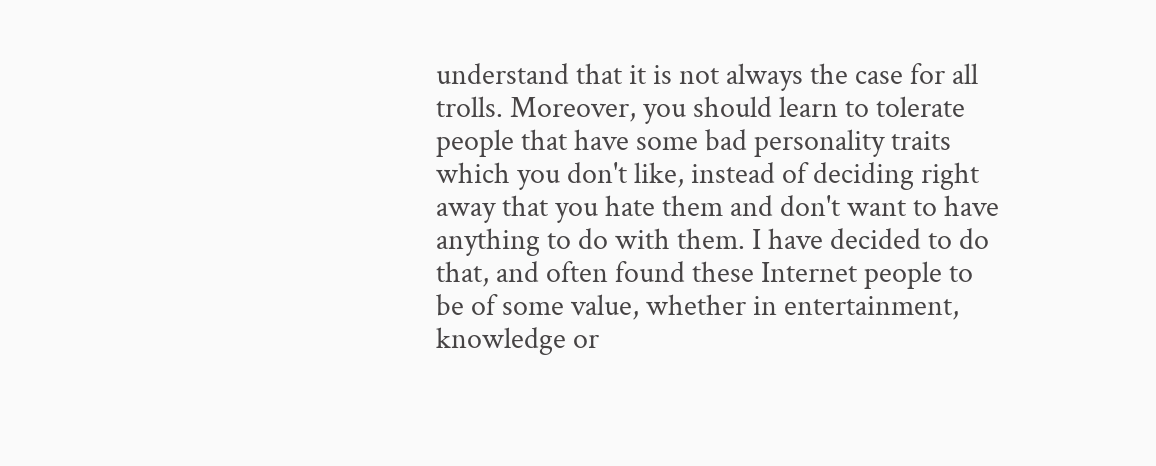understand that it is not always the case for all trolls. Moreover, you should learn to tolerate people that have some bad personality traits which you don't like, instead of deciding right away that you hate them and don't want to have anything to do with them. I have decided to do that, and often found these Internet people to be of some value, whether in entertainment, knowledge or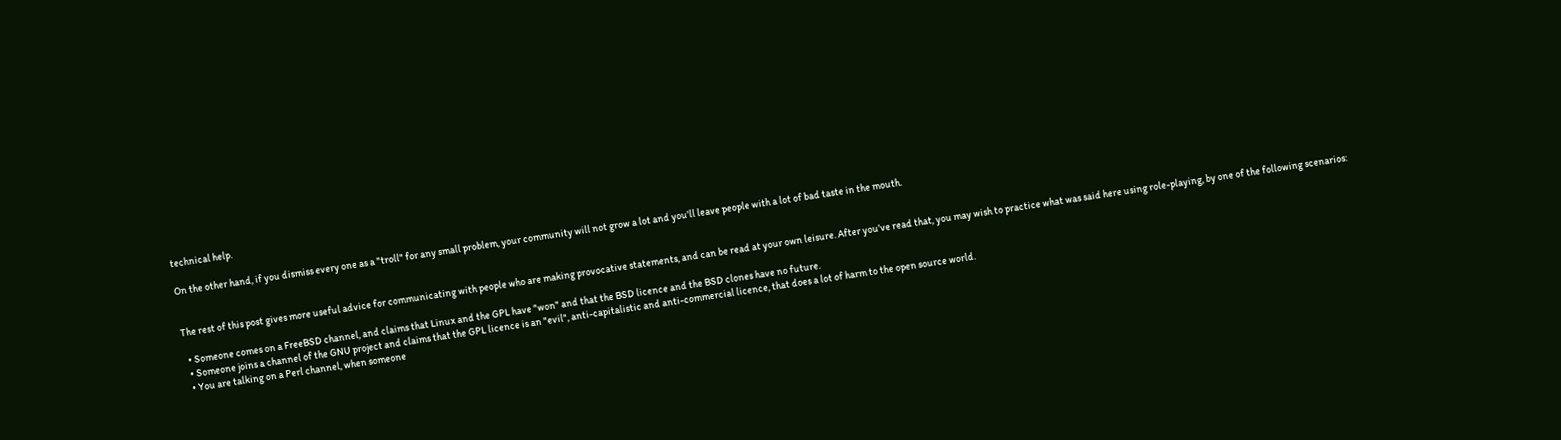technical help.

On the other hand, if you dismiss every one as a "troll" for any small problem, your community will not grow a lot and you'll leave people with a lot of bad taste in the mouth.


The rest of this post gives more useful advice for communicating with people who are making provocative statements, and can be read at your own leisure. After you've read that, you may wish to practice what was said here using role-playing, by one of the following scenarios:

  • Someone comes on a FreeBSD channel, and claims that Linux and the GPL have "won" and that the BSD licence and the BSD clones have no future.
  • Someone joins a channel of the GNU project and claims that the GPL licence is an "evil", anti-capitalistic and anti-commercial licence, that does a lot of harm to the open source world.
  • You are talking on a Perl channel, when someone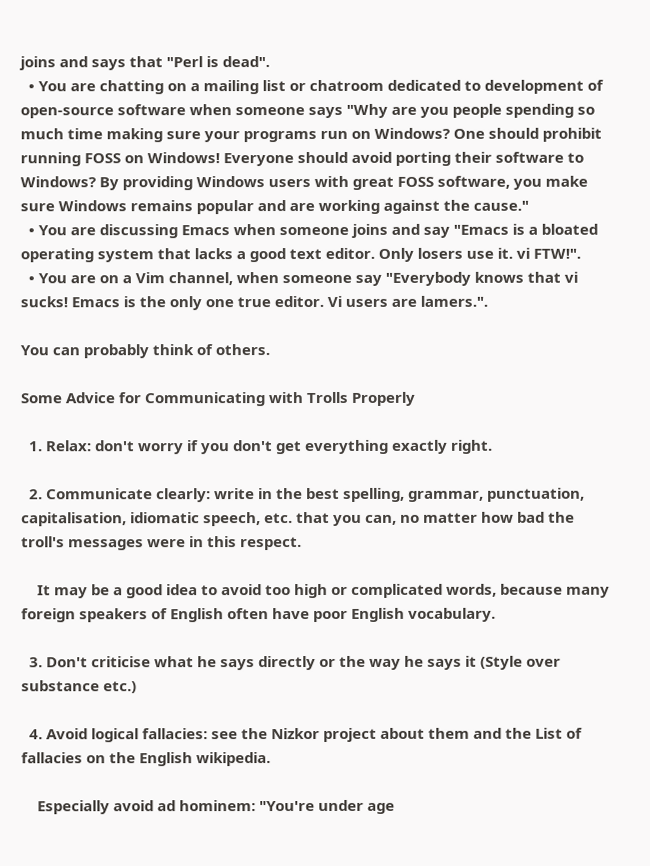joins and says that "Perl is dead".
  • You are chatting on a mailing list or chatroom dedicated to development of open-source software when someone says "Why are you people spending so much time making sure your programs run on Windows? One should prohibit running FOSS on Windows! Everyone should avoid porting their software to Windows? By providing Windows users with great FOSS software, you make sure Windows remains popular and are working against the cause."
  • You are discussing Emacs when someone joins and say "Emacs is a bloated operating system that lacks a good text editor. Only losers use it. vi FTW!".
  • You are on a Vim channel, when someone say "Everybody knows that vi sucks! Emacs is the only one true editor. Vi users are lamers.".

You can probably think of others.

Some Advice for Communicating with Trolls Properly

  1. Relax: don't worry if you don't get everything exactly right.

  2. Communicate clearly: write in the best spelling, grammar, punctuation, capitalisation, idiomatic speech, etc. that you can, no matter how bad the troll's messages were in this respect.

    It may be a good idea to avoid too high or complicated words, because many foreign speakers of English often have poor English vocabulary.

  3. Don't criticise what he says directly or the way he says it (Style over substance etc.)

  4. Avoid logical fallacies: see the Nizkor project about them and the List of fallacies on the English wikipedia.

    Especially avoid ad hominem: "You're under age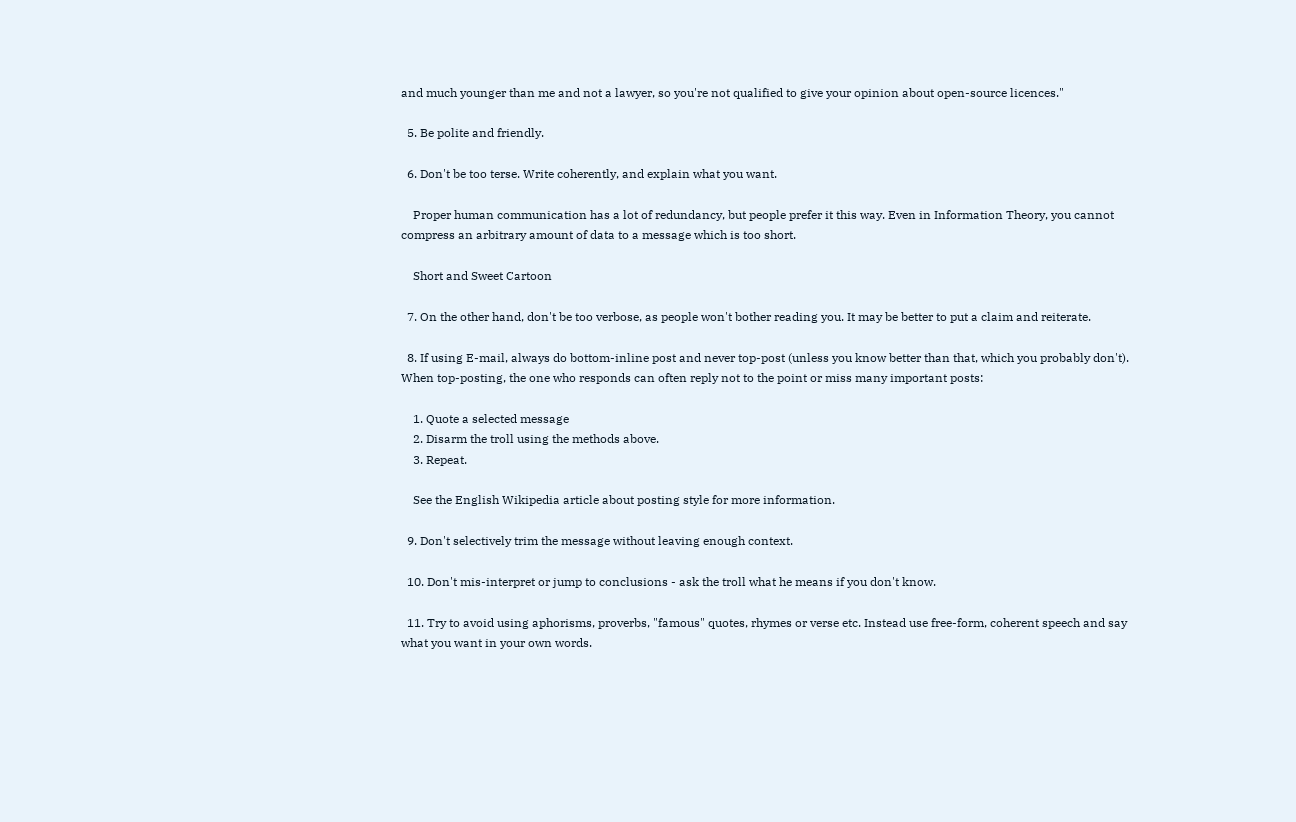and much younger than me and not a lawyer, so you're not qualified to give your opinion about open-source licences."

  5. Be polite and friendly.

  6. Don't be too terse. Write coherently, and explain what you want.

    Proper human communication has a lot of redundancy, but people prefer it this way. Even in Information Theory, you cannot compress an arbitrary amount of data to a message which is too short.

    Short and Sweet Cartoon

  7. On the other hand, don't be too verbose, as people won't bother reading you. It may be better to put a claim and reiterate.

  8. If using E-mail, always do bottom-inline post and never top-post (unless you know better than that, which you probably don't). When top-posting, the one who responds can often reply not to the point or miss many important posts:

    1. Quote a selected message
    2. Disarm the troll using the methods above.
    3. Repeat.

    See the English Wikipedia article about posting style for more information.

  9. Don't selectively trim the message without leaving enough context.

  10. Don't mis-interpret or jump to conclusions - ask the troll what he means if you don't know.

  11. Try to avoid using aphorisms, proverbs, "famous" quotes, rhymes or verse etc. Instead use free-form, coherent speech and say what you want in your own words.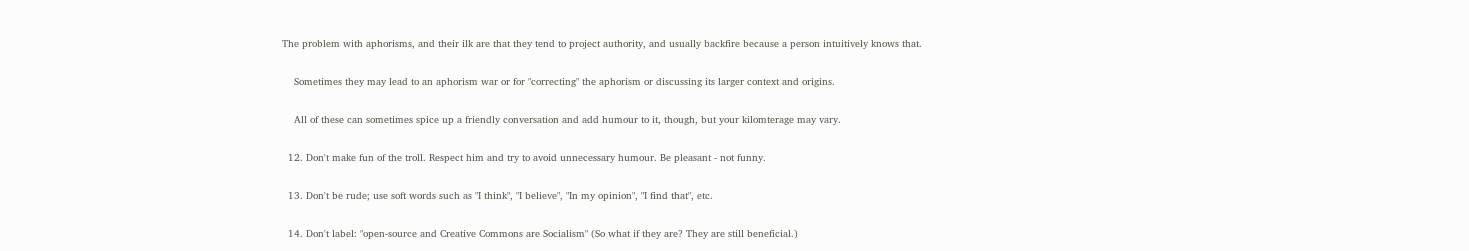The problem with aphorisms, and their ilk are that they tend to project authority, and usually backfire because a person intuitively knows that.

    Sometimes they may lead to an aphorism war or for "correcting" the aphorism or discussing its larger context and origins.

    All of these can sometimes spice up a friendly conversation and add humour to it, though, but your kilomterage may vary.

  12. Don't make fun of the troll. Respect him and try to avoid unnecessary humour. Be pleasant - not funny.

  13. Don't be rude; use soft words such as "I think", "I believe", "In my opinion", "I find that", etc.

  14. Don't label: "open-source and Creative Commons are Socialism" (So what if they are? They are still beneficial.)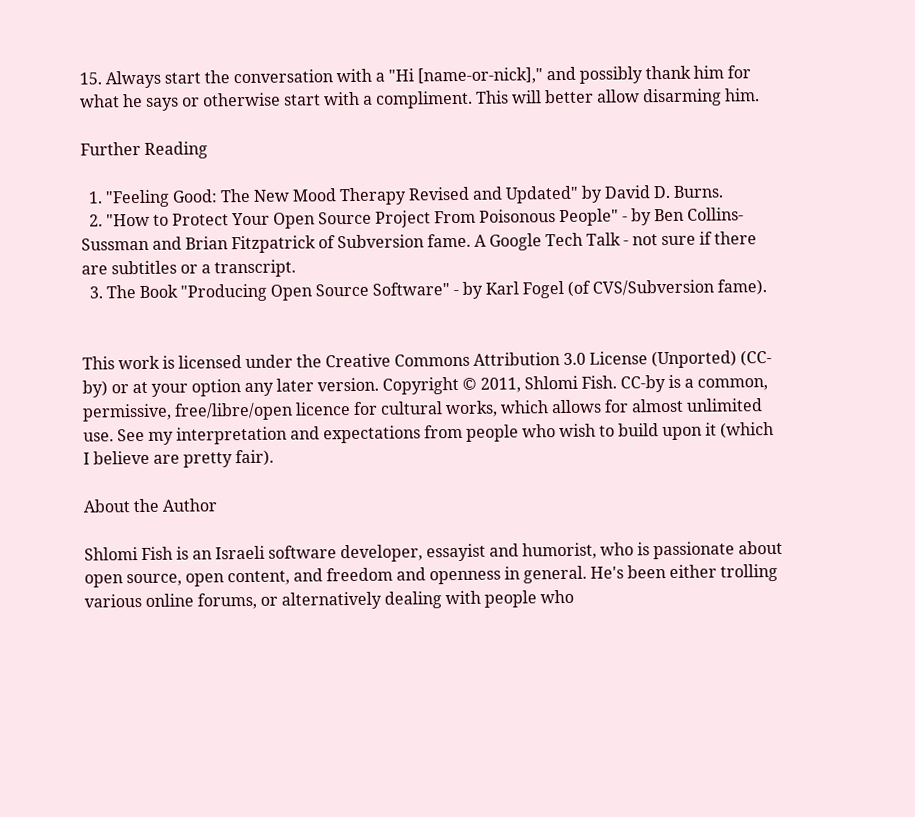15. Always start the conversation with a "Hi [name-or-nick]," and possibly thank him for what he says or otherwise start with a compliment. This will better allow disarming him.

Further Reading

  1. "Feeling Good: The New Mood Therapy Revised and Updated" by David D. Burns.
  2. "How to Protect Your Open Source Project From Poisonous People" - by Ben Collins-Sussman and Brian Fitzpatrick of Subversion fame. A Google Tech Talk - not sure if there are subtitles or a transcript.
  3. The Book "Producing Open Source Software" - by Karl Fogel (of CVS/Subversion fame).


This work is licensed under the Creative Commons Attribution 3.0 License (Unported) (CC-by) or at your option any later version. Copyright © 2011, Shlomi Fish. CC-by is a common, permissive, free/libre/open licence for cultural works, which allows for almost unlimited use. See my interpretation and expectations from people who wish to build upon it (which I believe are pretty fair).

About the Author

Shlomi Fish is an Israeli software developer, essayist and humorist, who is passionate about open source, open content, and freedom and openness in general. He's been either trolling various online forums, or alternatively dealing with people who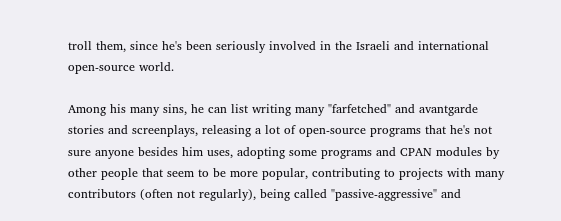troll them, since he's been seriously involved in the Israeli and international open-source world.

Among his many sins, he can list writing many "farfetched" and avantgarde stories and screenplays, releasing a lot of open-source programs that he's not sure anyone besides him uses, adopting some programs and CPAN modules by other people that seem to be more popular, contributing to projects with many contributors (often not regularly), being called "passive-aggressive" and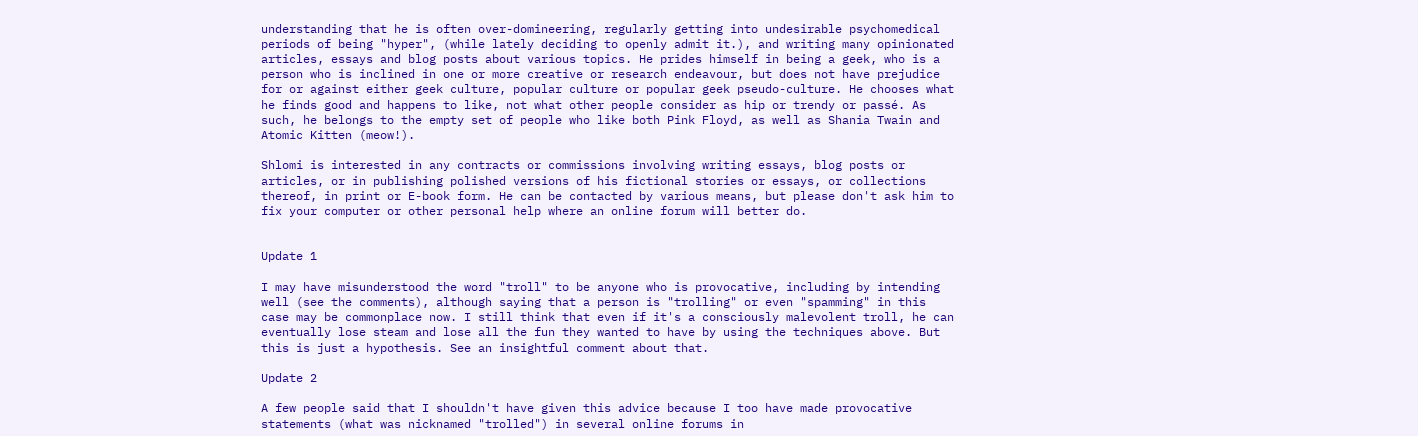understanding that he is often over-domineering, regularly getting into undesirable psychomedical periods of being "hyper", (while lately deciding to openly admit it.), and writing many opinionated articles, essays and blog posts about various topics. He prides himself in being a geek, who is a person who is inclined in one or more creative or research endeavour, but does not have prejudice for or against either geek culture, popular culture or popular geek pseudo-culture. He chooses what he finds good and happens to like, not what other people consider as hip or trendy or passé. As such, he belongs to the empty set of people who like both Pink Floyd, as well as Shania Twain and Atomic Kitten (meow!).

Shlomi is interested in any contracts or commissions involving writing essays, blog posts or articles, or in publishing polished versions of his fictional stories or essays, or collections thereof, in print or E-book form. He can be contacted by various means, but please don't ask him to fix your computer or other personal help where an online forum will better do.


Update 1

I may have misunderstood the word "troll" to be anyone who is provocative, including by intending well (see the comments), although saying that a person is "trolling" or even "spamming" in this case may be commonplace now. I still think that even if it's a consciously malevolent troll, he can eventually lose steam and lose all the fun they wanted to have by using the techniques above. But this is just a hypothesis. See an insightful comment about that.

Update 2

A few people said that I shouldn't have given this advice because I too have made provocative statements (what was nicknamed "trolled") in several online forums in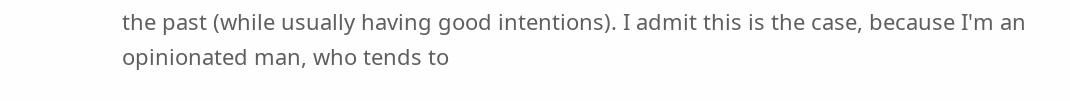the past (while usually having good intentions). I admit this is the case, because I'm an opinionated man, who tends to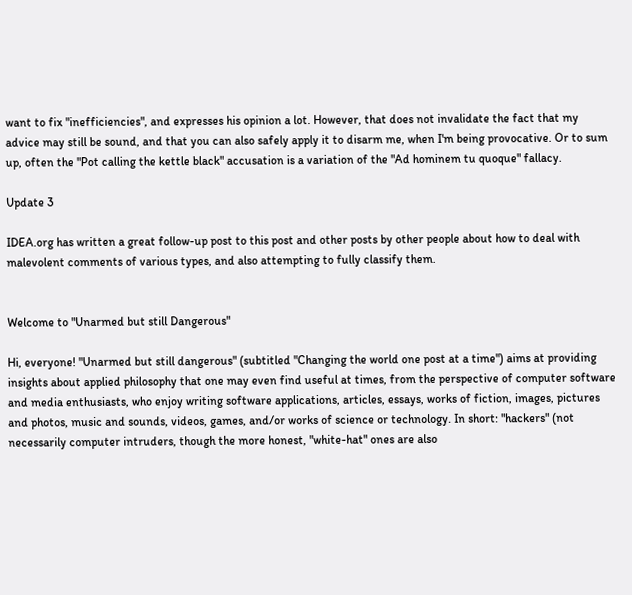want to fix "inefficiencies", and expresses his opinion a lot. However, that does not invalidate the fact that my advice may still be sound, and that you can also safely apply it to disarm me, when I'm being provocative. Or to sum up, often the "Pot calling the kettle black" accusation is a variation of the "Ad hominem tu quoque" fallacy.

Update 3

IDEA.org has written a great follow-up post to this post and other posts by other people about how to deal with malevolent comments of various types, and also attempting to fully classify them.


Welcome to "Unarmed but still Dangerous"

Hi, everyone! "Unarmed but still dangerous" (subtitled "Changing the world one post at a time") aims at providing insights about applied philosophy that one may even find useful at times, from the perspective of computer software and media enthusiasts, who enjoy writing software applications, articles, essays, works of fiction, images, pictures and photos, music and sounds, videos, games, and/or works of science or technology. In short: "hackers" (not necessarily computer intruders, though the more honest, "white-hat" ones are also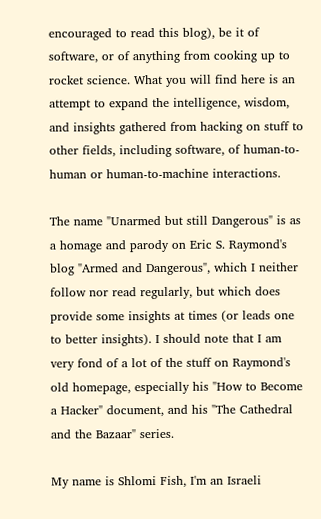encouraged to read this blog), be it of software, or of anything from cooking up to rocket science. What you will find here is an attempt to expand the intelligence, wisdom, and insights gathered from hacking on stuff to other fields, including software, of human-to-human or human-to-machine interactions.

The name "Unarmed but still Dangerous" is as a homage and parody on Eric S. Raymond's blog "Armed and Dangerous", which I neither follow nor read regularly, but which does provide some insights at times (or leads one to better insights). I should note that I am very fond of a lot of the stuff on Raymond's old homepage, especially his "How to Become a Hacker" document, and his "The Cathedral and the Bazaar" series.

My name is Shlomi Fish, I'm an Israeli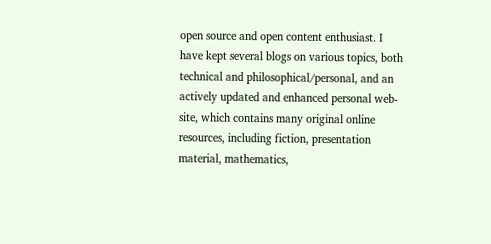open source and open content enthusiast. I have kept several blogs on various topics, both technical and philosophical/personal, and an actively updated and enhanced personal web-site, which contains many original online resources, including fiction, presentation material, mathematics,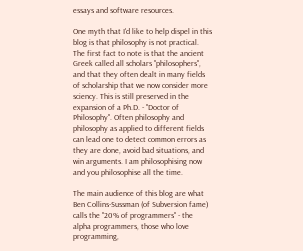essays and software resources.

One myth that I'd like to help dispel in this blog is that philosophy is not practical. The first fact to note is that the ancient Greek called all scholars "philosophers", and that they often dealt in many fields of scholarship that we now consider more sciency. This is still preserved in the expansion of a Ph.D. - "Doctor of Philosophy". Often philosophy and philosophy as applied to different fields can lead one to detect common errors as they are done, avoid bad situations, and win arguments. I am philosophising now and you philosophise all the time.

The main audience of this blog are what Ben Collins-Sussman (of Subversion fame) calls the "20% of programmers" - the alpha programmers, those who love programming,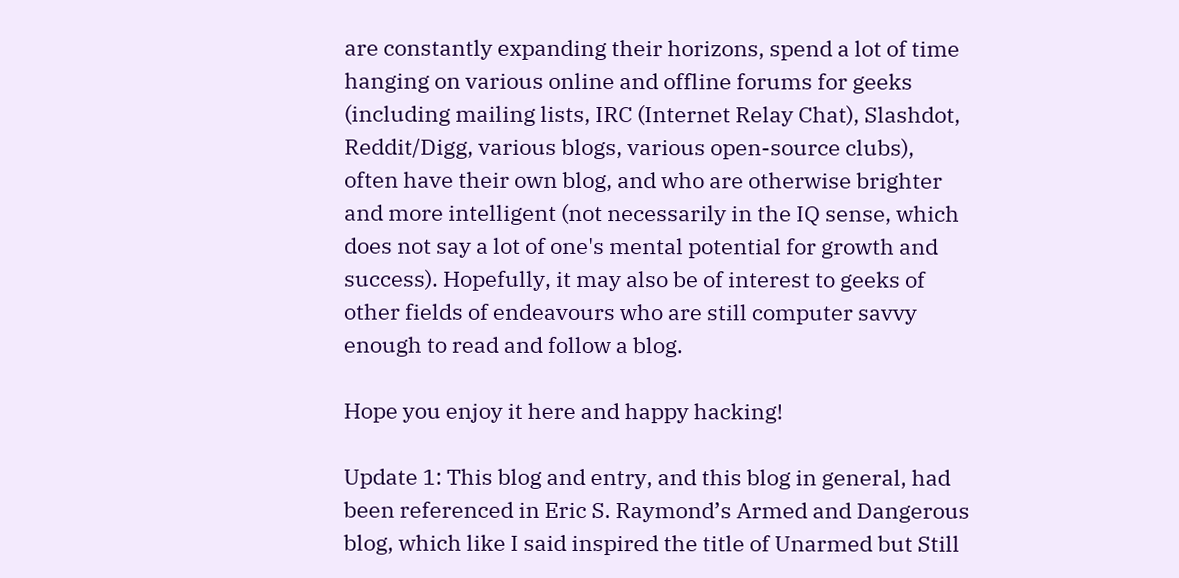are constantly expanding their horizons, spend a lot of time hanging on various online and offline forums for geeks (including mailing lists, IRC (Internet Relay Chat), Slashdot, Reddit/Digg, various blogs, various open-source clubs), often have their own blog, and who are otherwise brighter and more intelligent (not necessarily in the IQ sense, which does not say a lot of one's mental potential for growth and success). Hopefully, it may also be of interest to geeks of other fields of endeavours who are still computer savvy enough to read and follow a blog.

Hope you enjoy it here and happy hacking!

Update 1: This blog and entry, and this blog in general, had been referenced in Eric S. Raymond’s Armed and Dangerous blog, which like I said inspired the title of Unarmed but Still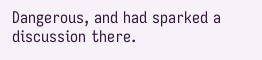Dangerous, and had sparked a discussion there.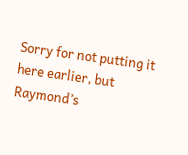Sorry for not putting it here earlier, but Raymond’s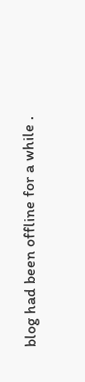blog had been offline for a while .